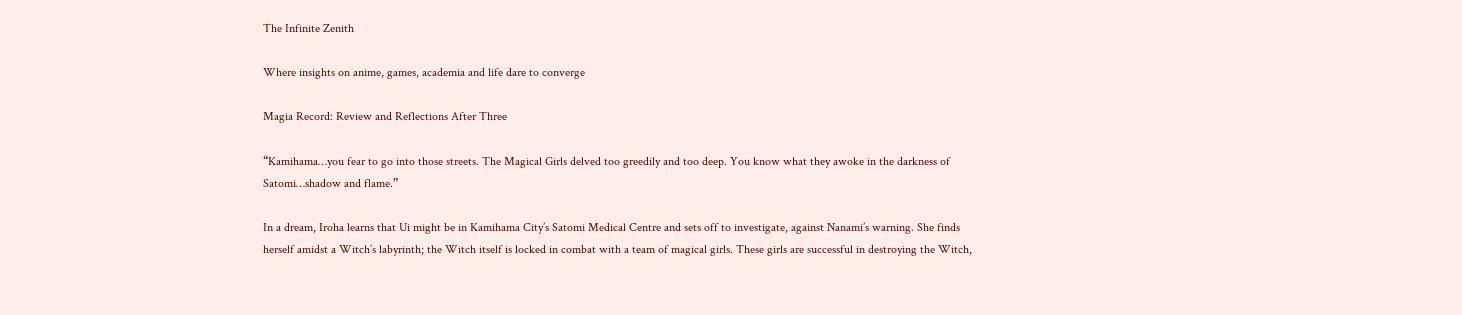The Infinite Zenith

Where insights on anime, games, academia and life dare to converge

Magia Record: Review and Reflections After Three

“Kamihama…you fear to go into those streets. The Magical Girls delved too greedily and too deep. You know what they awoke in the darkness of Satomi…shadow and flame.”

In a dream, Iroha learns that Ui might be in Kamihama City’s Satomi Medical Centre and sets off to investigate, against Nanami’s warning. She finds herself amidst a Witch’s labyrinth; the Witch itself is locked in combat with a team of magical girls. These girls are successful in destroying the Witch,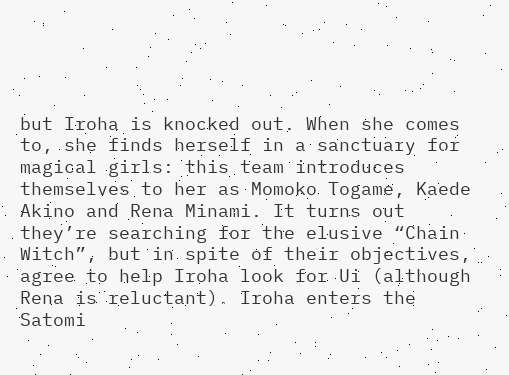but Iroha is knocked out. When she comes to, she finds herself in a sanctuary for magical girls: this team introduces themselves to her as Momoko Togame, Kaede Akino and Rena Minami. It turns out they’re searching for the elusive “Chain Witch”, but in spite of their objectives, agree to help Iroha look for Ui (although Rena is reluctant). Iroha enters the Satomi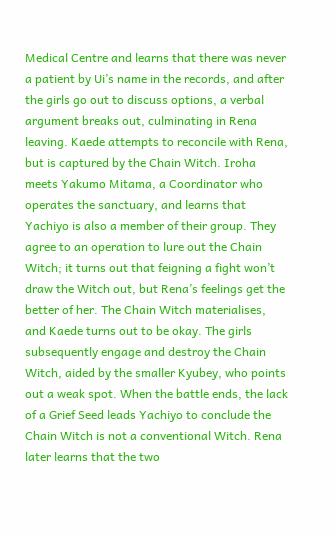Medical Centre and learns that there was never a patient by Ui’s name in the records, and after the girls go out to discuss options, a verbal argument breaks out, culminating in Rena leaving. Kaede attempts to reconcile with Rena, but is captured by the Chain Witch. Iroha meets Yakumo Mitama, a Coordinator who operates the sanctuary, and learns that Yachiyo is also a member of their group. They agree to an operation to lure out the Chain Witch; it turns out that feigning a fight won’t draw the Witch out, but Rena’s feelings get the better of her. The Chain Witch materialises, and Kaede turns out to be okay. The girls subsequently engage and destroy the Chain Witch, aided by the smaller Kyubey, who points out a weak spot. When the battle ends, the lack of a Grief Seed leads Yachiyo to conclude the Chain Witch is not a conventional Witch. Rena later learns that the two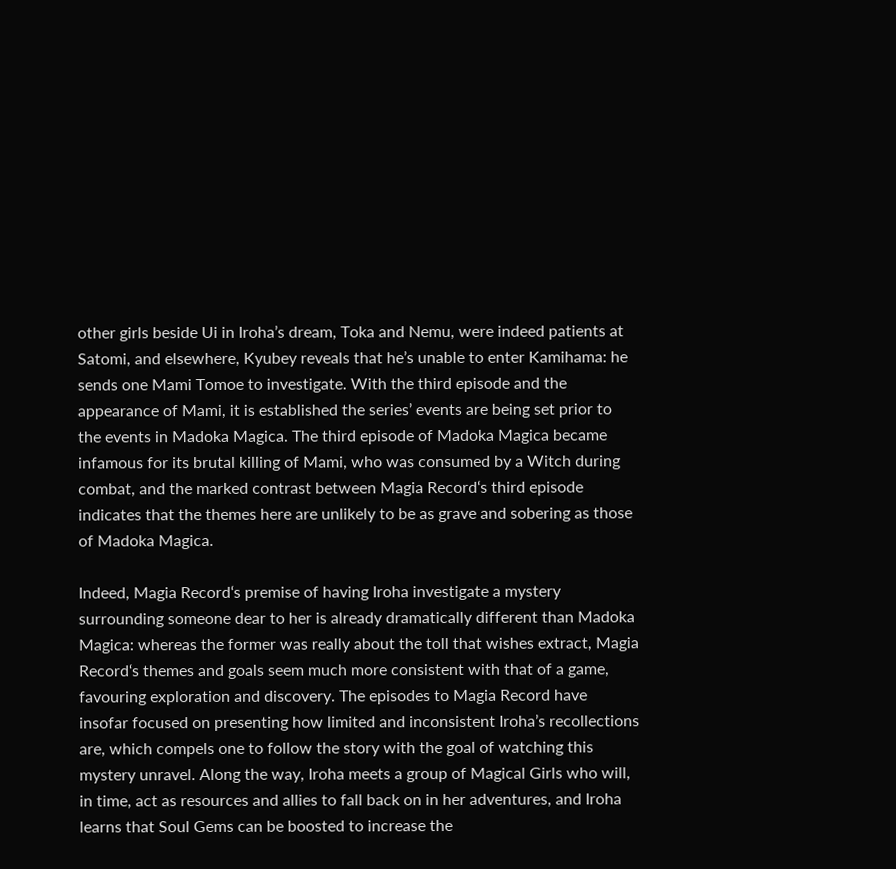other girls beside Ui in Iroha’s dream, Toka and Nemu, were indeed patients at Satomi, and elsewhere, Kyubey reveals that he’s unable to enter Kamihama: he sends one Mami Tomoe to investigate. With the third episode and the appearance of Mami, it is established the series’ events are being set prior to the events in Madoka Magica. The third episode of Madoka Magica became infamous for its brutal killing of Mami, who was consumed by a Witch during combat, and the marked contrast between Magia Record‘s third episode indicates that the themes here are unlikely to be as grave and sobering as those of Madoka Magica.

Indeed, Magia Record‘s premise of having Iroha investigate a mystery surrounding someone dear to her is already dramatically different than Madoka Magica: whereas the former was really about the toll that wishes extract, Magia Record‘s themes and goals seem much more consistent with that of a game, favouring exploration and discovery. The episodes to Magia Record have insofar focused on presenting how limited and inconsistent Iroha’s recollections are, which compels one to follow the story with the goal of watching this mystery unravel. Along the way, Iroha meets a group of Magical Girls who will, in time, act as resources and allies to fall back on in her adventures, and Iroha learns that Soul Gems can be boosted to increase the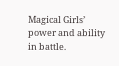Magical Girls’ power and ability in battle.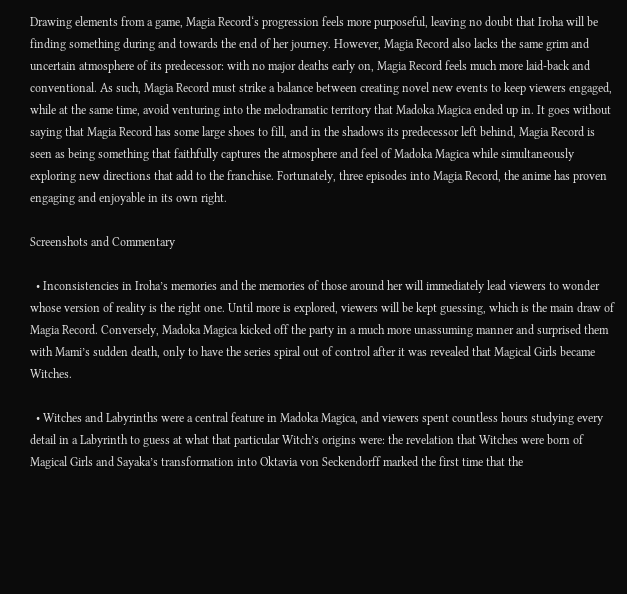Drawing elements from a game, Magia Record‘s progression feels more purposeful, leaving no doubt that Iroha will be finding something during and towards the end of her journey. However, Magia Record also lacks the same grim and uncertain atmosphere of its predecessor: with no major deaths early on, Magia Record feels much more laid-back and conventional. As such, Magia Record must strike a balance between creating novel new events to keep viewers engaged, while at the same time, avoid venturing into the melodramatic territory that Madoka Magica ended up in. It goes without saying that Magia Record has some large shoes to fill, and in the shadows its predecessor left behind, Magia Record is seen as being something that faithfully captures the atmosphere and feel of Madoka Magica while simultaneously exploring new directions that add to the franchise. Fortunately, three episodes into Magia Record, the anime has proven engaging and enjoyable in its own right.

Screenshots and Commentary

  • Inconsistencies in Iroha’s memories and the memories of those around her will immediately lead viewers to wonder whose version of reality is the right one. Until more is explored, viewers will be kept guessing, which is the main draw of Magia Record. Conversely, Madoka Magica kicked off the party in a much more unassuming manner and surprised them with Mami’s sudden death, only to have the series spiral out of control after it was revealed that Magical Girls became Witches.

  • Witches and Labyrinths were a central feature in Madoka Magica, and viewers spent countless hours studying every detail in a Labyrinth to guess at what that particular Witch’s origins were: the revelation that Witches were born of Magical Girls and Sayaka’s transformation into Oktavia von Seckendorff marked the first time that the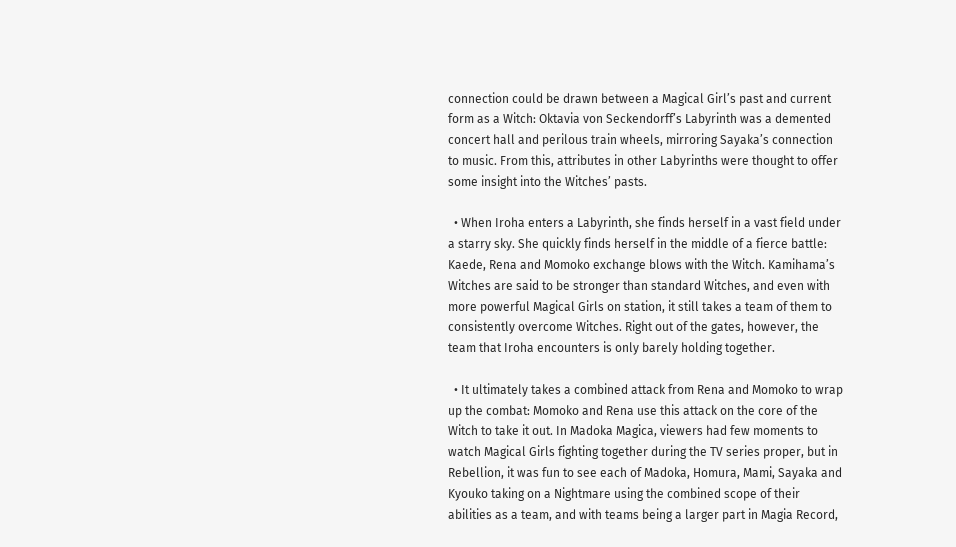connection could be drawn between a Magical Girl’s past and current form as a Witch: Oktavia von Seckendorff’s Labyrinth was a demented concert hall and perilous train wheels, mirroring Sayaka’s connection to music. From this, attributes in other Labyrinths were thought to offer some insight into the Witches’ pasts.

  • When Iroha enters a Labyrinth, she finds herself in a vast field under a starry sky. She quickly finds herself in the middle of a fierce battle: Kaede, Rena and Momoko exchange blows with the Witch. Kamihama’s Witches are said to be stronger than standard Witches, and even with more powerful Magical Girls on station, it still takes a team of them to consistently overcome Witches. Right out of the gates, however, the team that Iroha encounters is only barely holding together.

  • It ultimately takes a combined attack from Rena and Momoko to wrap up the combat: Momoko and Rena use this attack on the core of the Witch to take it out. In Madoka Magica, viewers had few moments to watch Magical Girls fighting together during the TV series proper, but in Rebellion, it was fun to see each of Madoka, Homura, Mami, Sayaka and Kyouko taking on a Nightmare using the combined scope of their abilities as a team, and with teams being a larger part in Magia Record,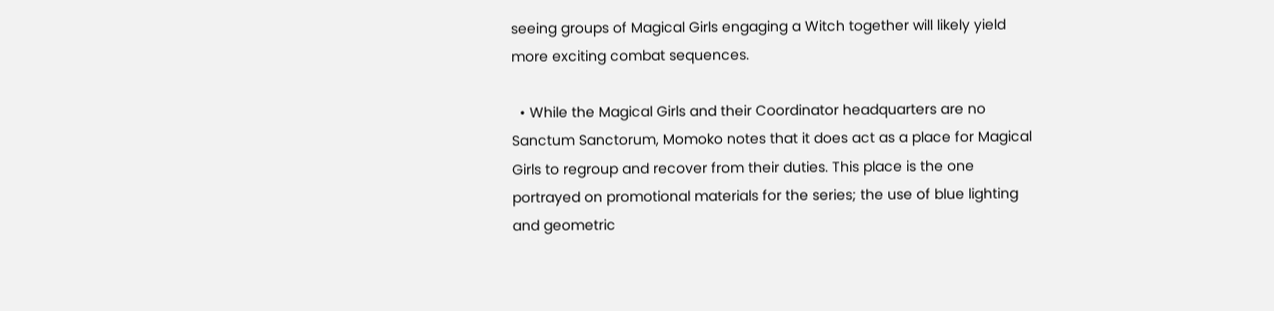seeing groups of Magical Girls engaging a Witch together will likely yield more exciting combat sequences.

  • While the Magical Girls and their Coordinator headquarters are no Sanctum Sanctorum, Momoko notes that it does act as a place for Magical Girls to regroup and recover from their duties. This place is the one portrayed on promotional materials for the series; the use of blue lighting and geometric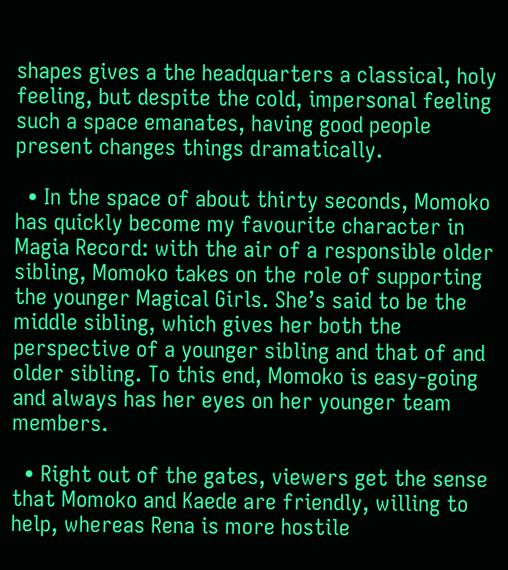shapes gives a the headquarters a classical, holy feeling, but despite the cold, impersonal feeling such a space emanates, having good people present changes things dramatically.

  • In the space of about thirty seconds, Momoko has quickly become my favourite character in Magia Record: with the air of a responsible older sibling, Momoko takes on the role of supporting the younger Magical Girls. She’s said to be the middle sibling, which gives her both the perspective of a younger sibling and that of and older sibling. To this end, Momoko is easy-going and always has her eyes on her younger team members.

  • Right out of the gates, viewers get the sense that Momoko and Kaede are friendly, willing to help, whereas Rena is more hostile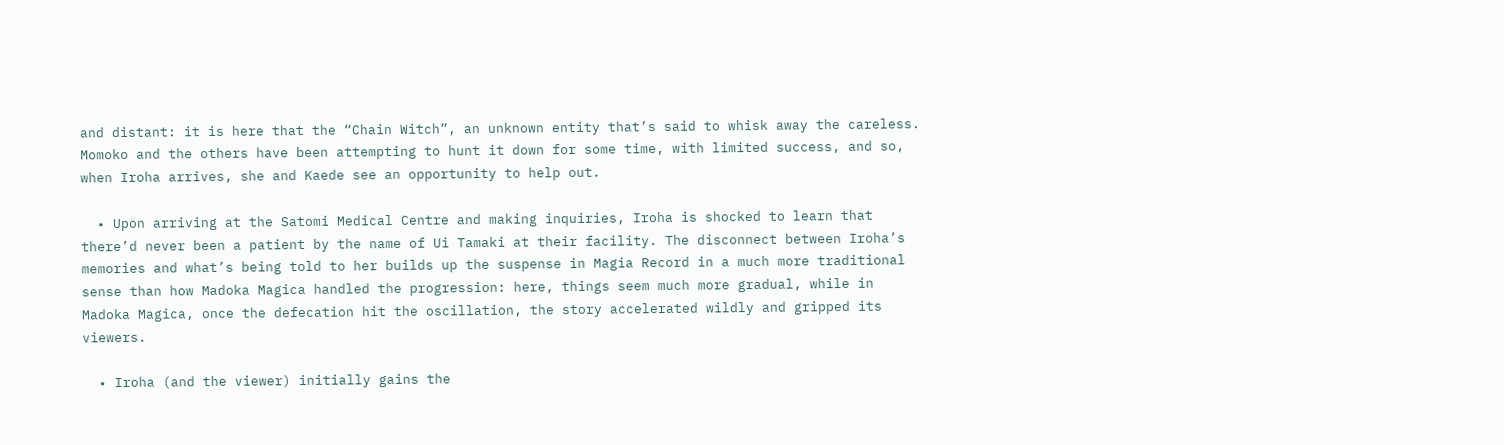and distant: it is here that the “Chain Witch”, an unknown entity that’s said to whisk away the careless. Momoko and the others have been attempting to hunt it down for some time, with limited success, and so, when Iroha arrives, she and Kaede see an opportunity to help out.

  • Upon arriving at the Satomi Medical Centre and making inquiries, Iroha is shocked to learn that there’d never been a patient by the name of Ui Tamaki at their facility. The disconnect between Iroha’s memories and what’s being told to her builds up the suspense in Magia Record in a much more traditional sense than how Madoka Magica handled the progression: here, things seem much more gradual, while in Madoka Magica, once the defecation hit the oscillation, the story accelerated wildly and gripped its viewers.

  • Iroha (and the viewer) initially gains the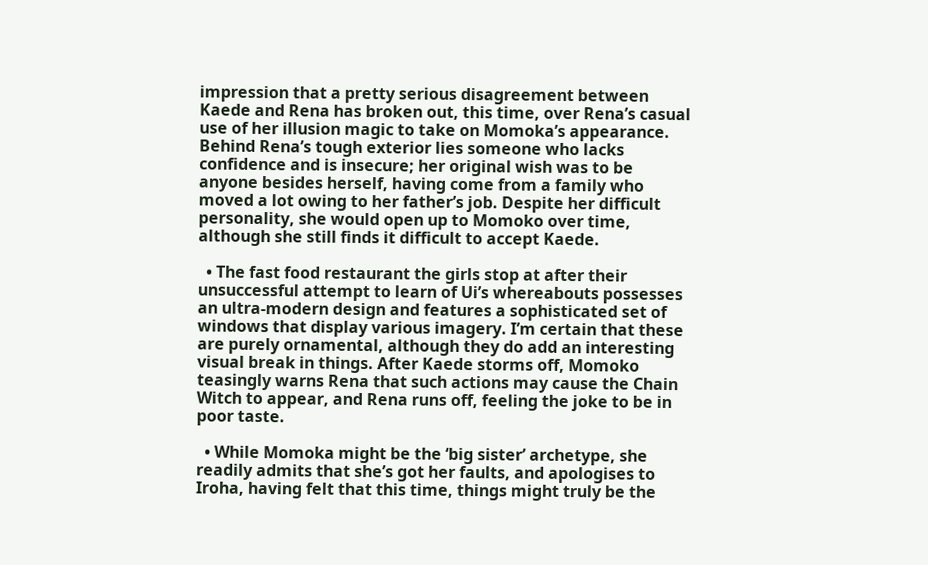impression that a pretty serious disagreement between Kaede and Rena has broken out, this time, over Rena’s casual use of her illusion magic to take on Momoka’s appearance. Behind Rena’s tough exterior lies someone who lacks confidence and is insecure; her original wish was to be anyone besides herself, having come from a family who moved a lot owing to her father’s job. Despite her difficult personality, she would open up to Momoko over time, although she still finds it difficult to accept Kaede.

  • The fast food restaurant the girls stop at after their unsuccessful attempt to learn of Ui’s whereabouts possesses an ultra-modern design and features a sophisticated set of windows that display various imagery. I’m certain that these are purely ornamental, although they do add an interesting visual break in things. After Kaede storms off, Momoko teasingly warns Rena that such actions may cause the Chain Witch to appear, and Rena runs off, feeling the joke to be in poor taste.

  • While Momoka might be the ‘big sister’ archetype, she readily admits that she’s got her faults, and apologises to Iroha, having felt that this time, things might truly be the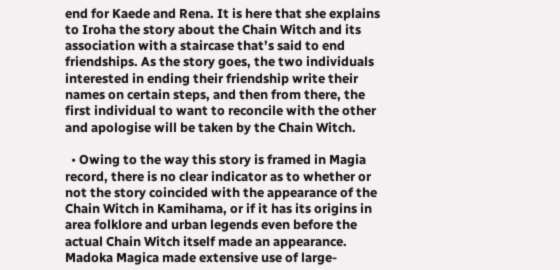end for Kaede and Rena. It is here that she explains to Iroha the story about the Chain Witch and its association with a staircase that’s said to end friendships. As the story goes, the two individuals interested in ending their friendship write their names on certain steps, and then from there, the first individual to want to reconcile with the other and apologise will be taken by the Chain Witch.

  • Owing to the way this story is framed in Magia record, there is no clear indicator as to whether or not the story coincided with the appearance of the Chain Witch in Kamihama, or if it has its origins in area folklore and urban legends even before the actual Chain Witch itself made an appearance. Madoka Magica made extensive use of large-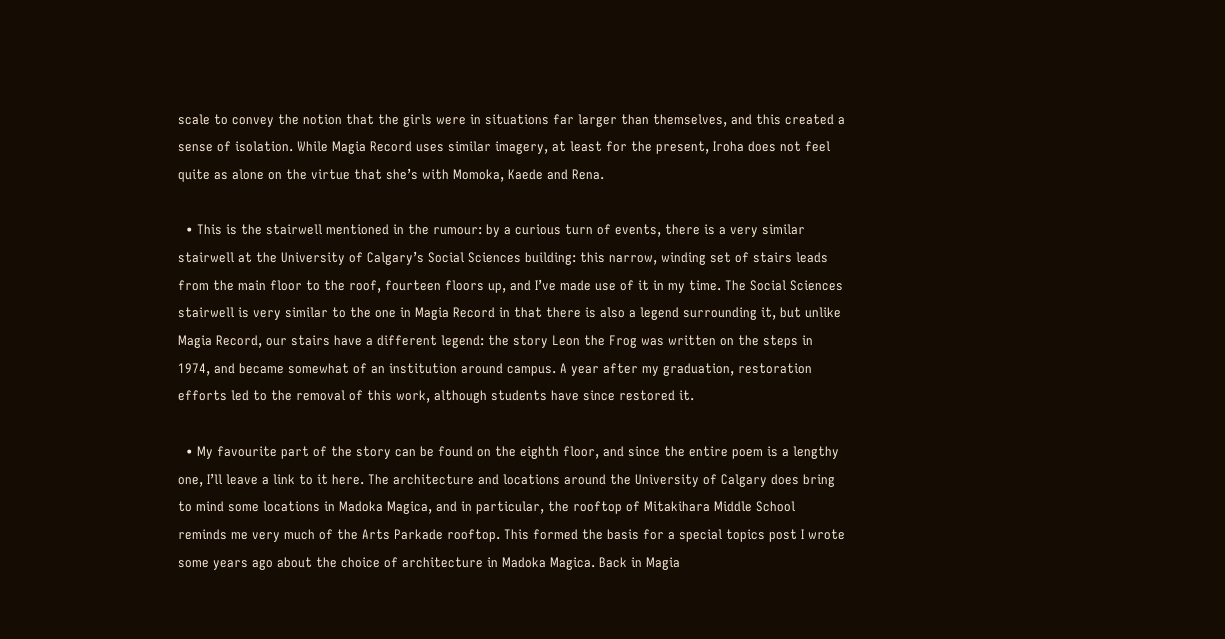scale to convey the notion that the girls were in situations far larger than themselves, and this created a sense of isolation. While Magia Record uses similar imagery, at least for the present, Iroha does not feel quite as alone on the virtue that she’s with Momoka, Kaede and Rena.

  • This is the stairwell mentioned in the rumour: by a curious turn of events, there is a very similar stairwell at the University of Calgary’s Social Sciences building: this narrow, winding set of stairs leads from the main floor to the roof, fourteen floors up, and I’ve made use of it in my time. The Social Sciences stairwell is very similar to the one in Magia Record in that there is also a legend surrounding it, but unlike Magia Record, our stairs have a different legend: the story Leon the Frog was written on the steps in 1974, and became somewhat of an institution around campus. A year after my graduation, restoration efforts led to the removal of this work, although students have since restored it.

  • My favourite part of the story can be found on the eighth floor, and since the entire poem is a lengthy one, I’ll leave a link to it here. The architecture and locations around the University of Calgary does bring to mind some locations in Madoka Magica, and in particular, the rooftop of Mitakihara Middle School reminds me very much of the Arts Parkade rooftop. This formed the basis for a special topics post I wrote some years ago about the choice of architecture in Madoka Magica. Back in Magia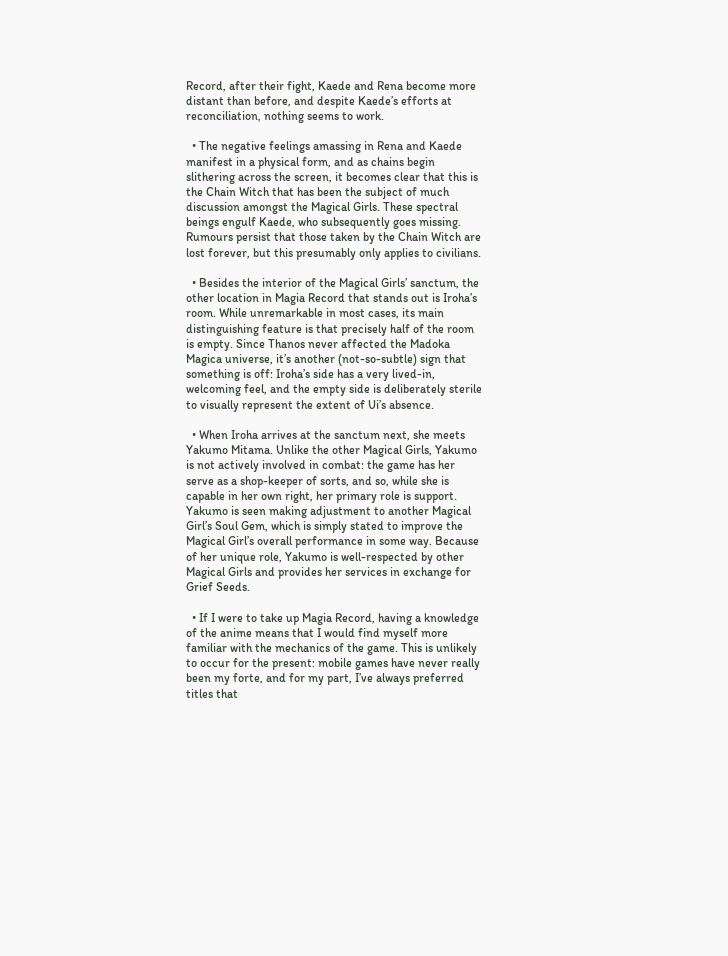Record, after their fight, Kaede and Rena become more distant than before, and despite Kaede’s efforts at reconciliation, nothing seems to work.

  • The negative feelings amassing in Rena and Kaede manifest in a physical form, and as chains begin slithering across the screen, it becomes clear that this is the Chain Witch that has been the subject of much discussion amongst the Magical Girls. These spectral beings engulf Kaede, who subsequently goes missing. Rumours persist that those taken by the Chain Witch are lost forever, but this presumably only applies to civilians.

  • Besides the interior of the Magical Girls’ sanctum, the other location in Magia Record that stands out is Iroha’s room. While unremarkable in most cases, its main distinguishing feature is that precisely half of the room is empty. Since Thanos never affected the Madoka Magica universe, it’s another (not-so-subtle) sign that something is off: Iroha’s side has a very lived-in, welcoming feel, and the empty side is deliberately sterile to visually represent the extent of Ui’s absence.

  • When Iroha arrives at the sanctum next, she meets Yakumo Mitama. Unlike the other Magical Girls, Yakumo is not actively involved in combat: the game has her serve as a shop-keeper of sorts, and so, while she is capable in her own right, her primary role is support. Yakumo is seen making adjustment to another Magical Girl’s Soul Gem, which is simply stated to improve the Magical Girl’s overall performance in some way. Because of her unique role, Yakumo is well-respected by other Magical Girls and provides her services in exchange for Grief Seeds.

  • If I were to take up Magia Record, having a knowledge of the anime means that I would find myself more familiar with the mechanics of the game. This is unlikely to occur for the present: mobile games have never really been my forte, and for my part, I’ve always preferred titles that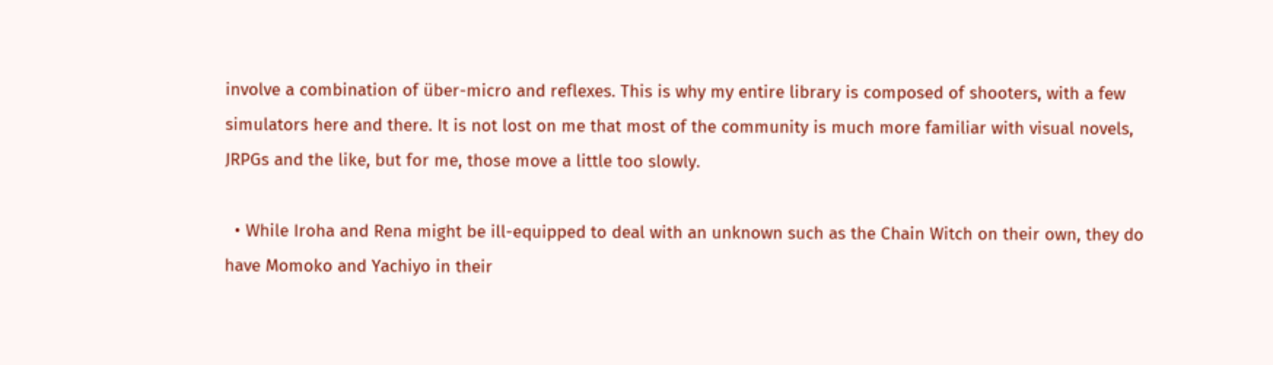involve a combination of über-micro and reflexes. This is why my entire library is composed of shooters, with a few simulators here and there. It is not lost on me that most of the community is much more familiar with visual novels, JRPGs and the like, but for me, those move a little too slowly.

  • While Iroha and Rena might be ill-equipped to deal with an unknown such as the Chain Witch on their own, they do have Momoko and Yachiyo in their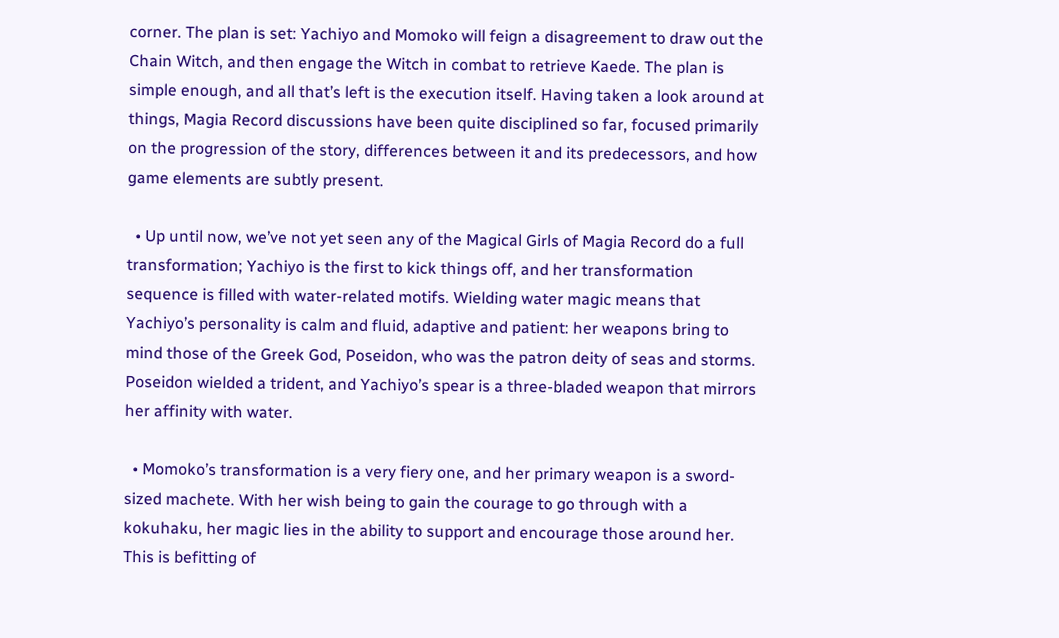corner. The plan is set: Yachiyo and Momoko will feign a disagreement to draw out the Chain Witch, and then engage the Witch in combat to retrieve Kaede. The plan is simple enough, and all that’s left is the execution itself. Having taken a look around at things, Magia Record discussions have been quite disciplined so far, focused primarily on the progression of the story, differences between it and its predecessors, and how game elements are subtly present.

  • Up until now, we’ve not yet seen any of the Magical Girls of Magia Record do a full transformation; Yachiyo is the first to kick things off, and her transformation sequence is filled with water-related motifs. Wielding water magic means that Yachiyo’s personality is calm and fluid, adaptive and patient: her weapons bring to mind those of the Greek God, Poseidon, who was the patron deity of seas and storms. Poseidon wielded a trident, and Yachiyo’s spear is a three-bladed weapon that mirrors her affinity with water.

  • Momoko’s transformation is a very fiery one, and her primary weapon is a sword-sized machete. With her wish being to gain the courage to go through with a kokuhaku, her magic lies in the ability to support and encourage those around her. This is befitting of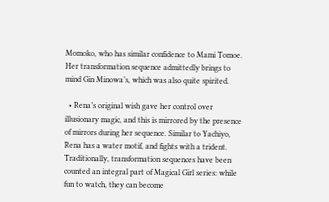Momoko, who has similar confidence to Mami Tomoe. Her transformation sequence admittedly brings to mind Gin Minowa’s, which was also quite spirited.

  • Rena’s original wish gave her control over illusionary magic, and this is mirrored by the presence of mirrors during her sequence. Similar to Yachiyo, Rena has a water motif, and fights with a trident. Traditionally, transformation sequences have been counted an integral part of Magical Girl series: while fun to watch, they can become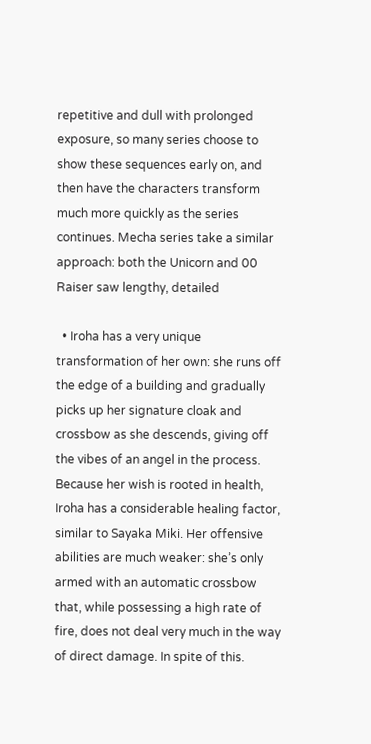repetitive and dull with prolonged exposure, so many series choose to show these sequences early on, and then have the characters transform much more quickly as the series continues. Mecha series take a similar approach: both the Unicorn and 00 Raiser saw lengthy, detailed

  • Iroha has a very unique transformation of her own: she runs off the edge of a building and gradually picks up her signature cloak and crossbow as she descends, giving off the vibes of an angel in the process. Because her wish is rooted in health, Iroha has a considerable healing factor, similar to Sayaka Miki. Her offensive abilities are much weaker: she’s only armed with an automatic crossbow that, while possessing a high rate of fire, does not deal very much in the way of direct damage. In spite of this.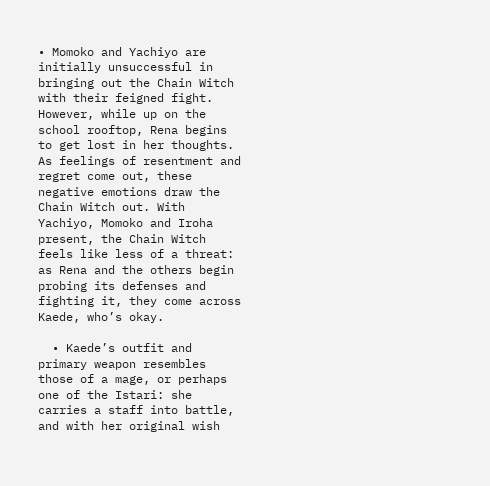• Momoko and Yachiyo are initially unsuccessful in bringing out the Chain Witch with their feigned fight. However, while up on the school rooftop, Rena begins to get lost in her thoughts. As feelings of resentment and regret come out, these negative emotions draw the Chain Witch out. With Yachiyo, Momoko and Iroha present, the Chain Witch feels like less of a threat: as Rena and the others begin probing its defenses and fighting it, they come across Kaede, who’s okay.

  • Kaede’s outfit and primary weapon resembles those of a mage, or perhaps one of the Istari: she carries a staff into battle, and with her original wish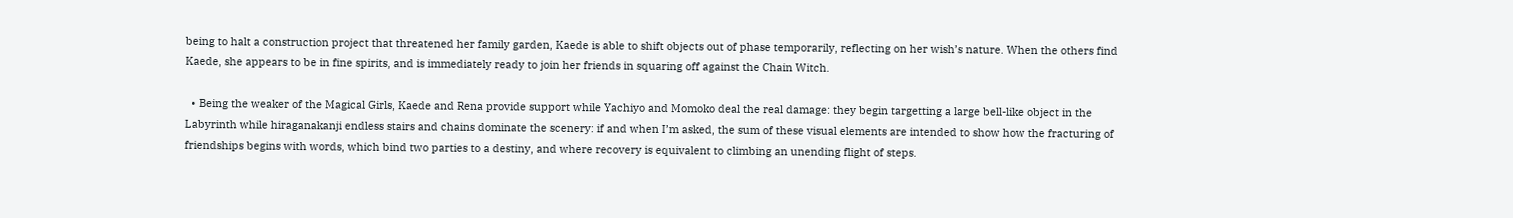being to halt a construction project that threatened her family garden, Kaede is able to shift objects out of phase temporarily, reflecting on her wish’s nature. When the others find Kaede, she appears to be in fine spirits, and is immediately ready to join her friends in squaring off against the Chain Witch.

  • Being the weaker of the Magical Girls, Kaede and Rena provide support while Yachiyo and Momoko deal the real damage: they begin targetting a large bell-like object in the Labyrinth while hiraganakanji endless stairs and chains dominate the scenery: if and when I’m asked, the sum of these visual elements are intended to show how the fracturing of friendships begins with words, which bind two parties to a destiny, and where recovery is equivalent to climbing an unending flight of steps.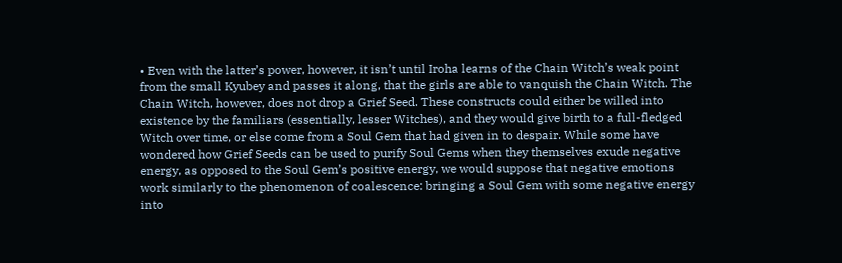• Even with the latter’s power, however, it isn’t until Iroha learns of the Chain Witch’s weak point from the small Kyubey and passes it along, that the girls are able to vanquish the Chain Witch. The Chain Witch, however, does not drop a Grief Seed. These constructs could either be willed into existence by the familiars (essentially, lesser Witches), and they would give birth to a full-fledged Witch over time, or else come from a Soul Gem that had given in to despair. While some have wondered how Grief Seeds can be used to purify Soul Gems when they themselves exude negative energy, as opposed to the Soul Gem’s positive energy, we would suppose that negative emotions work similarly to the phenomenon of coalescence: bringing a Soul Gem with some negative energy into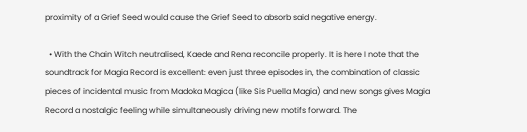proximity of a Grief Seed would cause the Grief Seed to absorb said negative energy.

  • With the Chain Witch neutralised, Kaede and Rena reconcile properly. It is here I note that the soundtrack for Magia Record is excellent: even just three episodes in, the combination of classic pieces of incidental music from Madoka Magica (like Sis Puella Magia) and new songs gives Magia Record a nostalgic feeling while simultaneously driving new motifs forward. The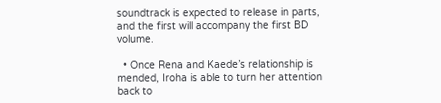soundtrack is expected to release in parts, and the first will accompany the first BD volume.

  • Once Rena and Kaede’s relationship is mended, Iroha is able to turn her attention back to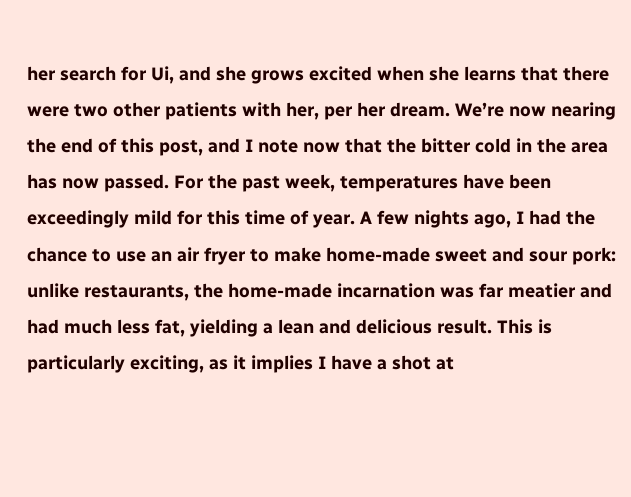her search for Ui, and she grows excited when she learns that there were two other patients with her, per her dream. We’re now nearing the end of this post, and I note now that the bitter cold in the area has now passed. For the past week, temperatures have been exceedingly mild for this time of year. A few nights ago, I had the chance to use an air fryer to make home-made sweet and sour pork: unlike restaurants, the home-made incarnation was far meatier and had much less fat, yielding a lean and delicious result. This is particularly exciting, as it implies I have a shot at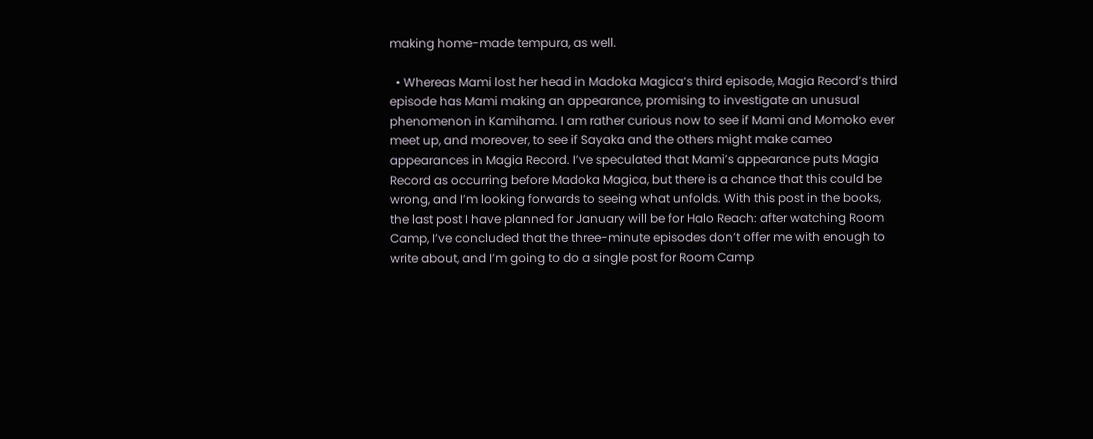making home-made tempura, as well.

  • Whereas Mami lost her head in Madoka Magica‘s third episode, Magia Record‘s third episode has Mami making an appearance, promising to investigate an unusual phenomenon in Kamihama. I am rather curious now to see if Mami and Momoko ever meet up, and moreover, to see if Sayaka and the others might make cameo appearances in Magia Record. I’ve speculated that Mami’s appearance puts Magia Record as occurring before Madoka Magica, but there is a chance that this could be wrong, and I’m looking forwards to seeing what unfolds. With this post in the books, the last post I have planned for January will be for Halo Reach: after watching Room Camp, I’ve concluded that the three-minute episodes don’t offer me with enough to write about, and I’m going to do a single post for Room Camp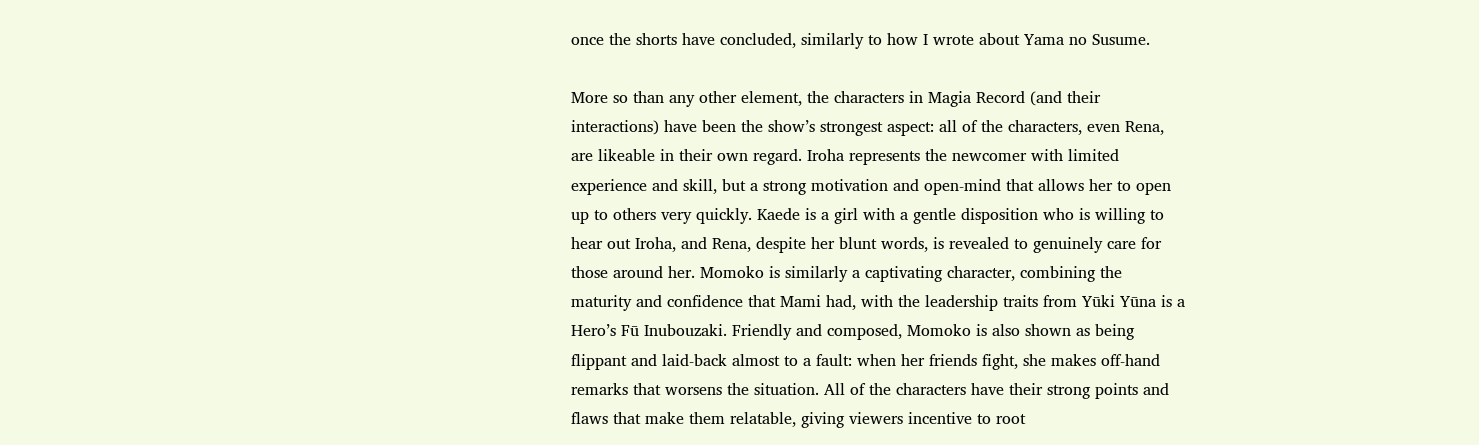once the shorts have concluded, similarly to how I wrote about Yama no Susume.

More so than any other element, the characters in Magia Record (and their interactions) have been the show’s strongest aspect: all of the characters, even Rena, are likeable in their own regard. Iroha represents the newcomer with limited experience and skill, but a strong motivation and open-mind that allows her to open up to others very quickly. Kaede is a girl with a gentle disposition who is willing to hear out Iroha, and Rena, despite her blunt words, is revealed to genuinely care for those around her. Momoko is similarly a captivating character, combining the maturity and confidence that Mami had, with the leadership traits from Yūki Yūna is a Hero’s Fū Inubouzaki. Friendly and composed, Momoko is also shown as being flippant and laid-back almost to a fault: when her friends fight, she makes off-hand remarks that worsens the situation. All of the characters have their strong points and flaws that make them relatable, giving viewers incentive to root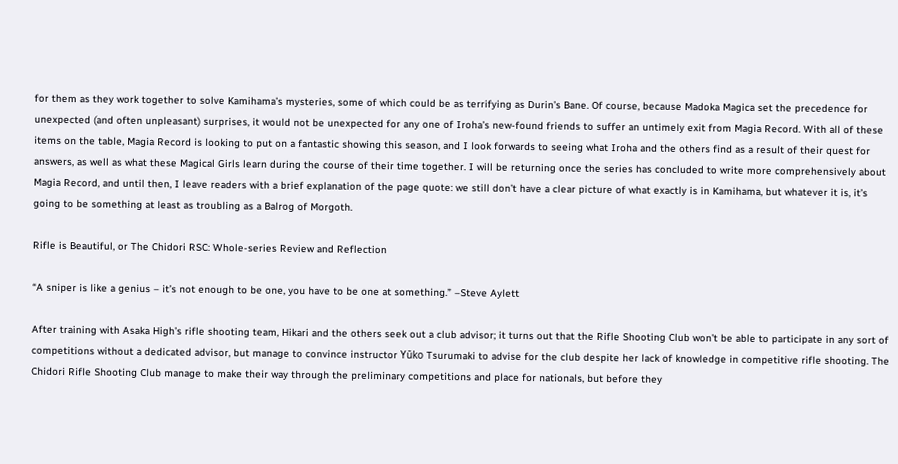for them as they work together to solve Kamihama’s mysteries, some of which could be as terrifying as Durin’s Bane. Of course, because Madoka Magica set the precedence for unexpected (and often unpleasant) surprises, it would not be unexpected for any one of Iroha’s new-found friends to suffer an untimely exit from Magia Record. With all of these items on the table, Magia Record is looking to put on a fantastic showing this season, and I look forwards to seeing what Iroha and the others find as a result of their quest for answers, as well as what these Magical Girls learn during the course of their time together. I will be returning once the series has concluded to write more comprehensively about Magia Record, and until then, I leave readers with a brief explanation of the page quote: we still don’t have a clear picture of what exactly is in Kamihama, but whatever it is, it’s going to be something at least as troubling as a Balrog of Morgoth.

Rifle is Beautiful, or The Chidori RSC: Whole-series Review and Reflection

“A sniper is like a genius – it’s not enough to be one, you have to be one at something.” –Steve Aylett

After training with Asaka High’s rifle shooting team, Hikari and the others seek out a club advisor; it turns out that the Rifle Shooting Club won’t be able to participate in any sort of competitions without a dedicated advisor, but manage to convince instructor Yūko Tsurumaki to advise for the club despite her lack of knowledge in competitive rifle shooting. The Chidori Rifle Shooting Club manage to make their way through the preliminary competitions and place for nationals, but before they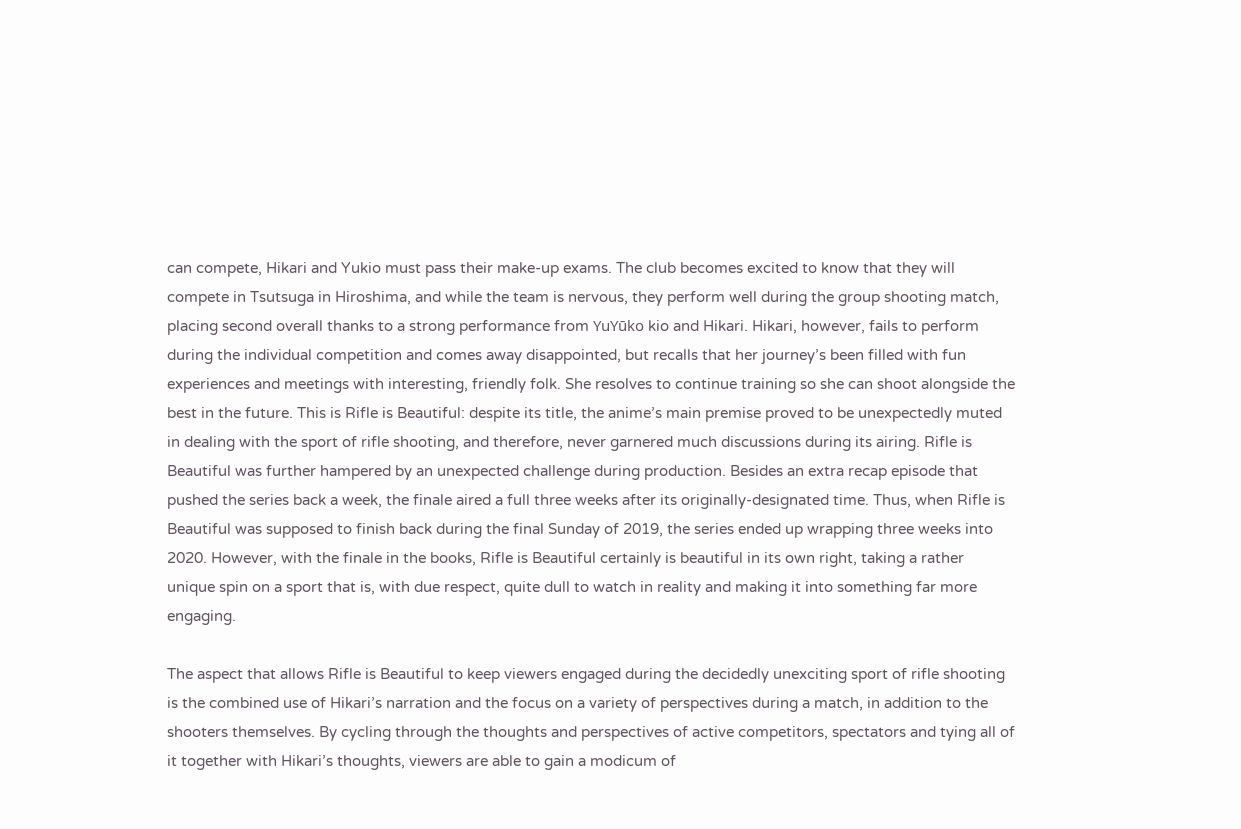can compete, Hikari and Yukio must pass their make-up exams. The club becomes excited to know that they will compete in Tsutsuga in Hiroshima, and while the team is nervous, they perform well during the group shooting match, placing second overall thanks to a strong performance from YuYūko kio and Hikari. Hikari, however, fails to perform during the individual competition and comes away disappointed, but recalls that her journey’s been filled with fun experiences and meetings with interesting, friendly folk. She resolves to continue training so she can shoot alongside the best in the future. This is Rifle is Beautiful: despite its title, the anime’s main premise proved to be unexpectedly muted in dealing with the sport of rifle shooting, and therefore, never garnered much discussions during its airing. Rifle is Beautiful was further hampered by an unexpected challenge during production. Besides an extra recap episode that pushed the series back a week, the finale aired a full three weeks after its originally-designated time. Thus, when Rifle is Beautiful was supposed to finish back during the final Sunday of 2019, the series ended up wrapping three weeks into 2020. However, with the finale in the books, Rifle is Beautiful certainly is beautiful in its own right, taking a rather unique spin on a sport that is, with due respect, quite dull to watch in reality and making it into something far more engaging.

The aspect that allows Rifle is Beautiful to keep viewers engaged during the decidedly unexciting sport of rifle shooting is the combined use of Hikari’s narration and the focus on a variety of perspectives during a match, in addition to the shooters themselves. By cycling through the thoughts and perspectives of active competitors, spectators and tying all of it together with Hikari’s thoughts, viewers are able to gain a modicum of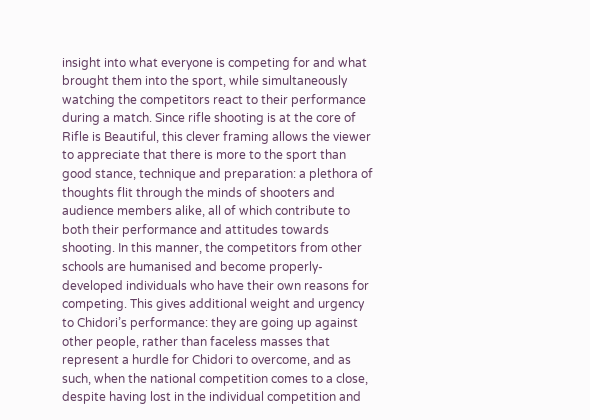insight into what everyone is competing for and what brought them into the sport, while simultaneously watching the competitors react to their performance during a match. Since rifle shooting is at the core of Rifle is Beautiful, this clever framing allows the viewer to appreciate that there is more to the sport than good stance, technique and preparation: a plethora of thoughts flit through the minds of shooters and audience members alike, all of which contribute to both their performance and attitudes towards shooting. In this manner, the competitors from other schools are humanised and become properly-developed individuals who have their own reasons for competing. This gives additional weight and urgency to Chidori’s performance: they are going up against other people, rather than faceless masses that represent a hurdle for Chidori to overcome, and as such, when the national competition comes to a close, despite having lost in the individual competition and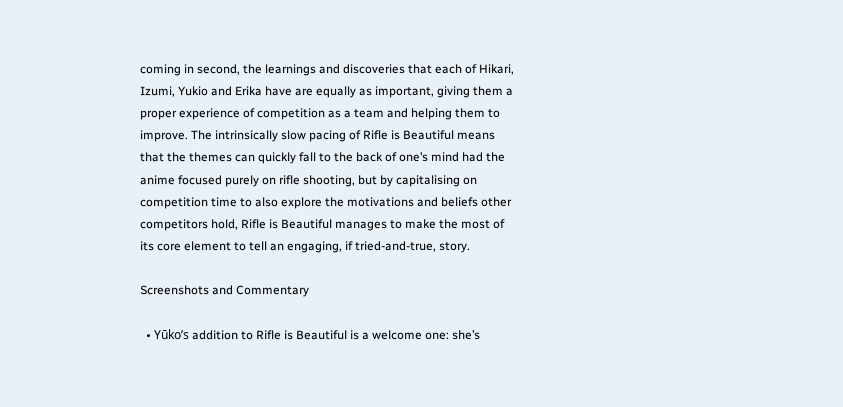coming in second, the learnings and discoveries that each of Hikari, Izumi, Yukio and Erika have are equally as important, giving them a proper experience of competition as a team and helping them to improve. The intrinsically slow pacing of Rifle is Beautiful means that the themes can quickly fall to the back of one’s mind had the anime focused purely on rifle shooting, but by capitalising on competition time to also explore the motivations and beliefs other competitors hold, Rifle is Beautiful manages to make the most of its core element to tell an engaging, if tried-and-true, story.

Screenshots and Commentary

  • Yūko’s addition to Rifle is Beautiful is a welcome one: she’s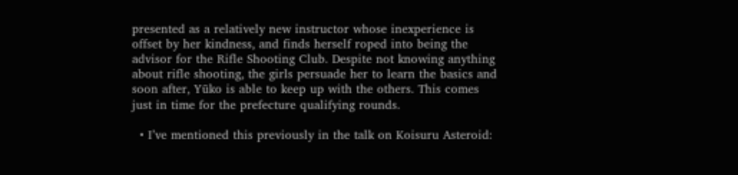presented as a relatively new instructor whose inexperience is offset by her kindness, and finds herself roped into being the advisor for the Rifle Shooting Club. Despite not knowing anything about rifle shooting, the girls persuade her to learn the basics and soon after, Yūko is able to keep up with the others. This comes just in time for the prefecture qualifying rounds.

  • I’ve mentioned this previously in the talk on Koisuru Asteroid: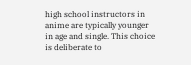high school instructors in anime are typically younger in age and single. This choice is deliberate to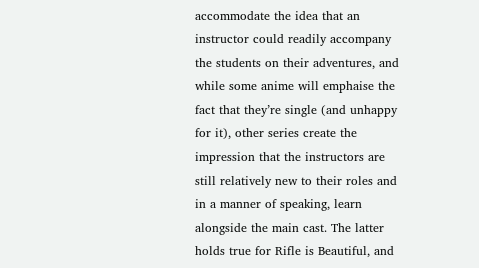accommodate the idea that an instructor could readily accompany the students on their adventures, and while some anime will emphaise the fact that they’re single (and unhappy for it), other series create the impression that the instructors are still relatively new to their roles and in a manner of speaking, learn alongside the main cast. The latter holds true for Rifle is Beautiful, and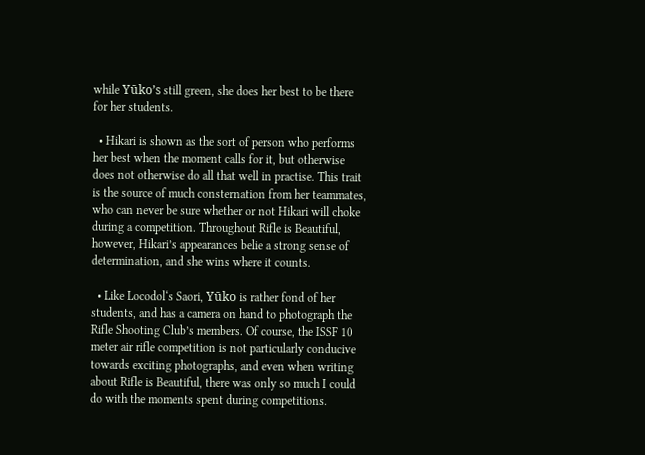while Yūko’s still green, she does her best to be there for her students.

  • Hikari is shown as the sort of person who performs her best when the moment calls for it, but otherwise does not otherwise do all that well in practise. This trait is the source of much consternation from her teammates, who can never be sure whether or not Hikari will choke during a competition. Throughout Rifle is Beautiful, however, Hikari’s appearances belie a strong sense of determination, and she wins where it counts.

  • Like Locodol‘s Saori, Yūko is rather fond of her students, and has a camera on hand to photograph the Rifle Shooting Club’s members. Of course, the ISSF 10 meter air rifle competition is not particularly conducive towards exciting photographs, and even when writing about Rifle is Beautiful, there was only so much I could do with the moments spent during competitions.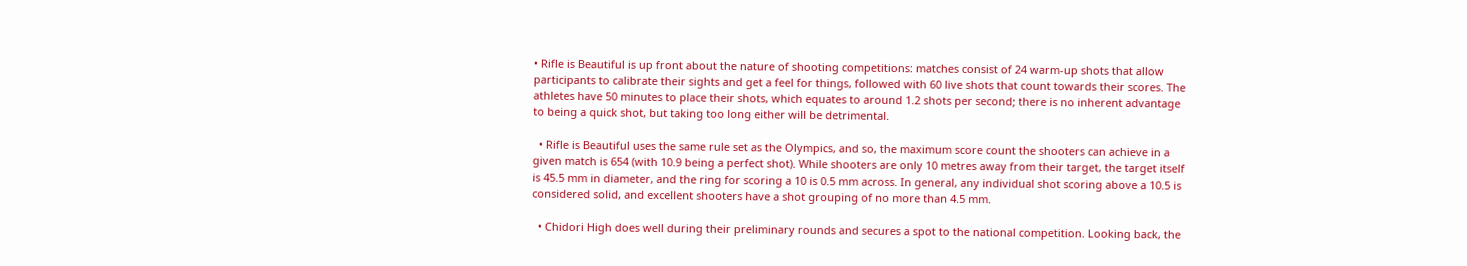• Rifle is Beautiful is up front about the nature of shooting competitions: matches consist of 24 warm-up shots that allow participants to calibrate their sights and get a feel for things, followed with 60 live shots that count towards their scores. The athletes have 50 minutes to place their shots, which equates to around 1.2 shots per second; there is no inherent advantage to being a quick shot, but taking too long either will be detrimental.

  • Rifle is Beautiful uses the same rule set as the Olympics, and so, the maximum score count the shooters can achieve in a given match is 654 (with 10.9 being a perfect shot). While shooters are only 10 metres away from their target, the target itself is 45.5 mm in diameter, and the ring for scoring a 10 is 0.5 mm across. In general, any individual shot scoring above a 10.5 is considered solid, and excellent shooters have a shot grouping of no more than 4.5 mm.

  • Chidori High does well during their preliminary rounds and secures a spot to the national competition. Looking back, the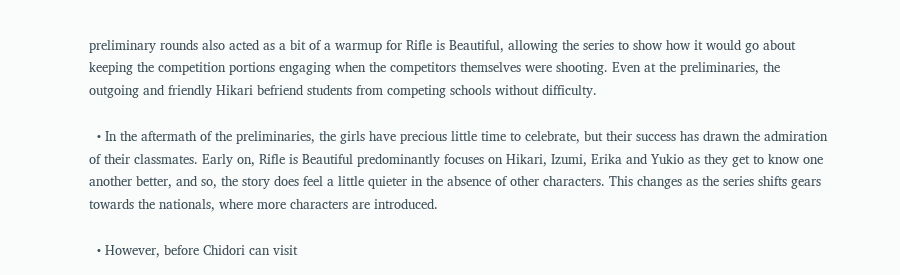preliminary rounds also acted as a bit of a warmup for Rifle is Beautiful, allowing the series to show how it would go about keeping the competition portions engaging when the competitors themselves were shooting. Even at the preliminaries, the outgoing and friendly Hikari befriend students from competing schools without difficulty.

  • In the aftermath of the preliminaries, the girls have precious little time to celebrate, but their success has drawn the admiration of their classmates. Early on, Rifle is Beautiful predominantly focuses on Hikari, Izumi, Erika and Yukio as they get to know one another better, and so, the story does feel a little quieter in the absence of other characters. This changes as the series shifts gears towards the nationals, where more characters are introduced.

  • However, before Chidori can visit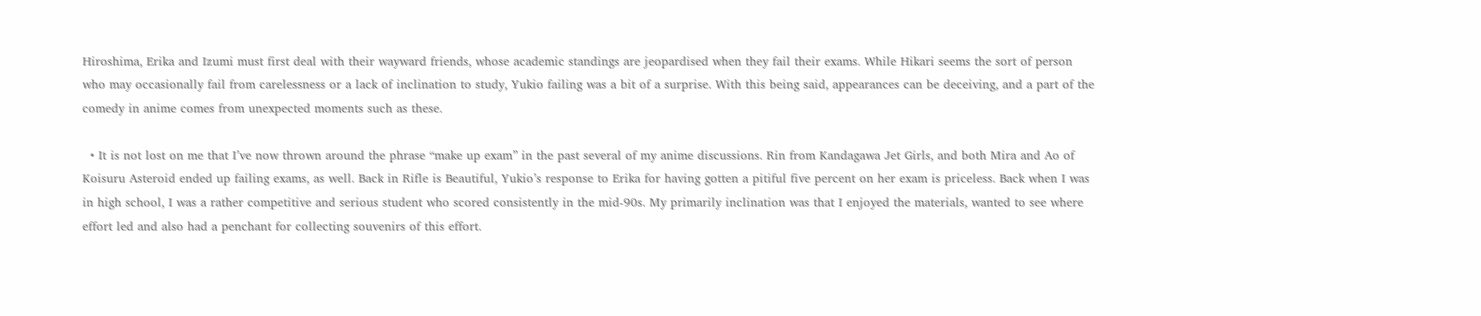Hiroshima, Erika and Izumi must first deal with their wayward friends, whose academic standings are jeopardised when they fail their exams. While Hikari seems the sort of person who may occasionally fail from carelessness or a lack of inclination to study, Yukio failing was a bit of a surprise. With this being said, appearances can be deceiving, and a part of the comedy in anime comes from unexpected moments such as these.

  • It is not lost on me that I’ve now thrown around the phrase “make up exam” in the past several of my anime discussions. Rin from Kandagawa Jet Girls, and both Mira and Ao of Koisuru Asteroid ended up failing exams, as well. Back in Rifle is Beautiful, Yukio’s response to Erika for having gotten a pitiful five percent on her exam is priceless. Back when I was in high school, I was a rather competitive and serious student who scored consistently in the mid-90s. My primarily inclination was that I enjoyed the materials, wanted to see where effort led and also had a penchant for collecting souvenirs of this effort.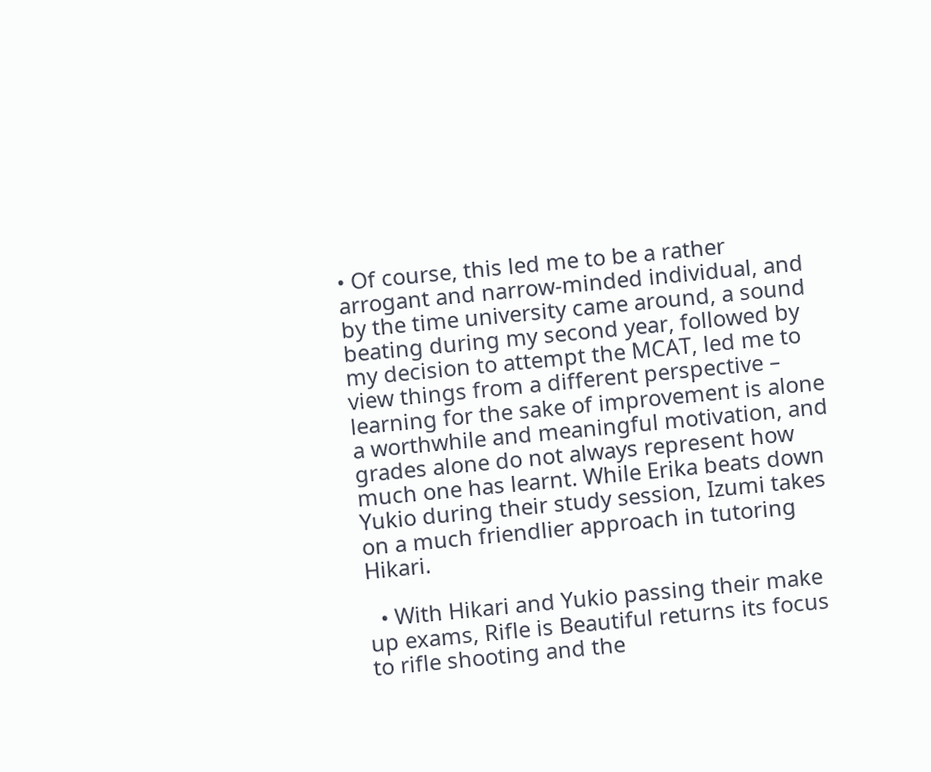• Of course, this led me to be a rather arrogant and narrow-minded individual, and by the time university came around, a sound beating during my second year, followed by my decision to attempt the MCAT, led me to view things from a different perspective – learning for the sake of improvement is alone a worthwhile and meaningful motivation, and grades alone do not always represent how much one has learnt. While Erika beats down Yukio during their study session, Izumi takes on a much friendlier approach in tutoring Hikari.

  • With Hikari and Yukio passing their make up exams, Rifle is Beautiful returns its focus to rifle shooting and the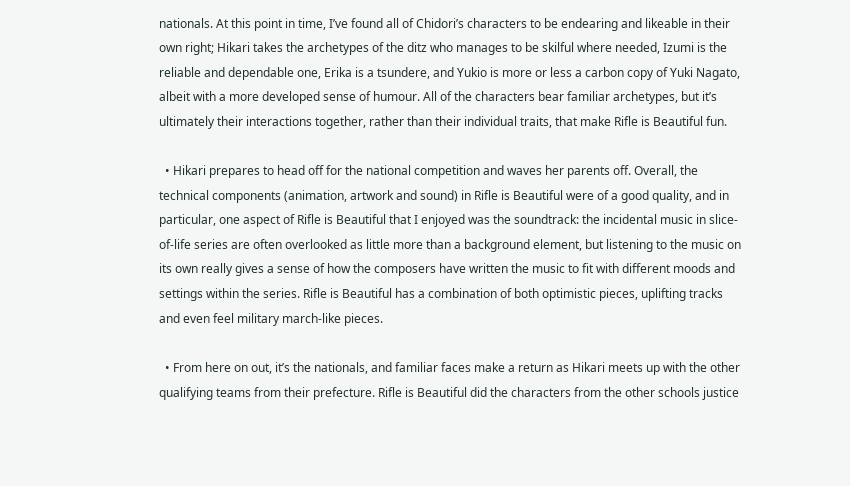nationals. At this point in time, I’ve found all of Chidori’s characters to be endearing and likeable in their own right; Hikari takes the archetypes of the ditz who manages to be skilful where needed, Izumi is the reliable and dependable one, Erika is a tsundere, and Yukio is more or less a carbon copy of Yuki Nagato, albeit with a more developed sense of humour. All of the characters bear familiar archetypes, but it’s ultimately their interactions together, rather than their individual traits, that make Rifle is Beautiful fun.

  • Hikari prepares to head off for the national competition and waves her parents off. Overall, the technical components (animation, artwork and sound) in Rifle is Beautiful were of a good quality, and in particular, one aspect of Rifle is Beautiful that I enjoyed was the soundtrack: the incidental music in slice-of-life series are often overlooked as little more than a background element, but listening to the music on its own really gives a sense of how the composers have written the music to fit with different moods and settings within the series. Rifle is Beautiful has a combination of both optimistic pieces, uplifting tracks and even feel military march-like pieces.

  • From here on out, it’s the nationals, and familiar faces make a return as Hikari meets up with the other qualifying teams from their prefecture. Rifle is Beautiful did the characters from the other schools justice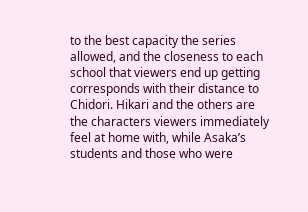to the best capacity the series allowed, and the closeness to each school that viewers end up getting corresponds with their distance to Chidori. Hikari and the others are the characters viewers immediately feel at home with, while Asaka’s students and those who were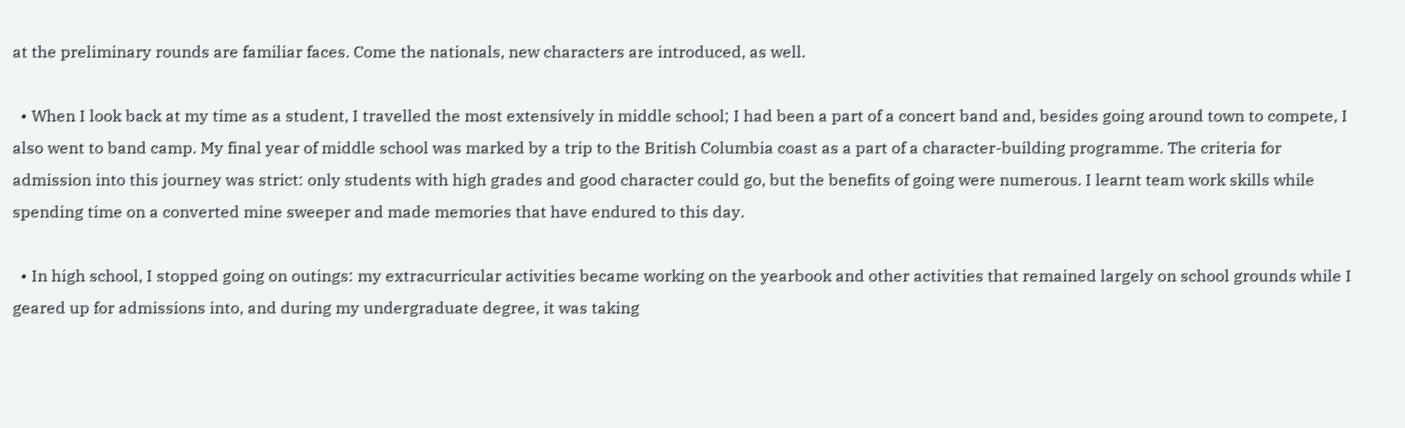at the preliminary rounds are familiar faces. Come the nationals, new characters are introduced, as well.

  • When I look back at my time as a student, I travelled the most extensively in middle school; I had been a part of a concert band and, besides going around town to compete, I also went to band camp. My final year of middle school was marked by a trip to the British Columbia coast as a part of a character-building programme. The criteria for admission into this journey was strict: only students with high grades and good character could go, but the benefits of going were numerous. I learnt team work skills while spending time on a converted mine sweeper and made memories that have endured to this day.

  • In high school, I stopped going on outings: my extracurricular activities became working on the yearbook and other activities that remained largely on school grounds while I geared up for admissions into, and during my undergraduate degree, it was taking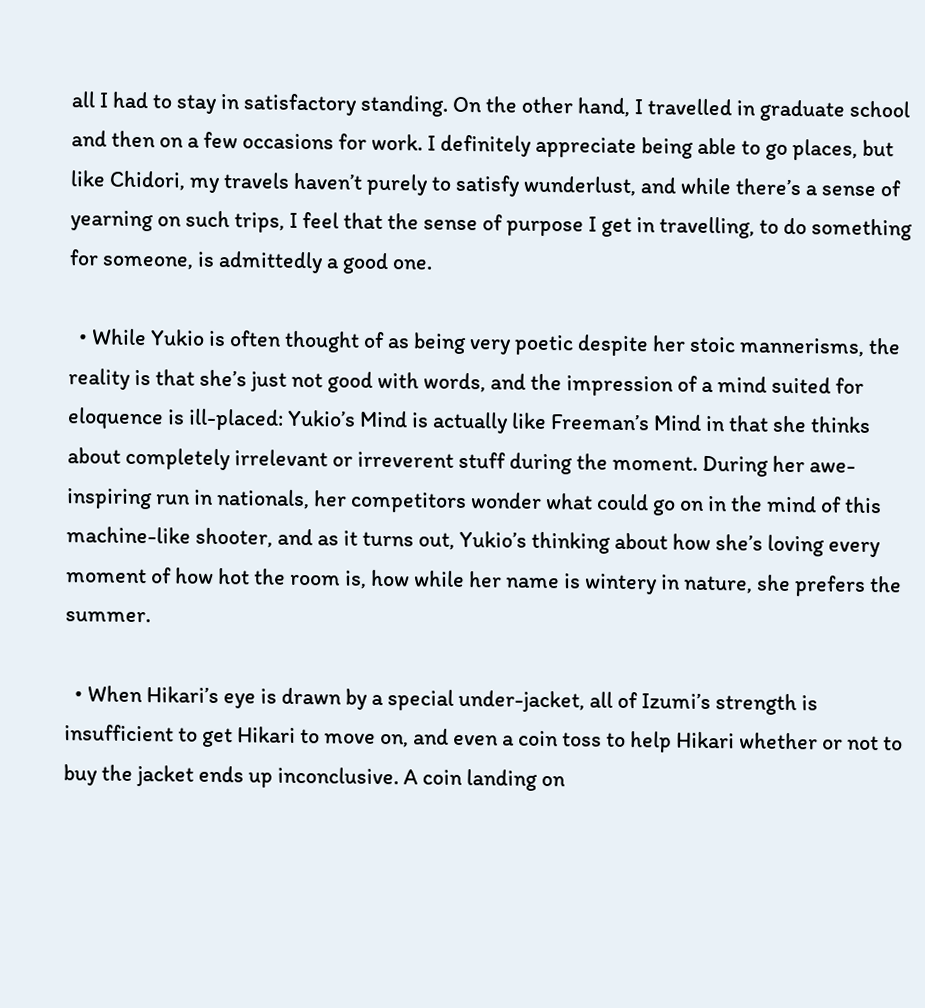all I had to stay in satisfactory standing. On the other hand, I travelled in graduate school and then on a few occasions for work. I definitely appreciate being able to go places, but like Chidori, my travels haven’t purely to satisfy wunderlust, and while there’s a sense of yearning on such trips, I feel that the sense of purpose I get in travelling, to do something for someone, is admittedly a good one.

  • While Yukio is often thought of as being very poetic despite her stoic mannerisms, the reality is that she’s just not good with words, and the impression of a mind suited for eloquence is ill-placed: Yukio’s Mind is actually like Freeman’s Mind in that she thinks about completely irrelevant or irreverent stuff during the moment. During her awe-inspiring run in nationals, her competitors wonder what could go on in the mind of this machine-like shooter, and as it turns out, Yukio’s thinking about how she’s loving every moment of how hot the room is, how while her name is wintery in nature, she prefers the summer.

  • When Hikari’s eye is drawn by a special under-jacket, all of Izumi’s strength is insufficient to get Hikari to move on, and even a coin toss to help Hikari whether or not to buy the jacket ends up inconclusive. A coin landing on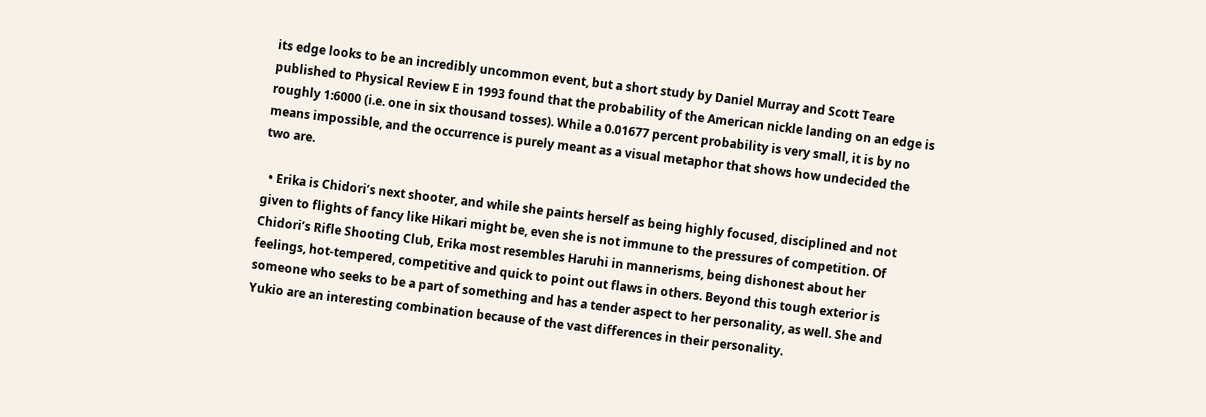its edge looks to be an incredibly uncommon event, but a short study by Daniel Murray and Scott Teare published to Physical Review E in 1993 found that the probability of the American nickle landing on an edge is roughly 1:6000 (i.e. one in six thousand tosses). While a 0.01677 percent probability is very small, it is by no means impossible, and the occurrence is purely meant as a visual metaphor that shows how undecided the two are.

  • Erika is Chidori’s next shooter, and while she paints herself as being highly focused, disciplined and not given to flights of fancy like Hikari might be, even she is not immune to the pressures of competition. Of Chidori’s Rifle Shooting Club, Erika most resembles Haruhi in mannerisms, being dishonest about her feelings, hot-tempered, competitive and quick to point out flaws in others. Beyond this tough exterior is someone who seeks to be a part of something and has a tender aspect to her personality, as well. She and Yukio are an interesting combination because of the vast differences in their personality.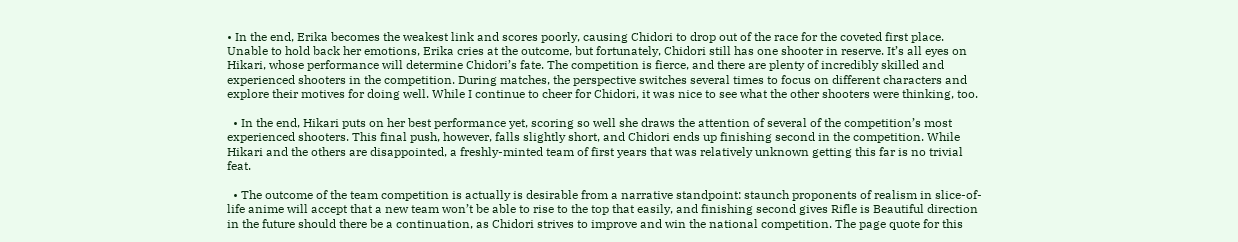• In the end, Erika becomes the weakest link and scores poorly, causing Chidori to drop out of the race for the coveted first place. Unable to hold back her emotions, Erika cries at the outcome, but fortunately, Chidori still has one shooter in reserve. It’s all eyes on Hikari, whose performance will determine Chidori’s fate. The competition is fierce, and there are plenty of incredibly skilled and experienced shooters in the competition. During matches, the perspective switches several times to focus on different characters and explore their motives for doing well. While I continue to cheer for Chidori, it was nice to see what the other shooters were thinking, too.

  • In the end, Hikari puts on her best performance yet, scoring so well she draws the attention of several of the competition’s most experienced shooters. This final push, however, falls slightly short, and Chidori ends up finishing second in the competition. While Hikari and the others are disappointed, a freshly-minted team of first years that was relatively unknown getting this far is no trivial feat.

  • The outcome of the team competition is actually is desirable from a narrative standpoint: staunch proponents of realism in slice-of-life anime will accept that a new team won’t be able to rise to the top that easily, and finishing second gives Rifle is Beautiful direction in the future should there be a continuation, as Chidori strives to improve and win the national competition. The page quote for this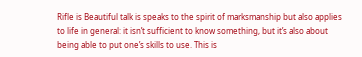Rifle is Beautiful talk is speaks to the spirit of marksmanship but also applies to life in general: it isn’t sufficient to know something, but it’s also about being able to put one’s skills to use. This is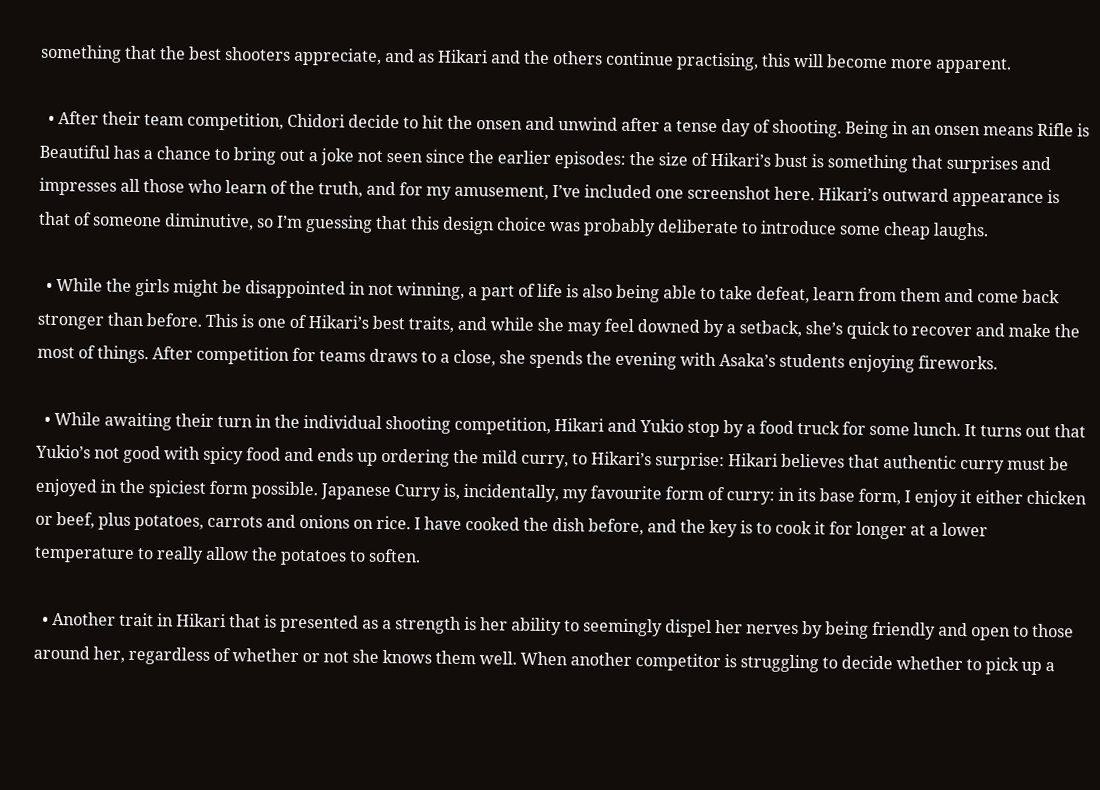something that the best shooters appreciate, and as Hikari and the others continue practising, this will become more apparent.

  • After their team competition, Chidori decide to hit the onsen and unwind after a tense day of shooting. Being in an onsen means Rifle is Beautiful has a chance to bring out a joke not seen since the earlier episodes: the size of Hikari’s bust is something that surprises and impresses all those who learn of the truth, and for my amusement, I’ve included one screenshot here. Hikari’s outward appearance is that of someone diminutive, so I’m guessing that this design choice was probably deliberate to introduce some cheap laughs.

  • While the girls might be disappointed in not winning, a part of life is also being able to take defeat, learn from them and come back stronger than before. This is one of Hikari’s best traits, and while she may feel downed by a setback, she’s quick to recover and make the most of things. After competition for teams draws to a close, she spends the evening with Asaka’s students enjoying fireworks.

  • While awaiting their turn in the individual shooting competition, Hikari and Yukio stop by a food truck for some lunch. It turns out that Yukio’s not good with spicy food and ends up ordering the mild curry, to Hikari’s surprise: Hikari believes that authentic curry must be enjoyed in the spiciest form possible. Japanese Curry is, incidentally, my favourite form of curry: in its base form, I enjoy it either chicken or beef, plus potatoes, carrots and onions on rice. I have cooked the dish before, and the key is to cook it for longer at a lower temperature to really allow the potatoes to soften.

  • Another trait in Hikari that is presented as a strength is her ability to seemingly dispel her nerves by being friendly and open to those around her, regardless of whether or not she knows them well. When another competitor is struggling to decide whether to pick up a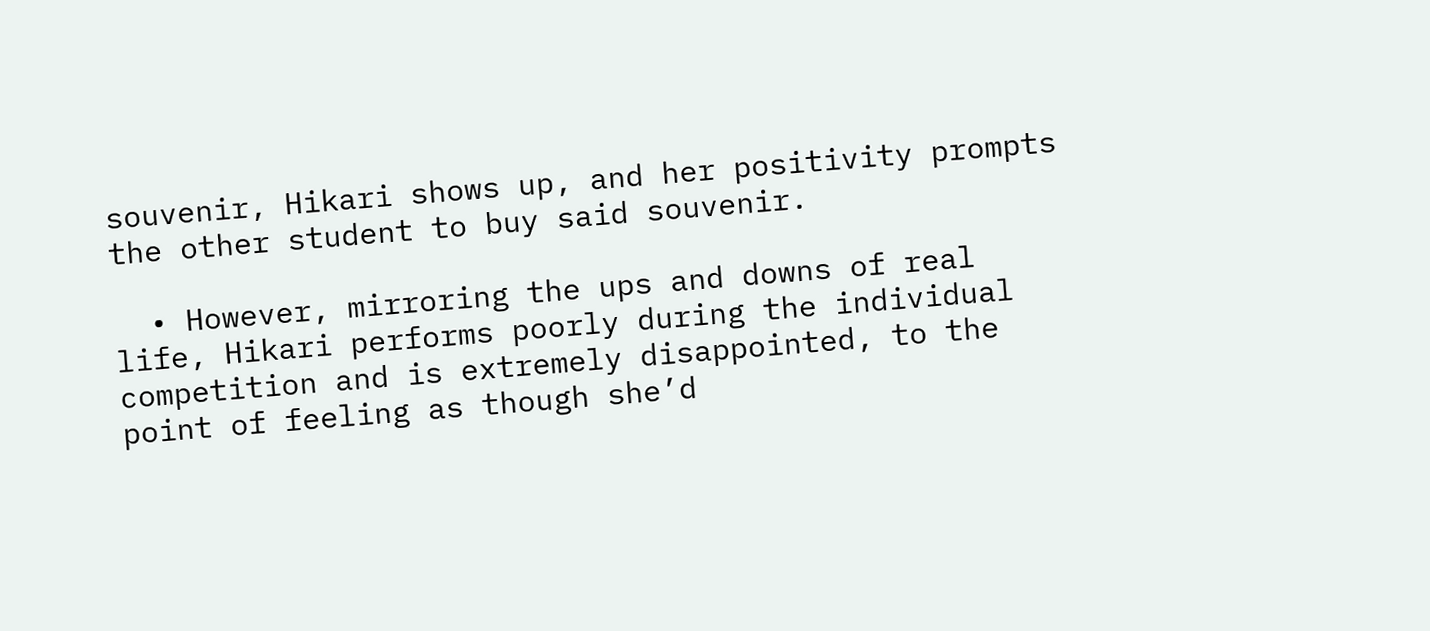souvenir, Hikari shows up, and her positivity prompts the other student to buy said souvenir.

  • However, mirroring the ups and downs of real life, Hikari performs poorly during the individual competition and is extremely disappointed, to the point of feeling as though she’d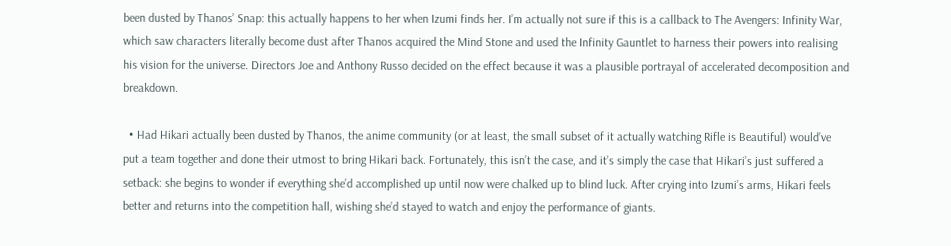been dusted by Thanos’ Snap: this actually happens to her when Izumi finds her. I’m actually not sure if this is a callback to The Avengers: Infinity War, which saw characters literally become dust after Thanos acquired the Mind Stone and used the Infinity Gauntlet to harness their powers into realising his vision for the universe. Directors Joe and Anthony Russo decided on the effect because it was a plausible portrayal of accelerated decomposition and breakdown.

  • Had Hikari actually been dusted by Thanos, the anime community (or at least, the small subset of it actually watching Rifle is Beautiful) would’ve put a team together and done their utmost to bring Hikari back. Fortunately, this isn’t the case, and it’s simply the case that Hikari’s just suffered a setback: she begins to wonder if everything she’d accomplished up until now were chalked up to blind luck. After crying into Izumi’s arms, Hikari feels better and returns into the competition hall, wishing she’d stayed to watch and enjoy the performance of giants.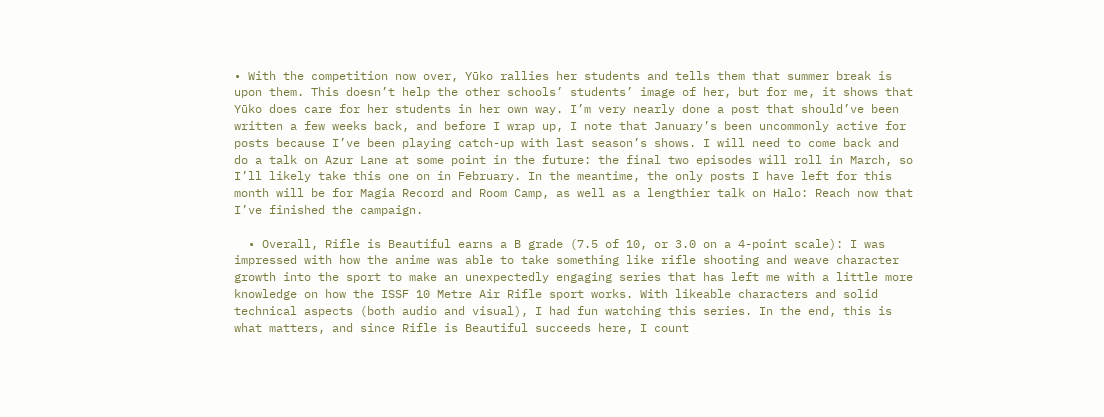• With the competition now over, Yūko rallies her students and tells them that summer break is upon them. This doesn’t help the other schools’ students’ image of her, but for me, it shows that Yūko does care for her students in her own way. I’m very nearly done a post that should’ve been written a few weeks back, and before I wrap up, I note that January’s been uncommonly active for posts because I’ve been playing catch-up with last season’s shows. I will need to come back and do a talk on Azur Lane at some point in the future: the final two episodes will roll in March, so I’ll likely take this one on in February. In the meantime, the only posts I have left for this month will be for Magia Record and Room Camp, as well as a lengthier talk on Halo: Reach now that I’ve finished the campaign.

  • Overall, Rifle is Beautiful earns a B grade (7.5 of 10, or 3.0 on a 4-point scale): I was impressed with how the anime was able to take something like rifle shooting and weave character growth into the sport to make an unexpectedly engaging series that has left me with a little more knowledge on how the ISSF 10 Metre Air Rifle sport works. With likeable characters and solid technical aspects (both audio and visual), I had fun watching this series. In the end, this is what matters, and since Rifle is Beautiful succeeds here, I count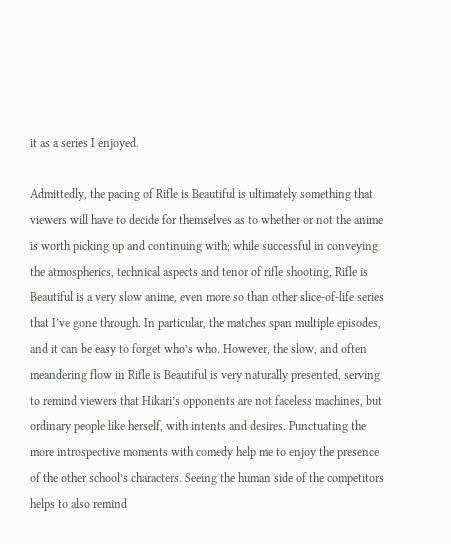it as a series I enjoyed.

Admittedly, the pacing of Rifle is Beautiful is ultimately something that viewers will have to decide for themselves as to whether or not the anime is worth picking up and continuing with; while successful in conveying the atmospherics, technical aspects and tenor of rifle shooting, Rifle is Beautiful is a very slow anime, even more so than other slice-of-life series that I’ve gone through. In particular, the matches span multiple episodes, and it can be easy to forget who’s who. However, the slow, and often meandering flow in Rifle is Beautiful is very naturally presented, serving to remind viewers that Hikari’s opponents are not faceless machines, but ordinary people like herself, with intents and desires. Punctuating the more introspective moments with comedy help me to enjoy the presence of the other school’s characters. Seeing the human side of the competitors helps to also remind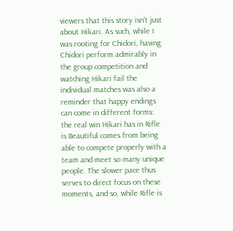viewers that this story isn’t just about Hikari. As such, while I was rooting for Chidori, having Chidori perform admirably in the group competition and watching Hikari fail the individual matches was also a reminder that happy endings can come in different forms: the real win Hikari has in Rifle is Beautiful comes from being able to compete properly with a team and meet so many unique people. The slower pace thus serves to direct focus on these moments, and so, while Rifle is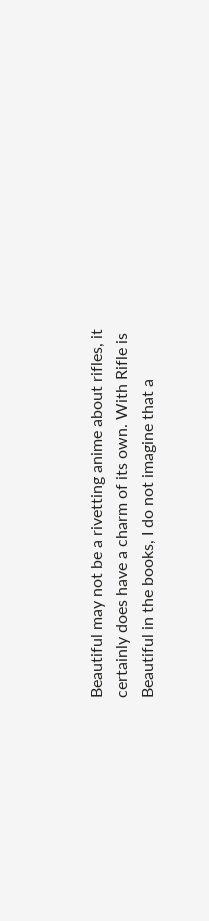Beautiful may not be a rivetting anime about rifles, it certainly does have a charm of its own. With Rifle is Beautiful in the books, I do not imagine that a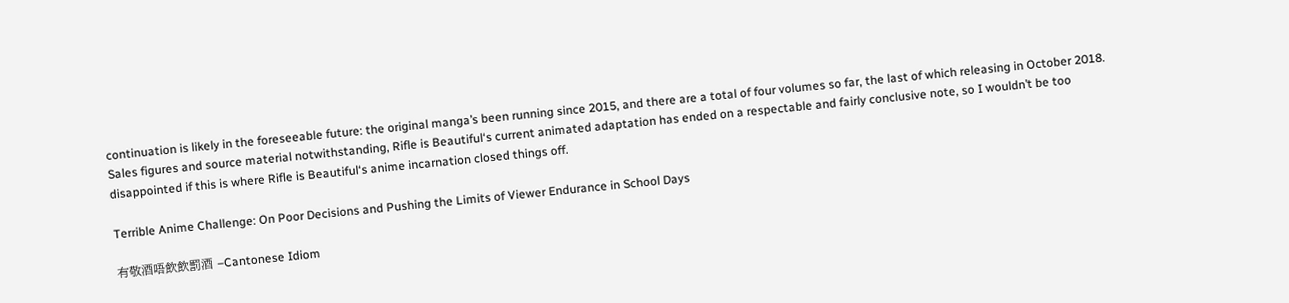continuation is likely in the foreseeable future: the original manga’s been running since 2015, and there are a total of four volumes so far, the last of which releasing in October 2018. Sales figures and source material notwithstanding, Rifle is Beautiful‘s current animated adaptation has ended on a respectable and fairly conclusive note, so I wouldn’t be too disappointed if this is where Rifle is Beautiful‘s anime incarnation closed things off.

Terrible Anime Challenge: On Poor Decisions and Pushing the Limits of Viewer Endurance in School Days

有敬酒唔飲飲罰酒 –Cantonese Idiom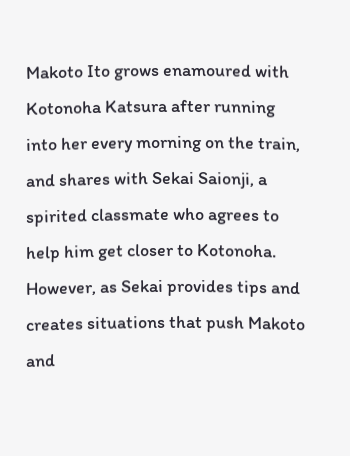Makoto Ito grows enamoured with Kotonoha Katsura after running into her every morning on the train, and shares with Sekai Saionji, a spirited classmate who agrees to help him get closer to Kotonoha. However, as Sekai provides tips and creates situations that push Makoto and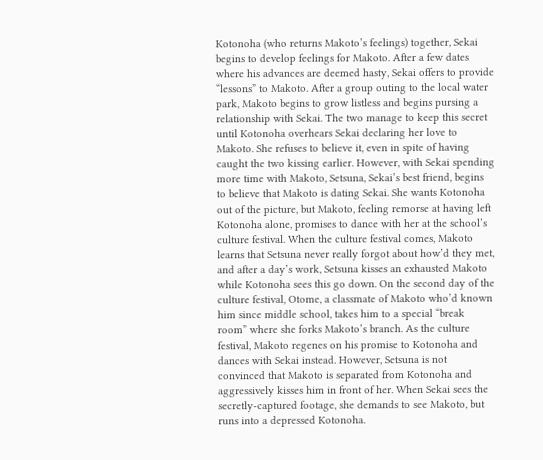Kotonoha (who returns Makoto’s feelings) together, Sekai begins to develop feelings for Makoto. After a few dates where his advances are deemed hasty, Sekai offers to provide “lessons” to Makoto. After a group outing to the local water park, Makoto begins to grow listless and begins pursing a relationship with Sekai. The two manage to keep this secret until Kotonoha overhears Sekai declaring her love to Makoto. She refuses to believe it, even in spite of having caught the two kissing earlier. However, with Sekai spending more time with Makoto, Setsuna, Sekai’s best friend, begins to believe that Makoto is dating Sekai. She wants Kotonoha out of the picture, but Makoto, feeling remorse at having left Kotonoha alone, promises to dance with her at the school’s culture festival. When the culture festival comes, Makoto learns that Setsuna never really forgot about how’d they met, and after a day’s work, Setsuna kisses an exhausted Makoto while Kotonoha sees this go down. On the second day of the culture festival, Otome, a classmate of Makoto who’d known him since middle school, takes him to a special “break room” where she forks Makoto’s branch. As the culture festival, Makoto regenes on his promise to Kotonoha and dances with Sekai instead. However, Setsuna is not convinced that Makoto is separated from Kotonoha and aggressively kisses him in front of her. When Sekai sees the secretly-captured footage, she demands to see Makoto, but runs into a depressed Kotonoha.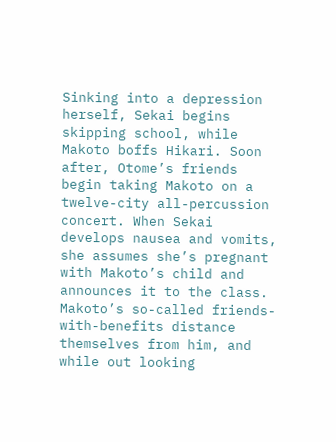Sinking into a depression herself, Sekai begins skipping school, while Makoto boffs Hikari. Soon after, Otome’s friends begin taking Makoto on a twelve-city all-percussion concert. When Sekai develops nausea and vomits, she assumes she’s pregnant with Makoto’s child and announces it to the class. Makoto’s so-called friends-with-benefits distance themselves from him, and while out looking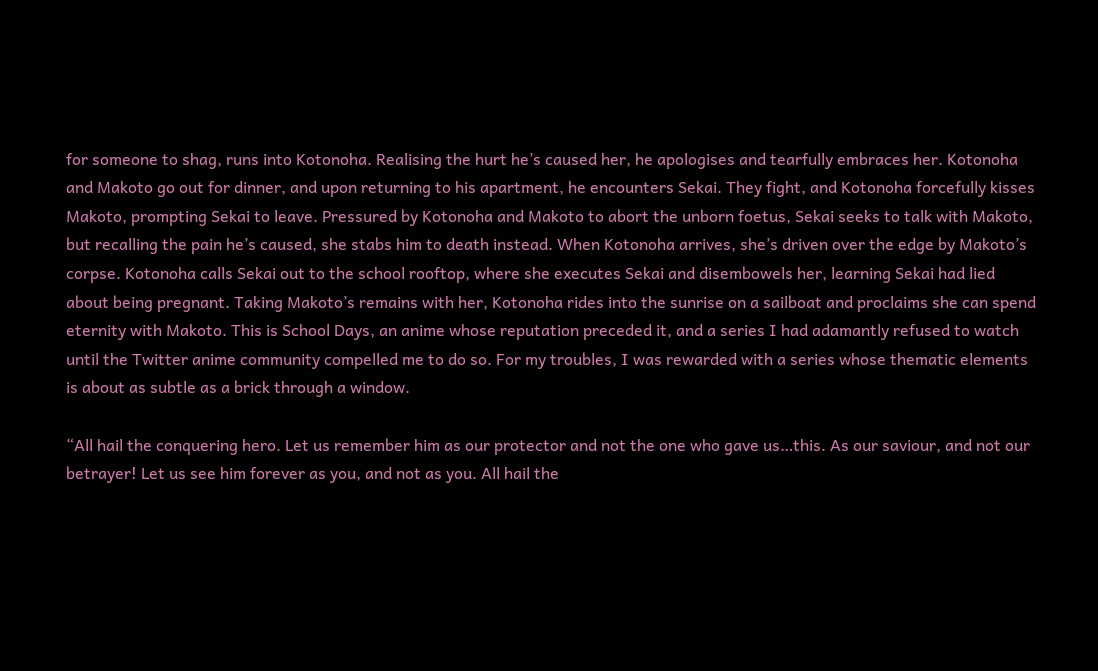for someone to shag, runs into Kotonoha. Realising the hurt he’s caused her, he apologises and tearfully embraces her. Kotonoha and Makoto go out for dinner, and upon returning to his apartment, he encounters Sekai. They fight, and Kotonoha forcefully kisses Makoto, prompting Sekai to leave. Pressured by Kotonoha and Makoto to abort the unborn foetus, Sekai seeks to talk with Makoto, but recalling the pain he’s caused, she stabs him to death instead. When Kotonoha arrives, she’s driven over the edge by Makoto’s corpse. Kotonoha calls Sekai out to the school rooftop, where she executes Sekai and disembowels her, learning Sekai had lied about being pregnant. Taking Makoto’s remains with her, Kotonoha rides into the sunrise on a sailboat and proclaims she can spend eternity with Makoto. This is School Days, an anime whose reputation preceded it, and a series I had adamantly refused to watch until the Twitter anime community compelled me to do so. For my troubles, I was rewarded with a series whose thematic elements is about as subtle as a brick through a window.

“All hail the conquering hero. Let us remember him as our protector and not the one who gave us…this. As our saviour, and not our betrayer! Let us see him forever as you, and not as you. All hail the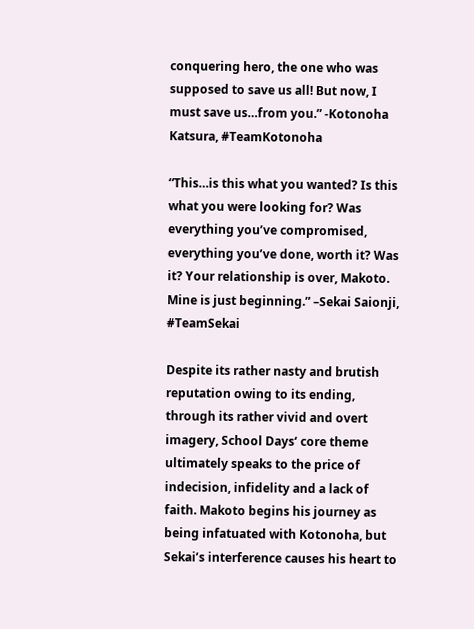conquering hero, the one who was supposed to save us all! But now, I must save us…from you.” -Kotonoha Katsura, #TeamKotonoha

“This…is this what you wanted? Is this what you were looking for? Was everything you’ve compromised, everything you’ve done, worth it? Was it? Your relationship is over, Makoto. Mine is just beginning.” –Sekai Saionji, #TeamSekai

Despite its rather nasty and brutish reputation owing to its ending, through its rather vivid and overt imagery, School Days‘ core theme ultimately speaks to the price of indecision, infidelity and a lack of faith. Makoto begins his journey as being infatuated with Kotonoha, but Sekai’s interference causes his heart to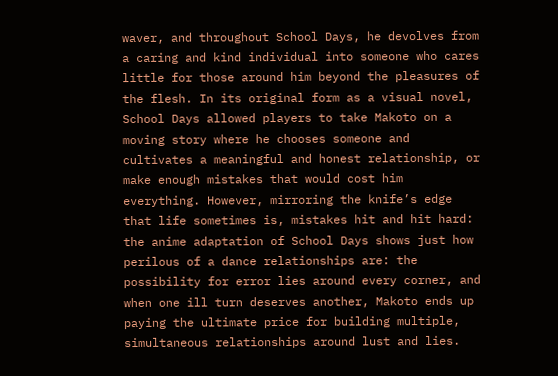waver, and throughout School Days, he devolves from a caring and kind individual into someone who cares little for those around him beyond the pleasures of the flesh. In its original form as a visual novel, School Days allowed players to take Makoto on a moving story where he chooses someone and cultivates a meaningful and honest relationship, or make enough mistakes that would cost him everything. However, mirroring the knife’s edge that life sometimes is, mistakes hit and hit hard: the anime adaptation of School Days shows just how perilous of a dance relationships are: the possibility for error lies around every corner, and when one ill turn deserves another, Makoto ends up paying the ultimate price for building multiple, simultaneous relationships around lust and lies.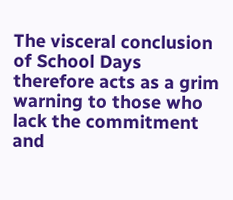The visceral conclusion of School Days therefore acts as a grim warning to those who lack the commitment and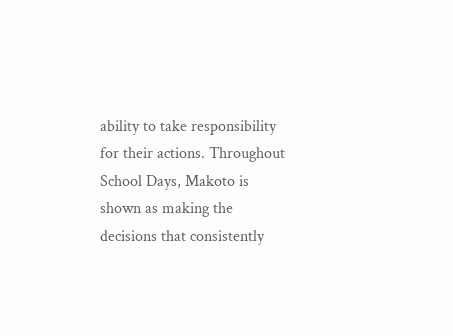ability to take responsibility for their actions. Throughout School Days, Makoto is shown as making the decisions that consistently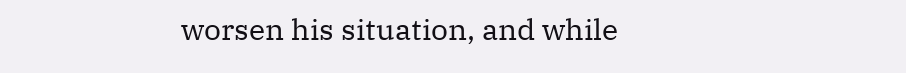worsen his situation, and while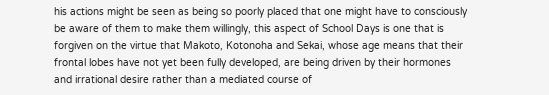his actions might be seen as being so poorly placed that one might have to consciously be aware of them to make them willingly, this aspect of School Days is one that is forgiven on the virtue that Makoto, Kotonoha and Sekai, whose age means that their frontal lobes have not yet been fully developed, are being driven by their hormones and irrational desire rather than a mediated course of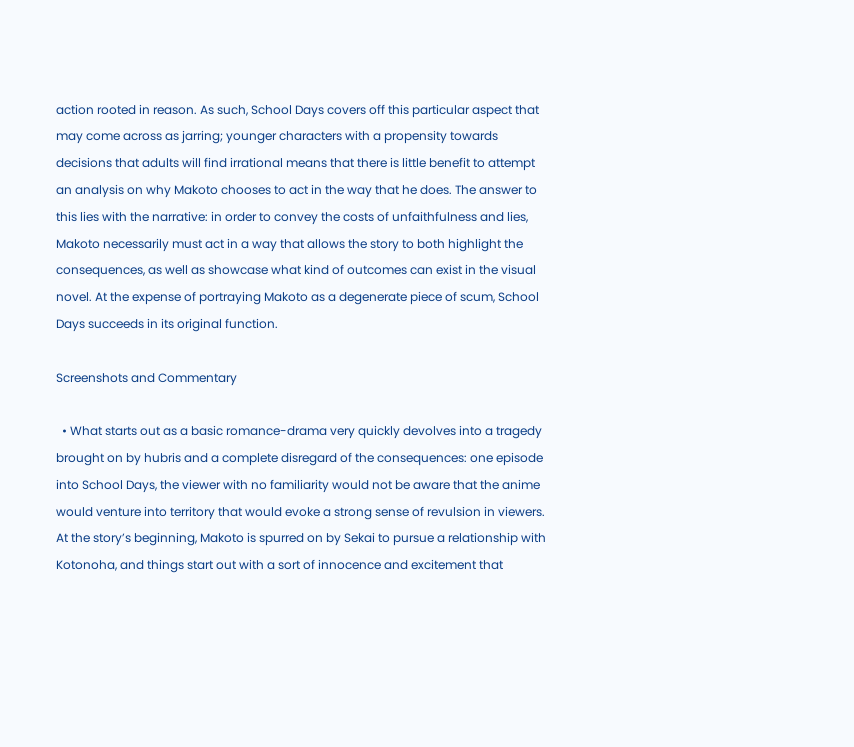action rooted in reason. As such, School Days covers off this particular aspect that may come across as jarring; younger characters with a propensity towards decisions that adults will find irrational means that there is little benefit to attempt an analysis on why Makoto chooses to act in the way that he does. The answer to this lies with the narrative: in order to convey the costs of unfaithfulness and lies, Makoto necessarily must act in a way that allows the story to both highlight the consequences, as well as showcase what kind of outcomes can exist in the visual novel. At the expense of portraying Makoto as a degenerate piece of scum, School Days succeeds in its original function.

Screenshots and Commentary

  • What starts out as a basic romance-drama very quickly devolves into a tragedy brought on by hubris and a complete disregard of the consequences: one episode into School Days, the viewer with no familiarity would not be aware that the anime would venture into territory that would evoke a strong sense of revulsion in viewers. At the story’s beginning, Makoto is spurred on by Sekai to pursue a relationship with Kotonoha, and things start out with a sort of innocence and excitement that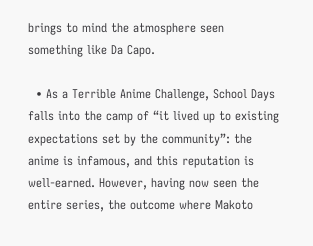brings to mind the atmosphere seen something like Da Capo.

  • As a Terrible Anime Challenge, School Days falls into the camp of “it lived up to existing expectations set by the community”: the anime is infamous, and this reputation is well-earned. However, having now seen the entire series, the outcome where Makoto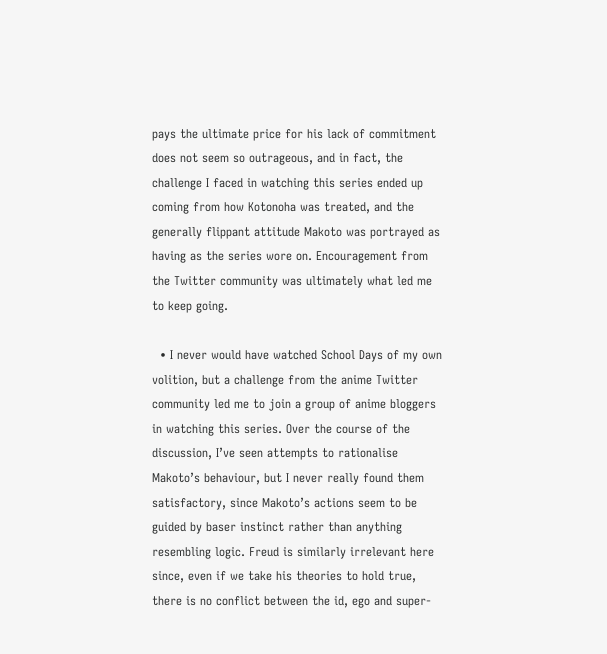pays the ultimate price for his lack of commitment does not seem so outrageous, and in fact, the challenge I faced in watching this series ended up coming from how Kotonoha was treated, and the generally flippant attitude Makoto was portrayed as having as the series wore on. Encouragement from the Twitter community was ultimately what led me to keep going.

  • I never would have watched School Days of my own volition, but a challenge from the anime Twitter community led me to join a group of anime bloggers in watching this series. Over the course of the discussion, I’ve seen attempts to rationalise Makoto’s behaviour, but I never really found them satisfactory, since Makoto’s actions seem to be guided by baser instinct rather than anything resembling logic. Freud is similarly irrelevant here since, even if we take his theories to hold true, there is no conflict between the id, ego and super-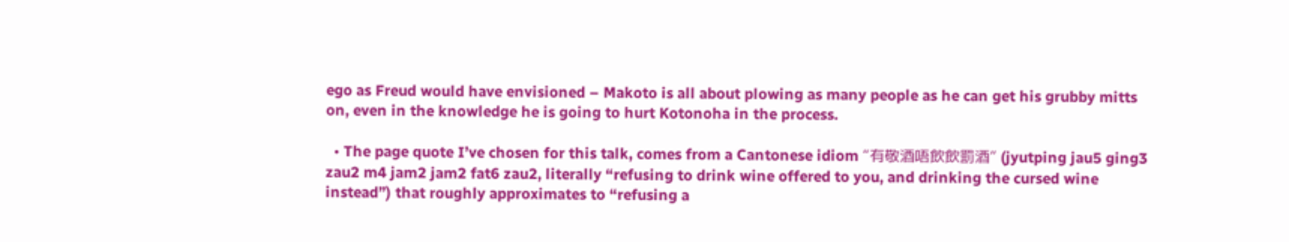ego as Freud would have envisioned – Makoto is all about plowing as many people as he can get his grubby mitts on, even in the knowledge he is going to hurt Kotonoha in the process.

  • The page quote I’ve chosen for this talk, comes from a Cantonese idiom “有敬酒唔飲飲罰酒” (jyutping jau5 ging3 zau2 m4 jam2 jam2 fat6 zau2, literally “refusing to drink wine offered to you, and drinking the cursed wine instead”) that roughly approximates to “refusing a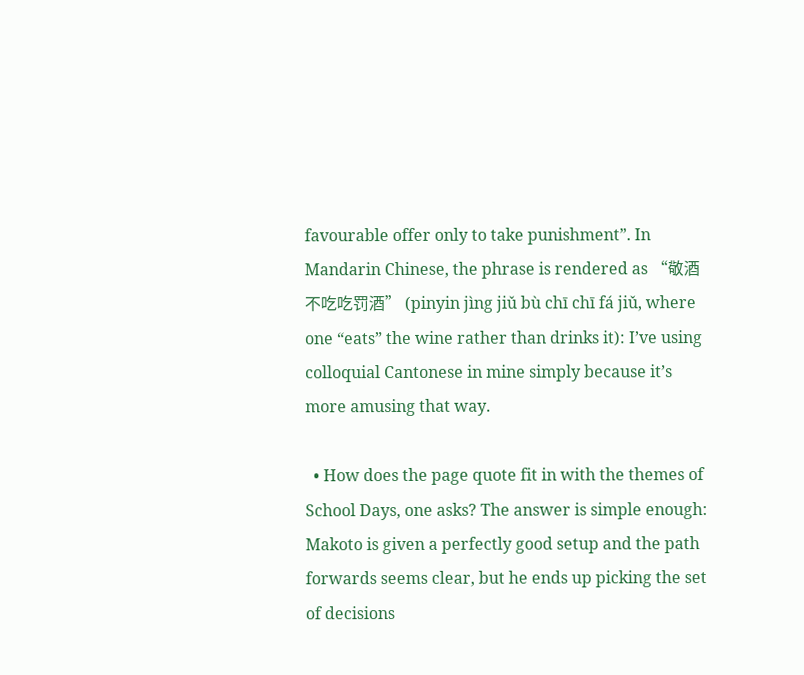favourable offer only to take punishment”. In Mandarin Chinese, the phrase is rendered as “敬酒不吃吃罚酒” (pinyin jìng jiǔ bù chī chī fá jiǔ, where one “eats” the wine rather than drinks it): I’ve using colloquial Cantonese in mine simply because it’s more amusing that way.

  • How does the page quote fit in with the themes of School Days, one asks? The answer is simple enough: Makoto is given a perfectly good setup and the path forwards seems clear, but he ends up picking the set of decisions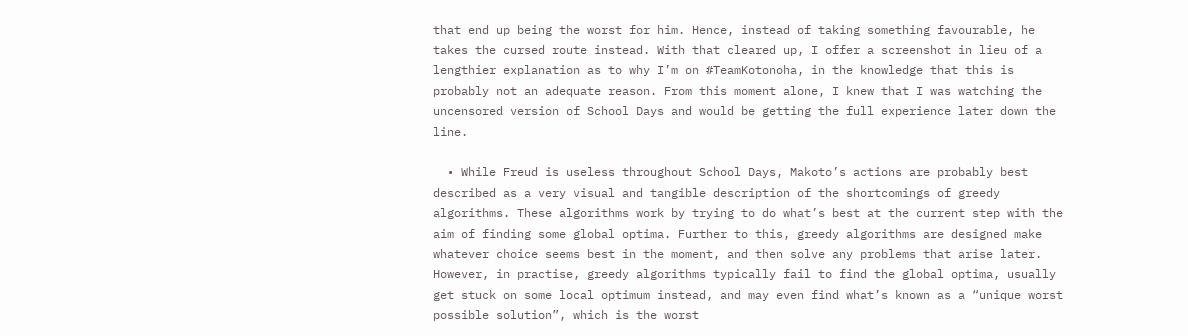that end up being the worst for him. Hence, instead of taking something favourable, he takes the cursed route instead. With that cleared up, I offer a screenshot in lieu of a lengthier explanation as to why I’m on #TeamKotonoha, in the knowledge that this is probably not an adequate reason. From this moment alone, I knew that I was watching the uncensored version of School Days and would be getting the full experience later down the line.

  • While Freud is useless throughout School Days, Makoto’s actions are probably best described as a very visual and tangible description of the shortcomings of greedy algorithms. These algorithms work by trying to do what’s best at the current step with the aim of finding some global optima. Further to this, greedy algorithms are designed make whatever choice seems best in the moment, and then solve any problems that arise later. However, in practise, greedy algorithms typically fail to find the global optima, usually get stuck on some local optimum instead, and may even find what’s known as a “unique worst possible solution”, which is the worst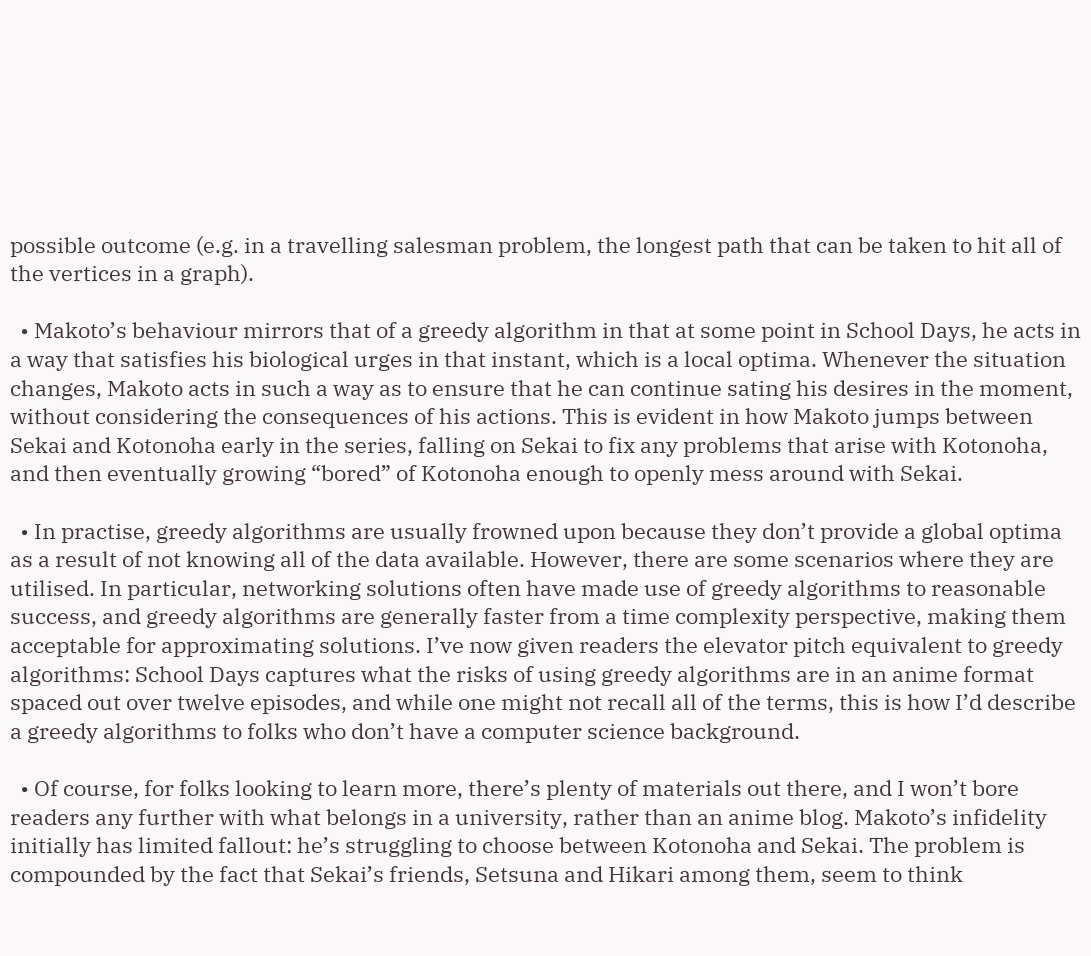possible outcome (e.g. in a travelling salesman problem, the longest path that can be taken to hit all of the vertices in a graph).

  • Makoto’s behaviour mirrors that of a greedy algorithm in that at some point in School Days, he acts in a way that satisfies his biological urges in that instant, which is a local optima. Whenever the situation changes, Makoto acts in such a way as to ensure that he can continue sating his desires in the moment, without considering the consequences of his actions. This is evident in how Makoto jumps between Sekai and Kotonoha early in the series, falling on Sekai to fix any problems that arise with Kotonoha, and then eventually growing “bored” of Kotonoha enough to openly mess around with Sekai.

  • In practise, greedy algorithms are usually frowned upon because they don’t provide a global optima as a result of not knowing all of the data available. However, there are some scenarios where they are utilised. In particular, networking solutions often have made use of greedy algorithms to reasonable success, and greedy algorithms are generally faster from a time complexity perspective, making them acceptable for approximating solutions. I’ve now given readers the elevator pitch equivalent to greedy algorithms: School Days captures what the risks of using greedy algorithms are in an anime format spaced out over twelve episodes, and while one might not recall all of the terms, this is how I’d describe a greedy algorithms to folks who don’t have a computer science background.

  • Of course, for folks looking to learn more, there’s plenty of materials out there, and I won’t bore readers any further with what belongs in a university, rather than an anime blog. Makoto’s infidelity initially has limited fallout: he’s struggling to choose between Kotonoha and Sekai. The problem is compounded by the fact that Sekai’s friends, Setsuna and Hikari among them, seem to think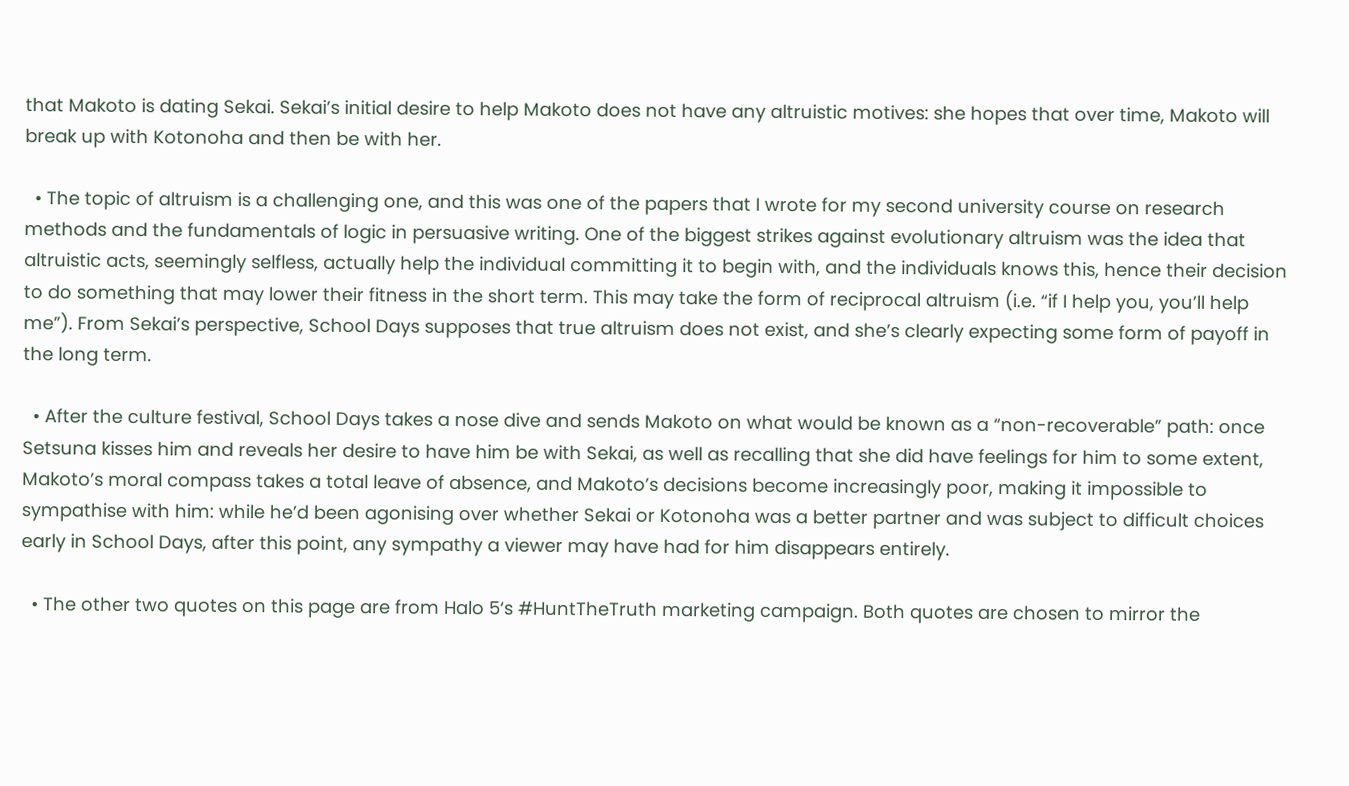that Makoto is dating Sekai. Sekai’s initial desire to help Makoto does not have any altruistic motives: she hopes that over time, Makoto will break up with Kotonoha and then be with her.

  • The topic of altruism is a challenging one, and this was one of the papers that I wrote for my second university course on research methods and the fundamentals of logic in persuasive writing. One of the biggest strikes against evolutionary altruism was the idea that altruistic acts, seemingly selfless, actually help the individual committing it to begin with, and the individuals knows this, hence their decision to do something that may lower their fitness in the short term. This may take the form of reciprocal altruism (i.e. “if I help you, you’ll help me”). From Sekai’s perspective, School Days supposes that true altruism does not exist, and she’s clearly expecting some form of payoff in the long term.

  • After the culture festival, School Days takes a nose dive and sends Makoto on what would be known as a “non-recoverable” path: once Setsuna kisses him and reveals her desire to have him be with Sekai, as well as recalling that she did have feelings for him to some extent, Makoto’s moral compass takes a total leave of absence, and Makoto’s decisions become increasingly poor, making it impossible to sympathise with him: while he’d been agonising over whether Sekai or Kotonoha was a better partner and was subject to difficult choices early in School Days, after this point, any sympathy a viewer may have had for him disappears entirely.

  • The other two quotes on this page are from Halo 5‘s #HuntTheTruth marketing campaign. Both quotes are chosen to mirror the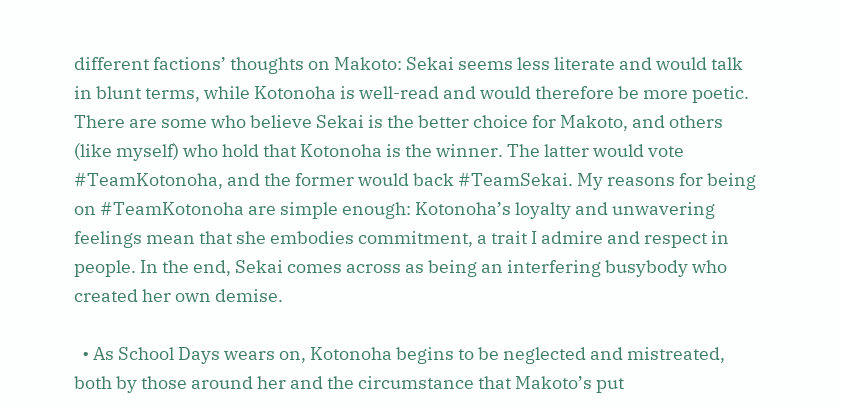different factions’ thoughts on Makoto: Sekai seems less literate and would talk in blunt terms, while Kotonoha is well-read and would therefore be more poetic. There are some who believe Sekai is the better choice for Makoto, and others (like myself) who hold that Kotonoha is the winner. The latter would vote #TeamKotonoha, and the former would back #TeamSekai. My reasons for being on #TeamKotonoha are simple enough: Kotonoha’s loyalty and unwavering feelings mean that she embodies commitment, a trait I admire and respect in people. In the end, Sekai comes across as being an interfering busybody who created her own demise.

  • As School Days wears on, Kotonoha begins to be neglected and mistreated, both by those around her and the circumstance that Makoto’s put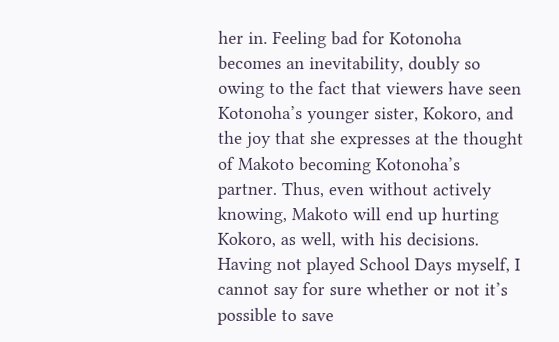her in. Feeling bad for Kotonoha becomes an inevitability, doubly so owing to the fact that viewers have seen Kotonoha’s younger sister, Kokoro, and the joy that she expresses at the thought of Makoto becoming Kotonoha’s partner. Thus, even without actively knowing, Makoto will end up hurting Kokoro, as well, with his decisions. Having not played School Days myself, I cannot say for sure whether or not it’s possible to save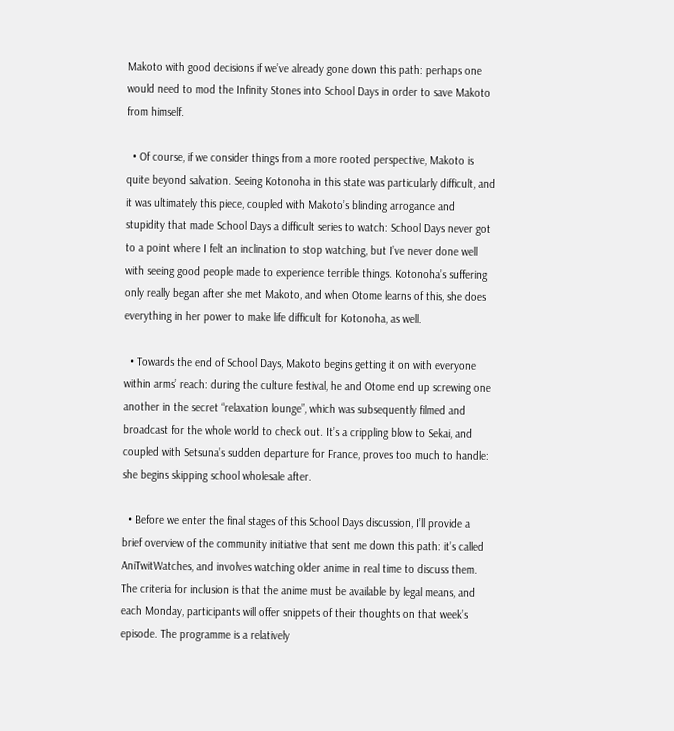Makoto with good decisions if we’ve already gone down this path: perhaps one would need to mod the Infinity Stones into School Days in order to save Makoto from himself.

  • Of course, if we consider things from a more rooted perspective, Makoto is quite beyond salvation. Seeing Kotonoha in this state was particularly difficult, and it was ultimately this piece, coupled with Makoto’s blinding arrogance and stupidity that made School Days a difficult series to watch: School Days never got to a point where I felt an inclination to stop watching, but I’ve never done well with seeing good people made to experience terrible things. Kotonoha’s suffering only really began after she met Makoto, and when Otome learns of this, she does everything in her power to make life difficult for Kotonoha, as well.

  • Towards the end of School Days, Makoto begins getting it on with everyone within arms’ reach: during the culture festival, he and Otome end up screwing one another in the secret “relaxation lounge”, which was subsequently filmed and broadcast for the whole world to check out. It’s a crippling blow to Sekai, and coupled with Setsuna’s sudden departure for France, proves too much to handle: she begins skipping school wholesale after.

  • Before we enter the final stages of this School Days discussion, I’ll provide a brief overview of the community initiative that sent me down this path: it’s called AniTwitWatches, and involves watching older anime in real time to discuss them. The criteria for inclusion is that the anime must be available by legal means, and each Monday, participants will offer snippets of their thoughts on that week’s episode. The programme is a relatively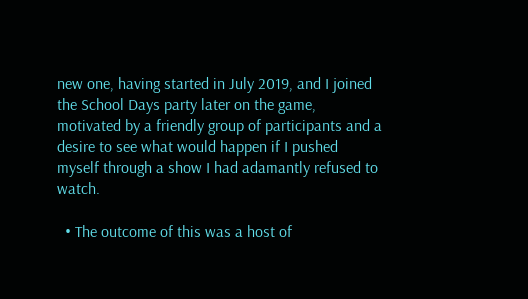new one, having started in July 2019, and I joined the School Days party later on the game, motivated by a friendly group of participants and a desire to see what would happen if I pushed myself through a show I had adamantly refused to watch.

  • The outcome of this was a host of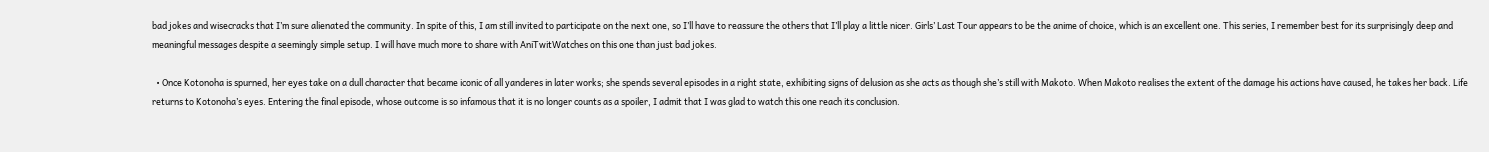bad jokes and wisecracks that I’m sure alienated the community. In spite of this, I am still invited to participate on the next one, so I’ll have to reassure the others that I’ll play a little nicer. Girls’ Last Tour appears to be the anime of choice, which is an excellent one. This series, I remember best for its surprisingly deep and meaningful messages despite a seemingly simple setup. I will have much more to share with AniTwitWatches on this one than just bad jokes.

  • Once Kotonoha is spurned, her eyes take on a dull character that became iconic of all yanderes in later works; she spends several episodes in a right state, exhibiting signs of delusion as she acts as though she’s still with Makoto. When Makoto realises the extent of the damage his actions have caused, he takes her back. Life returns to Kotonoha’s eyes. Entering the final episode, whose outcome is so infamous that it is no longer counts as a spoiler, I admit that I was glad to watch this one reach its conclusion.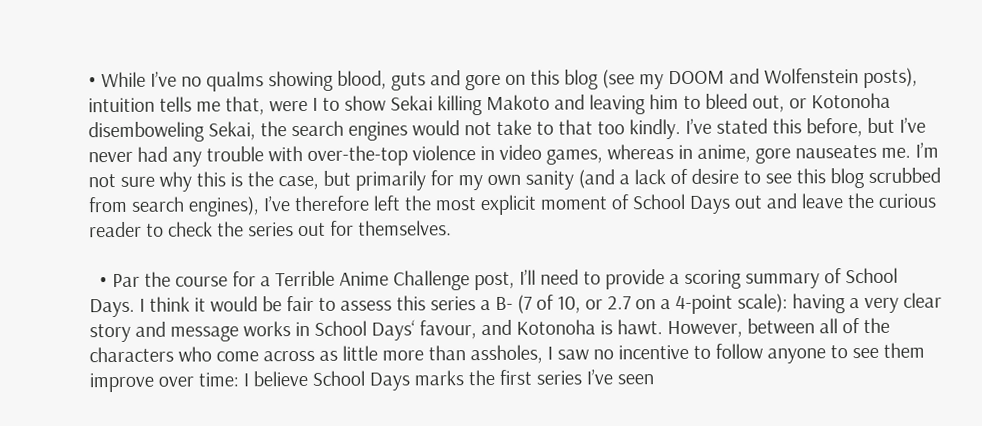• While I’ve no qualms showing blood, guts and gore on this blog (see my DOOM and Wolfenstein posts), intuition tells me that, were I to show Sekai killing Makoto and leaving him to bleed out, or Kotonoha disemboweling Sekai, the search engines would not take to that too kindly. I’ve stated this before, but I’ve never had any trouble with over-the-top violence in video games, whereas in anime, gore nauseates me. I’m not sure why this is the case, but primarily for my own sanity (and a lack of desire to see this blog scrubbed from search engines), I’ve therefore left the most explicit moment of School Days out and leave the curious reader to check the series out for themselves.

  • Par the course for a Terrible Anime Challenge post, I’ll need to provide a scoring summary of School Days. I think it would be fair to assess this series a B- (7 of 10, or 2.7 on a 4-point scale): having a very clear story and message works in School Days‘ favour, and Kotonoha is hawt. However, between all of the characters who come across as little more than assholes, I saw no incentive to follow anyone to see them improve over time: I believe School Days marks the first series I’ve seen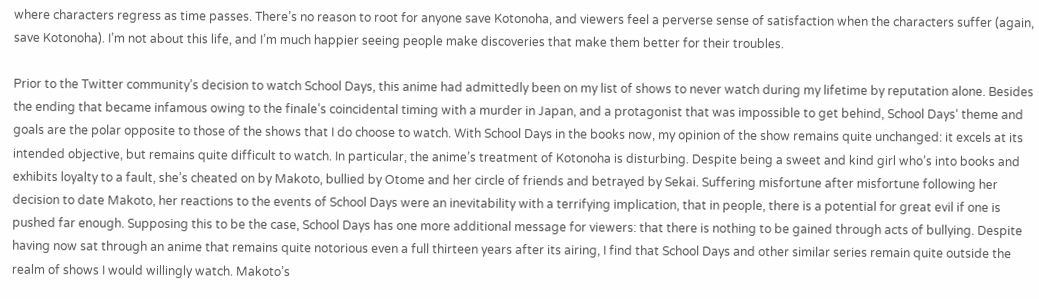where characters regress as time passes. There’s no reason to root for anyone save Kotonoha, and viewers feel a perverse sense of satisfaction when the characters suffer (again, save Kotonoha). I’m not about this life, and I’m much happier seeing people make discoveries that make them better for their troubles.

Prior to the Twitter community’s decision to watch School Days, this anime had admittedly been on my list of shows to never watch during my lifetime by reputation alone. Besides the ending that became infamous owing to the finale’s coincidental timing with a murder in Japan, and a protagonist that was impossible to get behind, School Days‘ theme and goals are the polar opposite to those of the shows that I do choose to watch. With School Days in the books now, my opinion of the show remains quite unchanged: it excels at its intended objective, but remains quite difficult to watch. In particular, the anime’s treatment of Kotonoha is disturbing. Despite being a sweet and kind girl who’s into books and exhibits loyalty to a fault, she’s cheated on by Makoto, bullied by Otome and her circle of friends and betrayed by Sekai. Suffering misfortune after misfortune following her decision to date Makoto, her reactions to the events of School Days were an inevitability with a terrifying implication, that in people, there is a potential for great evil if one is pushed far enough. Supposing this to be the case, School Days has one more additional message for viewers: that there is nothing to be gained through acts of bullying. Despite having now sat through an anime that remains quite notorious even a full thirteen years after its airing, I find that School Days and other similar series remain quite outside the realm of shows I would willingly watch. Makoto’s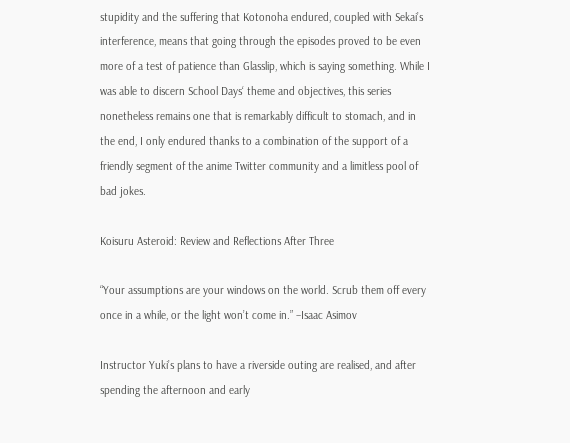stupidity and the suffering that Kotonoha endured, coupled with Sekai’s interference, means that going through the episodes proved to be even more of a test of patience than Glasslip, which is saying something. While I was able to discern School Days‘ theme and objectives, this series nonetheless remains one that is remarkably difficult to stomach, and in the end, I only endured thanks to a combination of the support of a friendly segment of the anime Twitter community and a limitless pool of bad jokes.

Koisuru Asteroid: Review and Reflections After Three

“Your assumptions are your windows on the world. Scrub them off every once in a while, or the light won’t come in.” –Isaac Asimov

Instructor Yuki’s plans to have a riverside outing are realised, and after spending the afternoon and early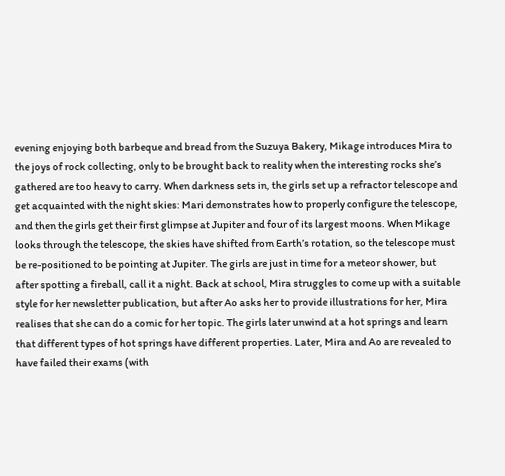evening enjoying both barbeque and bread from the Suzuya Bakery, Mikage introduces Mira to the joys of rock collecting, only to be brought back to reality when the interesting rocks she’s gathered are too heavy to carry. When darkness sets in, the girls set up a refractor telescope and get acquainted with the night skies: Mari demonstrates how to properly configure the telescope, and then the girls get their first glimpse at Jupiter and four of its largest moons. When Mikage looks through the telescope, the skies have shifted from Earth’s rotation, so the telescope must be re-positioned to be pointing at Jupiter. The girls are just in time for a meteor shower, but after spotting a fireball, call it a night. Back at school, Mira struggles to come up with a suitable style for her newsletter publication, but after Ao asks her to provide illustrations for her, Mira realises that she can do a comic for her topic. The girls later unwind at a hot springs and learn that different types of hot springs have different properties. Later, Mira and Ao are revealed to have failed their exams (with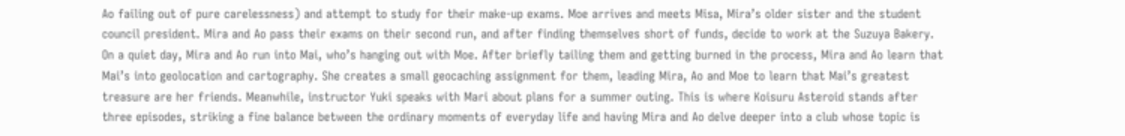Ao failing out of pure carelessness) and attempt to study for their make-up exams. Moe arrives and meets Misa, Mira’s older sister and the student council president. Mira and Ao pass their exams on their second run, and after finding themselves short of funds, decide to work at the Suzuya Bakery. On a quiet day, Mira and Ao run into Mai, who’s hanging out with Moe. After briefly tailing them and getting burned in the process, Mira and Ao learn that Mai’s into geolocation and cartography. She creates a small geocaching assignment for them, leading Mira, Ao and Moe to learn that Mai’s greatest treasure are her friends. Meanwhile, instructor Yuki speaks with Mari about plans for a summer outing. This is where Koisuru Asteroid stands after three episodes, striking a fine balance between the ordinary moments of everyday life and having Mira and Ao delve deeper into a club whose topic is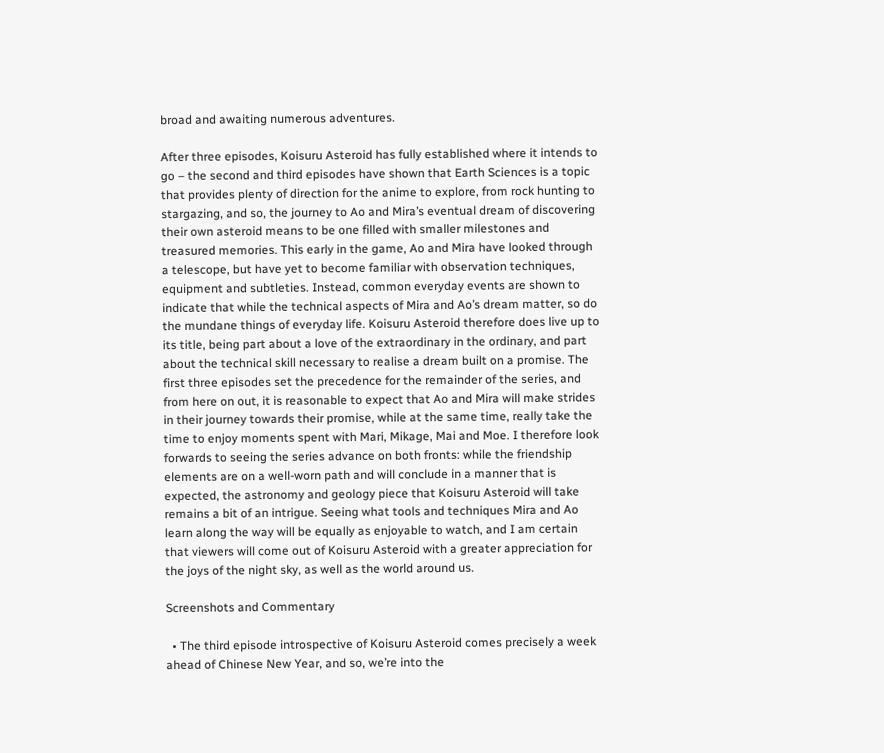broad and awaiting numerous adventures.

After three episodes, Koisuru Asteroid has fully established where it intends to go – the second and third episodes have shown that Earth Sciences is a topic that provides plenty of direction for the anime to explore, from rock hunting to stargazing, and so, the journey to Ao and Mira’s eventual dream of discovering their own asteroid means to be one filled with smaller milestones and treasured memories. This early in the game, Ao and Mira have looked through a telescope, but have yet to become familiar with observation techniques, equipment and subtleties. Instead, common everyday events are shown to indicate that while the technical aspects of Mira and Ao’s dream matter, so do the mundane things of everyday life. Koisuru Asteroid therefore does live up to its title, being part about a love of the extraordinary in the ordinary, and part about the technical skill necessary to realise a dream built on a promise. The first three episodes set the precedence for the remainder of the series, and from here on out, it is reasonable to expect that Ao and Mira will make strides in their journey towards their promise, while at the same time, really take the time to enjoy moments spent with Mari, Mikage, Mai and Moe. I therefore look forwards to seeing the series advance on both fronts: while the friendship elements are on a well-worn path and will conclude in a manner that is expected, the astronomy and geology piece that Koisuru Asteroid will take remains a bit of an intrigue. Seeing what tools and techniques Mira and Ao learn along the way will be equally as enjoyable to watch, and I am certain that viewers will come out of Koisuru Asteroid with a greater appreciation for the joys of the night sky, as well as the world around us.

Screenshots and Commentary

  • The third episode introspective of Koisuru Asteroid comes precisely a week ahead of Chinese New Year, and so, we’re into the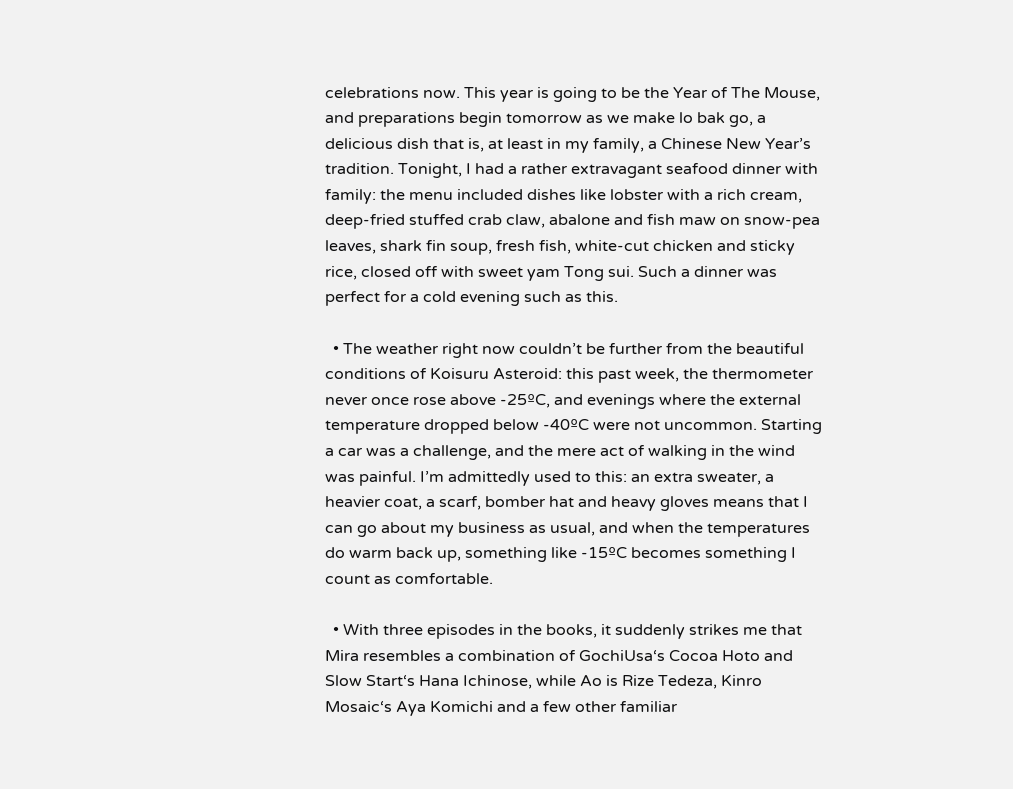celebrations now. This year is going to be the Year of The Mouse, and preparations begin tomorrow as we make lo bak go, a delicious dish that is, at least in my family, a Chinese New Year’s tradition. Tonight, I had a rather extravagant seafood dinner with family: the menu included dishes like lobster with a rich cream, deep-fried stuffed crab claw, abalone and fish maw on snow-pea leaves, shark fin soup, fresh fish, white-cut chicken and sticky rice, closed off with sweet yam Tong sui. Such a dinner was perfect for a cold evening such as this.

  • The weather right now couldn’t be further from the beautiful conditions of Koisuru Asteroid: this past week, the thermometer never once rose above -25ºC, and evenings where the external temperature dropped below -40ºC were not uncommon. Starting a car was a challenge, and the mere act of walking in the wind was painful. I’m admittedly used to this: an extra sweater, a heavier coat, a scarf, bomber hat and heavy gloves means that I can go about my business as usual, and when the temperatures do warm back up, something like -15ºC becomes something I count as comfortable.

  • With three episodes in the books, it suddenly strikes me that Mira resembles a combination of GochiUsa‘s Cocoa Hoto and Slow Start‘s Hana Ichinose, while Ao is Rize Tedeza, Kinro Mosaic‘s Aya Komichi and a few other familiar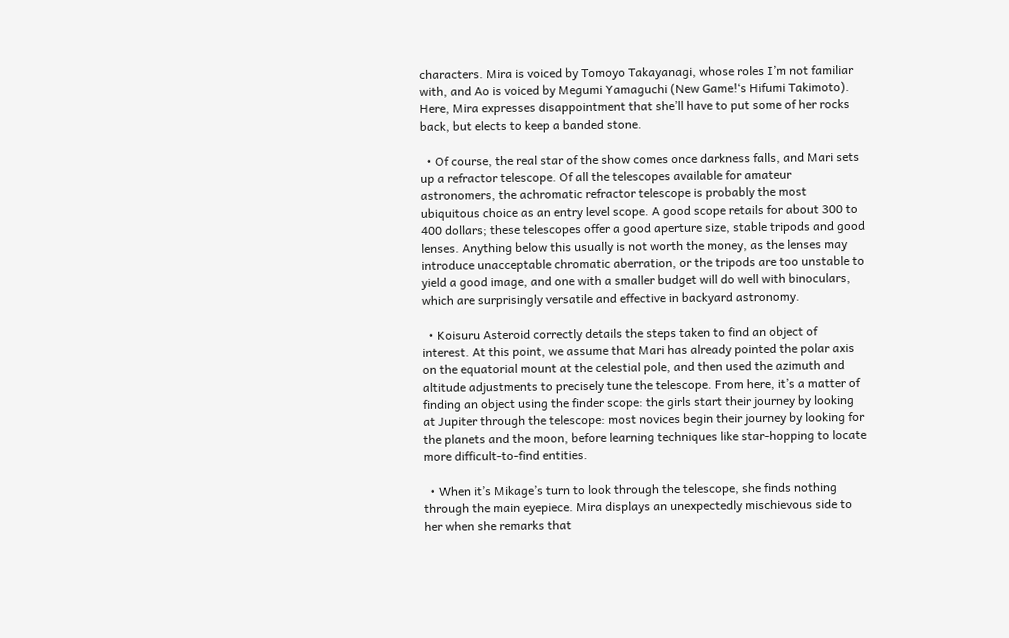characters. Mira is voiced by Tomoyo Takayanagi, whose roles I’m not familiar with, and Ao is voiced by Megumi Yamaguchi (New Game!‘s Hifumi Takimoto). Here, Mira expresses disappointment that she’ll have to put some of her rocks back, but elects to keep a banded stone.

  • Of course, the real star of the show comes once darkness falls, and Mari sets up a refractor telescope. Of all the telescopes available for amateur astronomers, the achromatic refractor telescope is probably the most ubiquitous choice as an entry level scope. A good scope retails for about 300 to 400 dollars; these telescopes offer a good aperture size, stable tripods and good lenses. Anything below this usually is not worth the money, as the lenses may introduce unacceptable chromatic aberration, or the tripods are too unstable to yield a good image, and one with a smaller budget will do well with binoculars, which are surprisingly versatile and effective in backyard astronomy.

  • Koisuru Asteroid correctly details the steps taken to find an object of interest. At this point, we assume that Mari has already pointed the polar axis on the equatorial mount at the celestial pole, and then used the azimuth and altitude adjustments to precisely tune the telescope. From here, it’s a matter of finding an object using the finder scope: the girls start their journey by looking at Jupiter through the telescope: most novices begin their journey by looking for the planets and the moon, before learning techniques like star-hopping to locate more difficult-to-find entities.

  • When it’s Mikage’s turn to look through the telescope, she finds nothing through the main eyepiece. Mira displays an unexpectedly mischievous side to her when she remarks that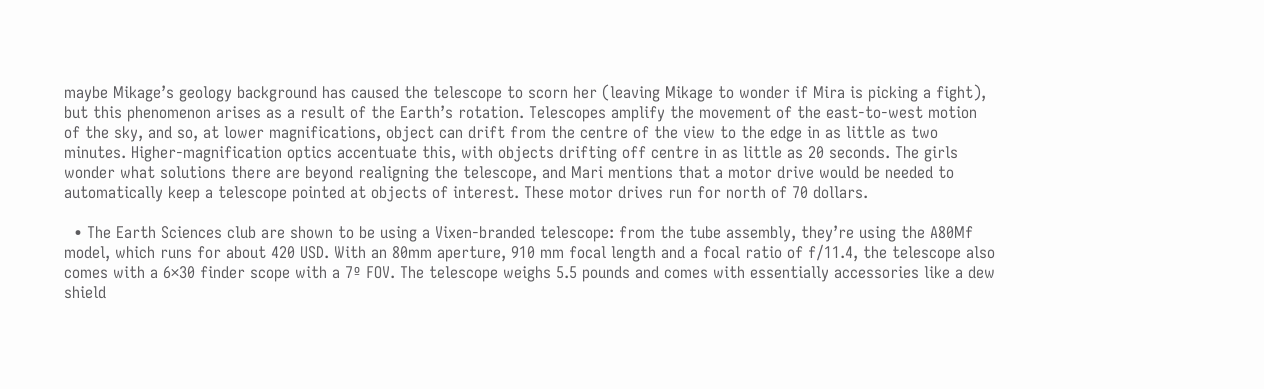maybe Mikage’s geology background has caused the telescope to scorn her (leaving Mikage to wonder if Mira is picking a fight), but this phenomenon arises as a result of the Earth’s rotation. Telescopes amplify the movement of the east-to-west motion of the sky, and so, at lower magnifications, object can drift from the centre of the view to the edge in as little as two minutes. Higher-magnification optics accentuate this, with objects drifting off centre in as little as 20 seconds. The girls wonder what solutions there are beyond realigning the telescope, and Mari mentions that a motor drive would be needed to automatically keep a telescope pointed at objects of interest. These motor drives run for north of 70 dollars.

  • The Earth Sciences club are shown to be using a Vixen-branded telescope: from the tube assembly, they’re using the A80Mf model, which runs for about 420 USD. With an 80mm aperture, 910 mm focal length and a focal ratio of f/11.4, the telescope also comes with a 6×30 finder scope with a 7º FOV. The telescope weighs 5.5 pounds and comes with essentially accessories like a dew shield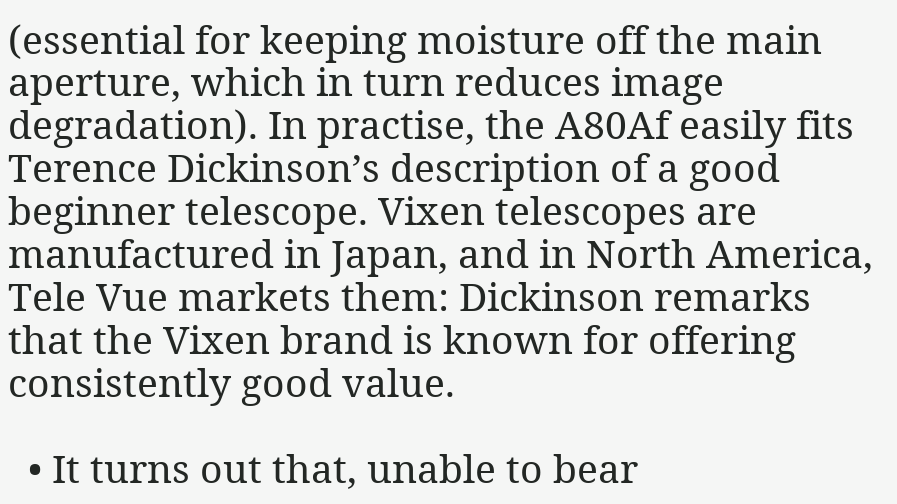(essential for keeping moisture off the main aperture, which in turn reduces image degradation). In practise, the A80Af easily fits Terence Dickinson’s description of a good beginner telescope. Vixen telescopes are manufactured in Japan, and in North America, Tele Vue markets them: Dickinson remarks that the Vixen brand is known for offering consistently good value.

  • It turns out that, unable to bear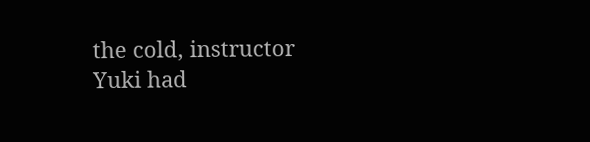the cold, instructor Yuki had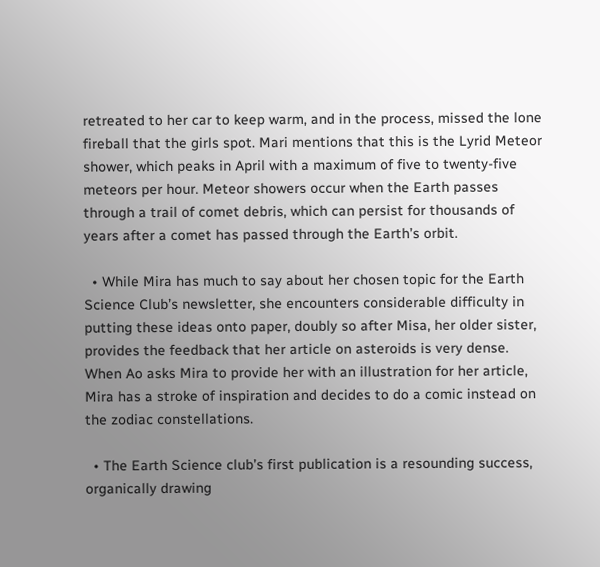retreated to her car to keep warm, and in the process, missed the lone fireball that the girls spot. Mari mentions that this is the Lyrid Meteor shower, which peaks in April with a maximum of five to twenty-five meteors per hour. Meteor showers occur when the Earth passes through a trail of comet debris, which can persist for thousands of years after a comet has passed through the Earth’s orbit.

  • While Mira has much to say about her chosen topic for the Earth Science Club’s newsletter, she encounters considerable difficulty in putting these ideas onto paper, doubly so after Misa, her older sister, provides the feedback that her article on asteroids is very dense. When Ao asks Mira to provide her with an illustration for her article, Mira has a stroke of inspiration and decides to do a comic instead on the zodiac constellations.

  • The Earth Science club’s first publication is a resounding success, organically drawing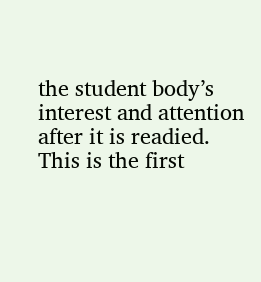the student body’s interest and attention after it is readied. This is the first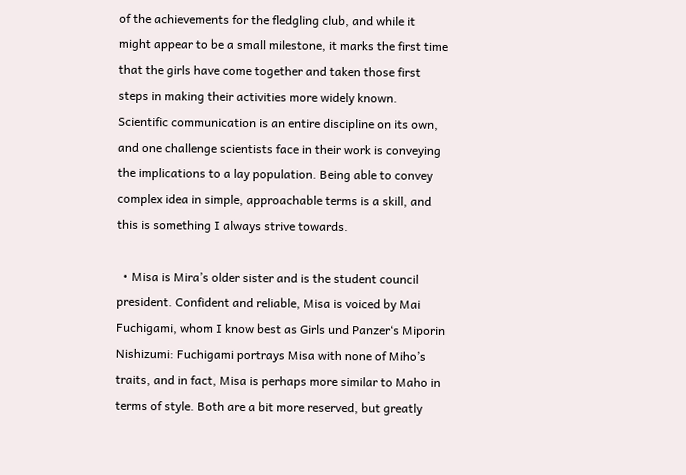of the achievements for the fledgling club, and while it might appear to be a small milestone, it marks the first time that the girls have come together and taken those first steps in making their activities more widely known. Scientific communication is an entire discipline on its own, and one challenge scientists face in their work is conveying the implications to a lay population. Being able to convey complex idea in simple, approachable terms is a skill, and this is something I always strive towards.

  • Misa is Mira’s older sister and is the student council president. Confident and reliable, Misa is voiced by Mai Fuchigami, whom I know best as Girls und Panzer‘s Miporin Nishizumi: Fuchigami portrays Misa with none of Miho’s traits, and in fact, Misa is perhaps more similar to Maho in terms of style. Both are a bit more reserved, but greatly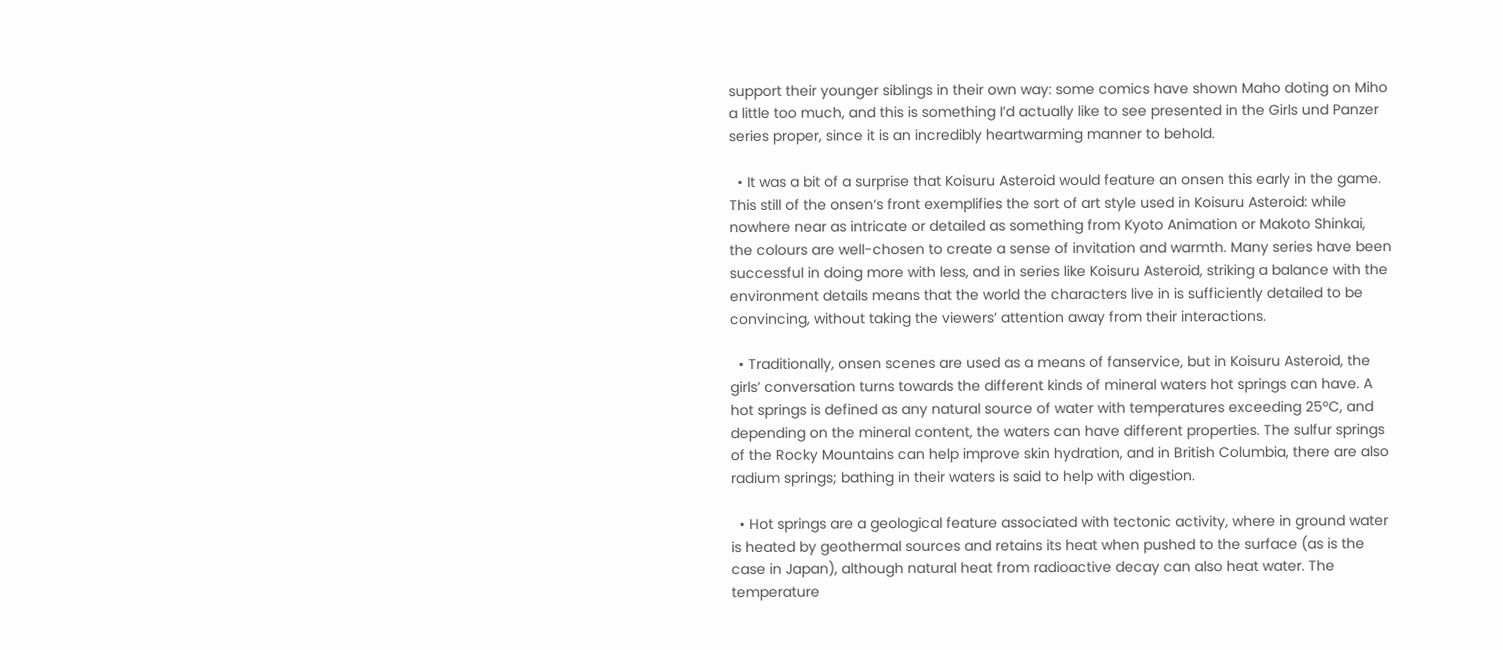support their younger siblings in their own way: some comics have shown Maho doting on Miho a little too much, and this is something I’d actually like to see presented in the Girls und Panzer series proper, since it is an incredibly heartwarming manner to behold.

  • It was a bit of a surprise that Koisuru Asteroid would feature an onsen this early in the game. This still of the onsen‘s front exemplifies the sort of art style used in Koisuru Asteroid: while nowhere near as intricate or detailed as something from Kyoto Animation or Makoto Shinkai, the colours are well-chosen to create a sense of invitation and warmth. Many series have been successful in doing more with less, and in series like Koisuru Asteroid, striking a balance with the environment details means that the world the characters live in is sufficiently detailed to be convincing, without taking the viewers’ attention away from their interactions.

  • Traditionally, onsen scenes are used as a means of fanservice, but in Koisuru Asteroid, the girls’ conversation turns towards the different kinds of mineral waters hot springs can have. A hot springs is defined as any natural source of water with temperatures exceeding 25ºC, and depending on the mineral content, the waters can have different properties. The sulfur springs of the Rocky Mountains can help improve skin hydration, and in British Columbia, there are also radium springs; bathing in their waters is said to help with digestion.

  • Hot springs are a geological feature associated with tectonic activity, where in ground water is heated by geothermal sources and retains its heat when pushed to the surface (as is the case in Japan), although natural heat from radioactive decay can also heat water. The temperature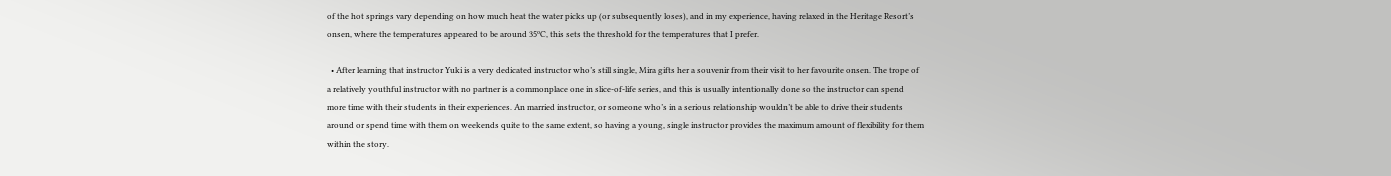of the hot springs vary depending on how much heat the water picks up (or subsequently loses), and in my experience, having relaxed in the Heritage Resort’s onsen, where the temperatures appeared to be around 35ºC, this sets the threshold for the temperatures that I prefer.

  • After learning that instructor Yuki is a very dedicated instructor who’s still single, Mira gifts her a souvenir from their visit to her favourite onsen. The trope of a relatively youthful instructor with no partner is a commonplace one in slice-of-life series, and this is usually intentionally done so the instructor can spend more time with their students in their experiences. An married instructor, or someone who’s in a serious relationship wouldn’t be able to drive their students around or spend time with them on weekends quite to the same extent, so having a young, single instructor provides the maximum amount of flexibility for them within the story.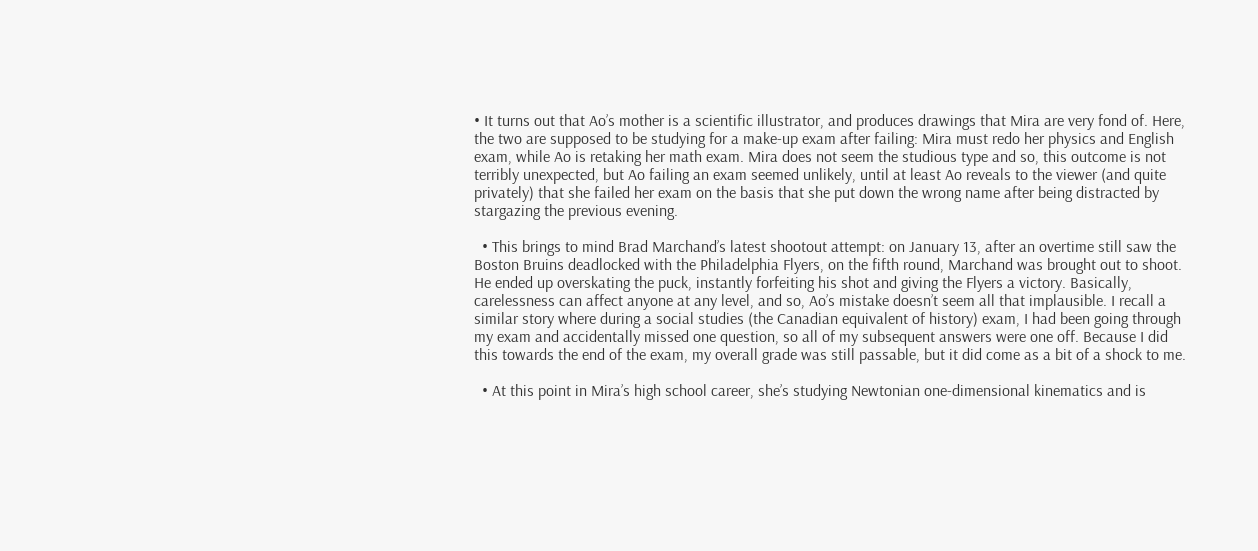• It turns out that Ao’s mother is a scientific illustrator, and produces drawings that Mira are very fond of. Here, the two are supposed to be studying for a make-up exam after failing: Mira must redo her physics and English exam, while Ao is retaking her math exam. Mira does not seem the studious type and so, this outcome is not terribly unexpected, but Ao failing an exam seemed unlikely, until at least Ao reveals to the viewer (and quite privately) that she failed her exam on the basis that she put down the wrong name after being distracted by stargazing the previous evening.

  • This brings to mind Brad Marchand’s latest shootout attempt: on January 13, after an overtime still saw the Boston Bruins deadlocked with the Philadelphia Flyers, on the fifth round, Marchand was brought out to shoot. He ended up overskating the puck, instantly forfeiting his shot and giving the Flyers a victory. Basically, carelessness can affect anyone at any level, and so, Ao’s mistake doesn’t seem all that implausible. I recall a similar story where during a social studies (the Canadian equivalent of history) exam, I had been going through my exam and accidentally missed one question, so all of my subsequent answers were one off. Because I did this towards the end of the exam, my overall grade was still passable, but it did come as a bit of a shock to me.

  • At this point in Mira’s high school career, she’s studying Newtonian one-dimensional kinematics and is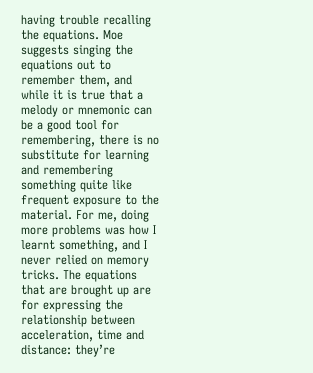having trouble recalling the equations. Moe suggests singing the equations out to remember them, and while it is true that a melody or mnemonic can be a good tool for remembering, there is no substitute for learning and remembering something quite like frequent exposure to the material. For me, doing more problems was how I learnt something, and I never relied on memory tricks. The equations that are brought up are for expressing the relationship between acceleration, time and distance: they’re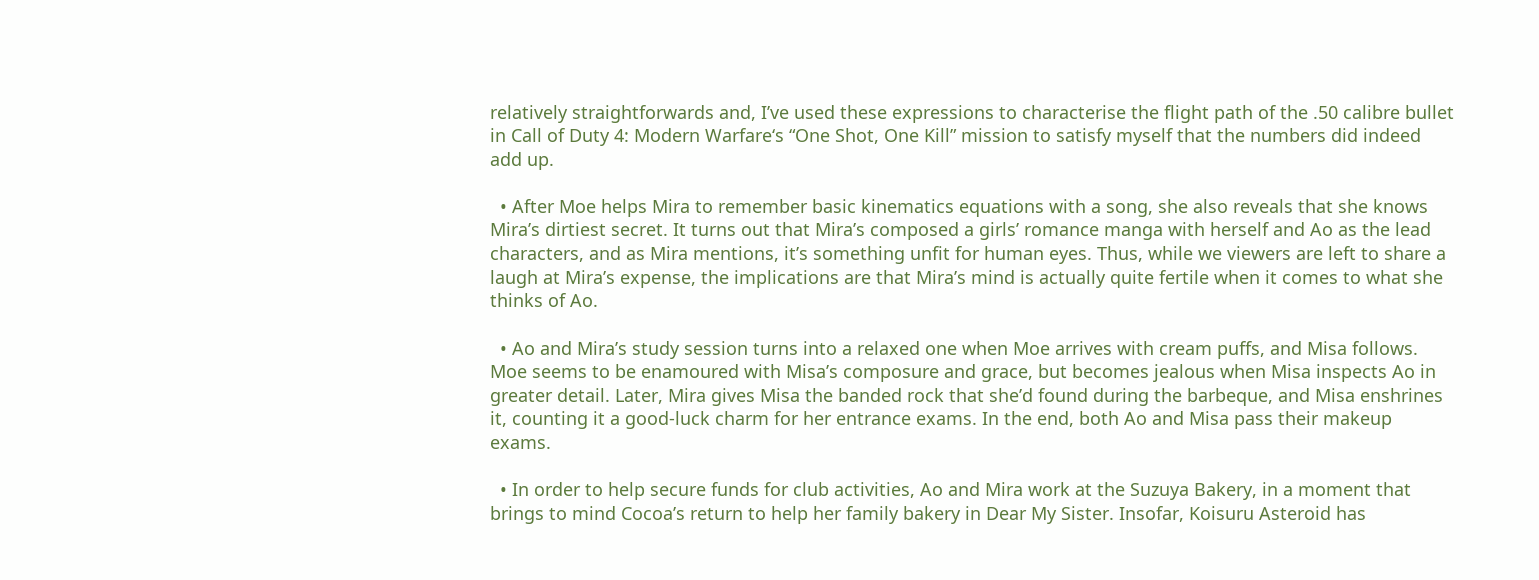relatively straightforwards and, I’ve used these expressions to characterise the flight path of the .50 calibre bullet in Call of Duty 4: Modern Warfare‘s “One Shot, One Kill” mission to satisfy myself that the numbers did indeed add up.

  • After Moe helps Mira to remember basic kinematics equations with a song, she also reveals that she knows Mira’s dirtiest secret. It turns out that Mira’s composed a girls’ romance manga with herself and Ao as the lead characters, and as Mira mentions, it’s something unfit for human eyes. Thus, while we viewers are left to share a laugh at Mira’s expense, the implications are that Mira’s mind is actually quite fertile when it comes to what she thinks of Ao.

  • Ao and Mira’s study session turns into a relaxed one when Moe arrives with cream puffs, and Misa follows. Moe seems to be enamoured with Misa’s composure and grace, but becomes jealous when Misa inspects Ao in greater detail. Later, Mira gives Misa the banded rock that she’d found during the barbeque, and Misa enshrines it, counting it a good-luck charm for her entrance exams. In the end, both Ao and Misa pass their makeup exams.

  • In order to help secure funds for club activities, Ao and Mira work at the Suzuya Bakery, in a moment that brings to mind Cocoa’s return to help her family bakery in Dear My Sister. Insofar, Koisuru Asteroid has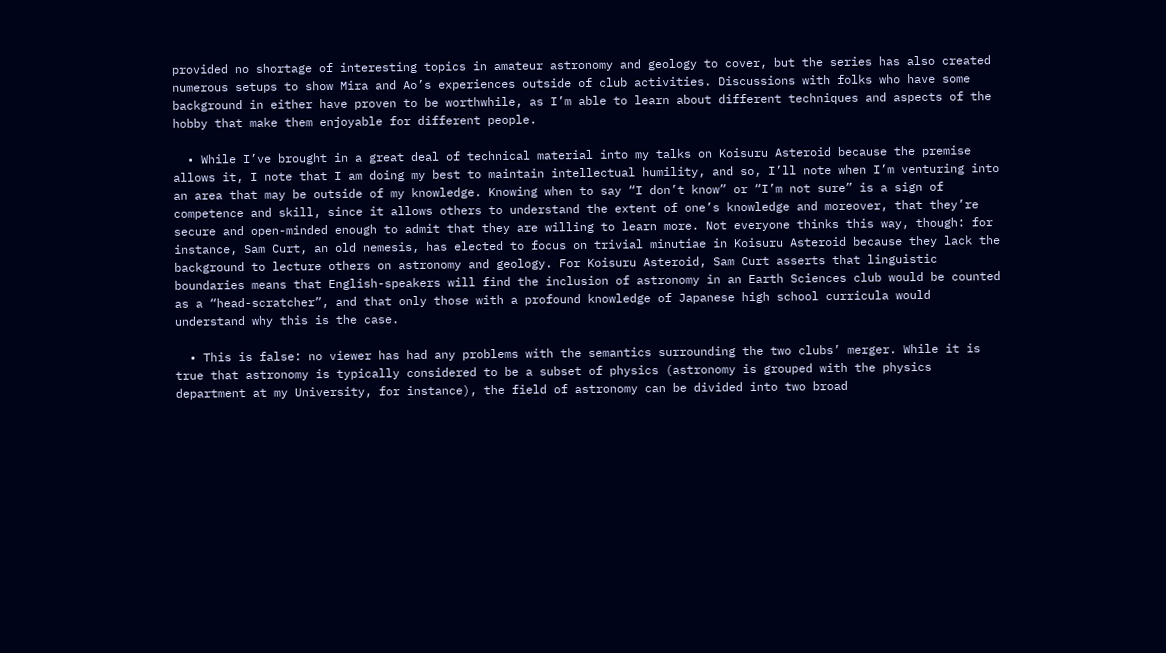provided no shortage of interesting topics in amateur astronomy and geology to cover, but the series has also created numerous setups to show Mira and Ao’s experiences outside of club activities. Discussions with folks who have some background in either have proven to be worthwhile, as I’m able to learn about different techniques and aspects of the hobby that make them enjoyable for different people.

  • While I’ve brought in a great deal of technical material into my talks on Koisuru Asteroid because the premise allows it, I note that I am doing my best to maintain intellectual humility, and so, I’ll note when I’m venturing into an area that may be outside of my knowledge. Knowing when to say “I don’t know” or “I’m not sure” is a sign of competence and skill, since it allows others to understand the extent of one’s knowledge and moreover, that they’re secure and open-minded enough to admit that they are willing to learn more. Not everyone thinks this way, though: for instance, Sam Curt, an old nemesis, has elected to focus on trivial minutiae in Koisuru Asteroid because they lack the background to lecture others on astronomy and geology. For Koisuru Asteroid, Sam Curt asserts that linguistic boundaries means that English-speakers will find the inclusion of astronomy in an Earth Sciences club would be counted as a “head-scratcher”, and that only those with a profound knowledge of Japanese high school curricula would understand why this is the case.

  • This is false: no viewer has had any problems with the semantics surrounding the two clubs’ merger. While it is true that astronomy is typically considered to be a subset of physics (astronomy is grouped with the physics department at my University, for instance), the field of astronomy can be divided into two broad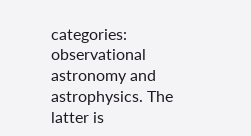categories: observational astronomy and astrophysics. The latter is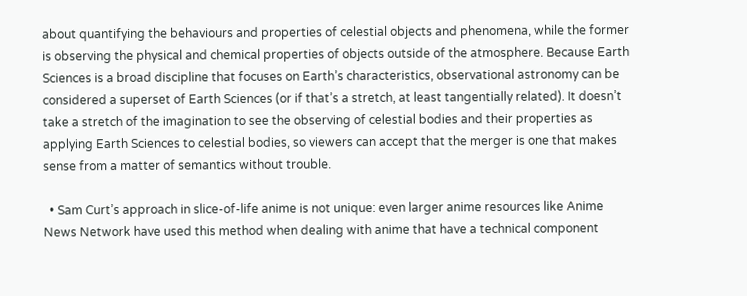about quantifying the behaviours and properties of celestial objects and phenomena, while the former is observing the physical and chemical properties of objects outside of the atmosphere. Because Earth Sciences is a broad discipline that focuses on Earth’s characteristics, observational astronomy can be considered a superset of Earth Sciences (or if that’s a stretch, at least tangentially related). It doesn’t take a stretch of the imagination to see the observing of celestial bodies and their properties as applying Earth Sciences to celestial bodies, so viewers can accept that the merger is one that makes sense from a matter of semantics without trouble.

  • Sam Curt’s approach in slice-of-life anime is not unique: even larger anime resources like Anime News Network have used this method when dealing with anime that have a technical component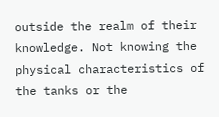outside the realm of their knowledge. Not knowing the physical characteristics of the tanks or the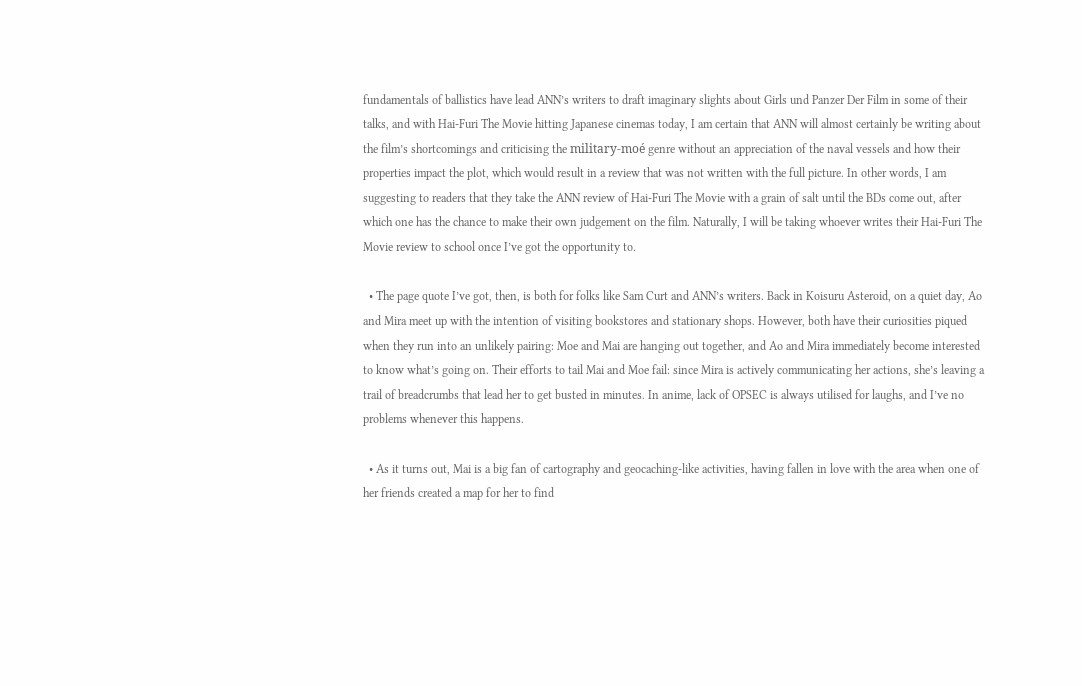fundamentals of ballistics have lead ANN’s writers to draft imaginary slights about Girls und Panzer Der Film in some of their talks, and with Hai-Furi The Movie hitting Japanese cinemas today, I am certain that ANN will almost certainly be writing about the film’s shortcomings and criticising the military-moé genre without an appreciation of the naval vessels and how their properties impact the plot, which would result in a review that was not written with the full picture. In other words, I am suggesting to readers that they take the ANN review of Hai-Furi The Movie with a grain of salt until the BDs come out, after which one has the chance to make their own judgement on the film. Naturally, I will be taking whoever writes their Hai-Furi The Movie review to school once I’ve got the opportunity to.

  • The page quote I’ve got, then, is both for folks like Sam Curt and ANN’s writers. Back in Koisuru Asteroid, on a quiet day, Ao and Mira meet up with the intention of visiting bookstores and stationary shops. However, both have their curiosities piqued when they run into an unlikely pairing: Moe and Mai are hanging out together, and Ao and Mira immediately become interested to know what’s going on. Their efforts to tail Mai and Moe fail: since Mira is actively communicating her actions, she’s leaving a trail of breadcrumbs that lead her to get busted in minutes. In anime, lack of OPSEC is always utilised for laughs, and I’ve no problems whenever this happens.

  • As it turns out, Mai is a big fan of cartography and geocaching-like activities, having fallen in love with the area when one of her friends created a map for her to find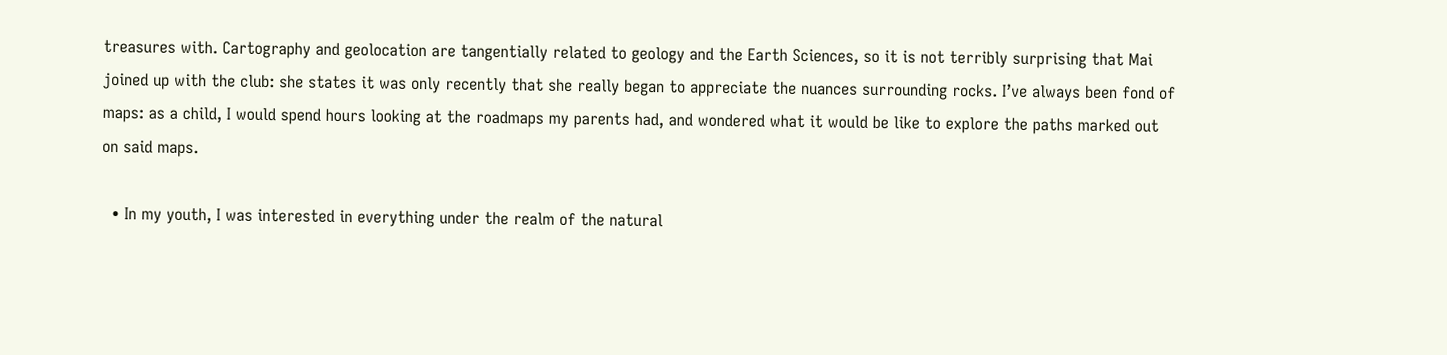treasures with. Cartography and geolocation are tangentially related to geology and the Earth Sciences, so it is not terribly surprising that Mai joined up with the club: she states it was only recently that she really began to appreciate the nuances surrounding rocks. I’ve always been fond of maps: as a child, I would spend hours looking at the roadmaps my parents had, and wondered what it would be like to explore the paths marked out on said maps.

  • In my youth, I was interested in everything under the realm of the natural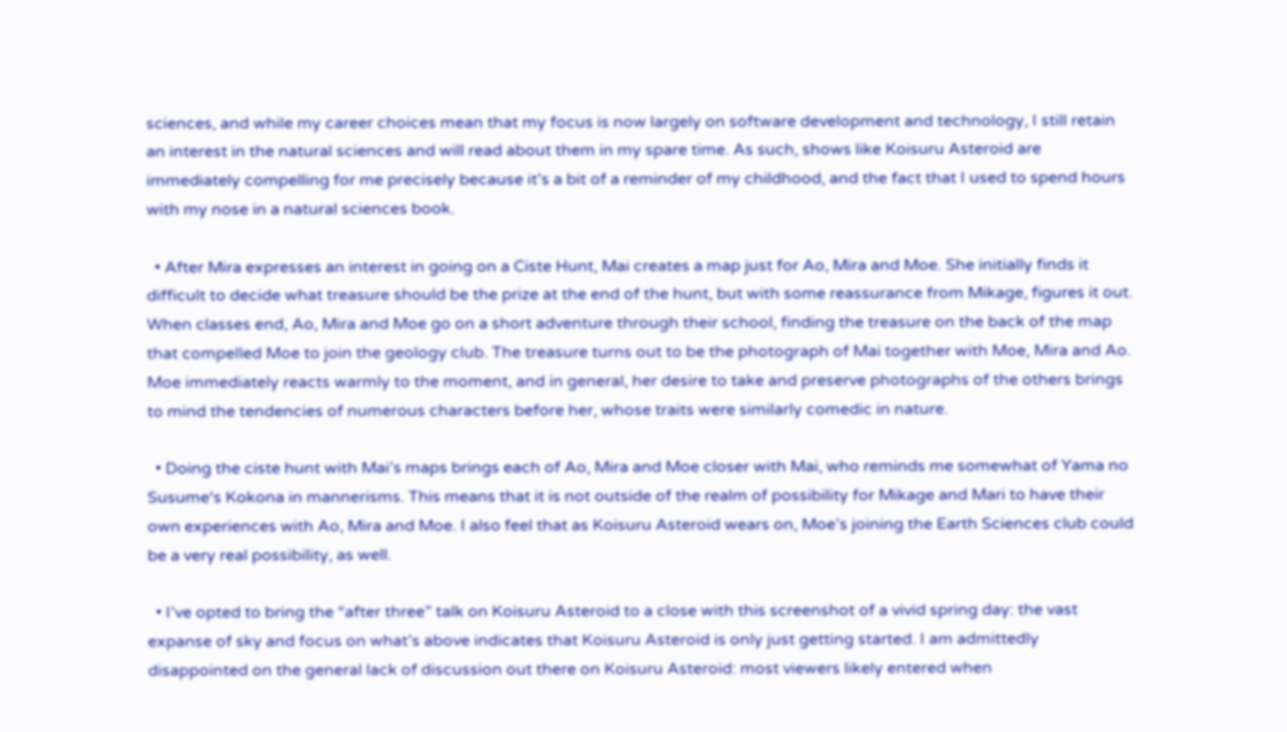sciences, and while my career choices mean that my focus is now largely on software development and technology, I still retain an interest in the natural sciences and will read about them in my spare time. As such, shows like Koisuru Asteroid are immediately compelling for me precisely because it’s a bit of a reminder of my childhood, and the fact that I used to spend hours with my nose in a natural sciences book.

  • After Mira expresses an interest in going on a Ciste Hunt, Mai creates a map just for Ao, Mira and Moe. She initially finds it difficult to decide what treasure should be the prize at the end of the hunt, but with some reassurance from Mikage, figures it out. When classes end, Ao, Mira and Moe go on a short adventure through their school, finding the treasure on the back of the map that compelled Moe to join the geology club. The treasure turns out to be the photograph of Mai together with Moe, Mira and Ao. Moe immediately reacts warmly to the moment, and in general, her desire to take and preserve photographs of the others brings to mind the tendencies of numerous characters before her, whose traits were similarly comedic in nature.

  • Doing the ciste hunt with Mai’s maps brings each of Ao, Mira and Moe closer with Mai, who reminds me somewhat of Yama no Susume‘s Kokona in mannerisms. This means that it is not outside of the realm of possibility for Mikage and Mari to have their own experiences with Ao, Mira and Moe. I also feel that as Koisuru Asteroid wears on, Moe’s joining the Earth Sciences club could be a very real possibility, as well.

  • I’ve opted to bring the “after three” talk on Koisuru Asteroid to a close with this screenshot of a vivid spring day: the vast expanse of sky and focus on what’s above indicates that Koisuru Asteroid is only just getting started. I am admittedly disappointed on the general lack of discussion out there on Koisuru Asteroid: most viewers likely entered when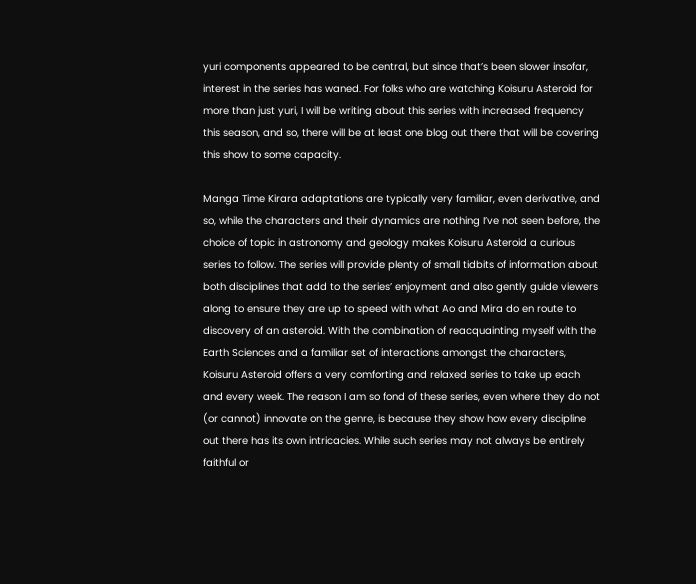yuri components appeared to be central, but since that’s been slower insofar, interest in the series has waned. For folks who are watching Koisuru Asteroid for more than just yuri, I will be writing about this series with increased frequency this season, and so, there will be at least one blog out there that will be covering this show to some capacity.

Manga Time Kirara adaptations are typically very familiar, even derivative, and so, while the characters and their dynamics are nothing I’ve not seen before, the choice of topic in astronomy and geology makes Koisuru Asteroid a curious series to follow. The series will provide plenty of small tidbits of information about both disciplines that add to the series’ enjoyment and also gently guide viewers along to ensure they are up to speed with what Ao and Mira do en route to discovery of an asteroid. With the combination of reacquainting myself with the Earth Sciences and a familiar set of interactions amongst the characters, Koisuru Asteroid offers a very comforting and relaxed series to take up each and every week. The reason I am so fond of these series, even where they do not (or cannot) innovate on the genre, is because they show how every discipline out there has its own intricacies. While such series may not always be entirely faithful or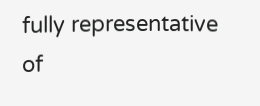fully representative of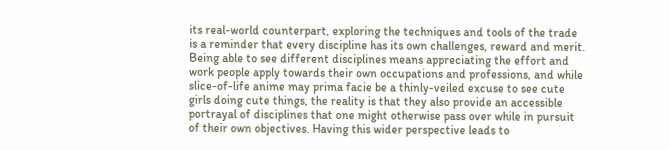its real-world counterpart, exploring the techniques and tools of the trade is a reminder that every discipline has its own challenges, reward and merit. Being able to see different disciplines means appreciating the effort and work people apply towards their own occupations and professions, and while slice-of-life anime may prima facie be a thinly-veiled excuse to see cute girls doing cute things, the reality is that they also provide an accessible portrayal of disciplines that one might otherwise pass over while in pursuit of their own objectives. Having this wider perspective leads to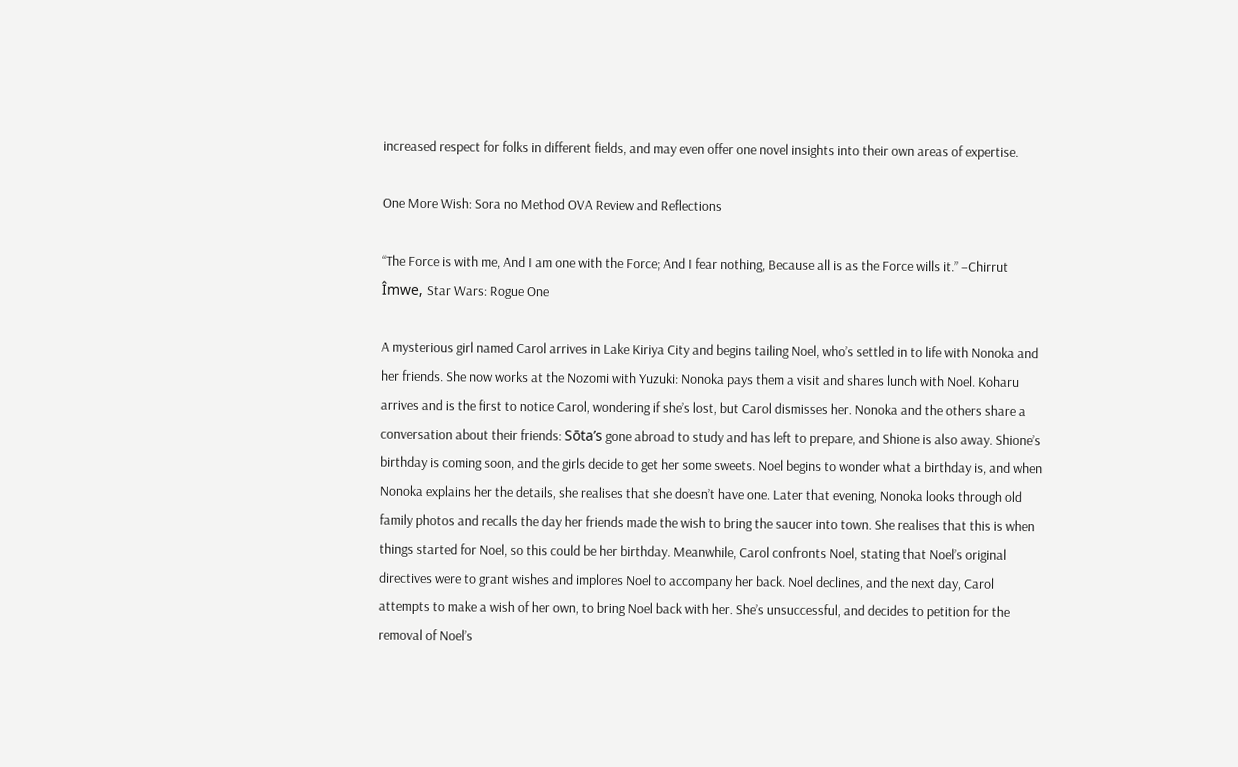increased respect for folks in different fields, and may even offer one novel insights into their own areas of expertise.

One More Wish: Sora no Method OVA Review and Reflections

“The Force is with me, And I am one with the Force; And I fear nothing, Because all is as the Force wills it.” –Chirrut Îmwe, Star Wars: Rogue One

A mysterious girl named Carol arrives in Lake Kiriya City and begins tailing Noel, who’s settled in to life with Nonoka and her friends. She now works at the Nozomi with Yuzuki: Nonoka pays them a visit and shares lunch with Noel. Koharu arrives and is the first to notice Carol, wondering if she’s lost, but Carol dismisses her. Nonoka and the others share a conversation about their friends: Sōta’s gone abroad to study and has left to prepare, and Shione is also away. Shione’s birthday is coming soon, and the girls decide to get her some sweets. Noel begins to wonder what a birthday is, and when Nonoka explains her the details, she realises that she doesn’t have one. Later that evening, Nonoka looks through old family photos and recalls the day her friends made the wish to bring the saucer into town. She realises that this is when things started for Noel, so this could be her birthday. Meanwhile, Carol confronts Noel, stating that Noel’s original directives were to grant wishes and implores Noel to accompany her back. Noel declines, and the next day, Carol attempts to make a wish of her own, to bring Noel back with her. She’s unsuccessful, and decides to petition for the removal of Noel’s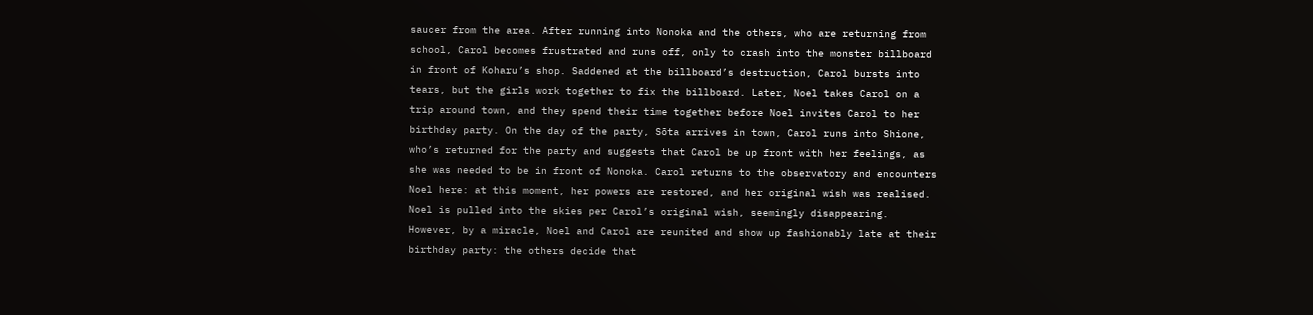saucer from the area. After running into Nonoka and the others, who are returning from school, Carol becomes frustrated and runs off, only to crash into the monster billboard in front of Koharu’s shop. Saddened at the billboard’s destruction, Carol bursts into tears, but the girls work together to fix the billboard. Later, Noel takes Carol on a trip around town, and they spend their time together before Noel invites Carol to her birthday party. On the day of the party, Sōta arrives in town, Carol runs into Shione, who’s returned for the party and suggests that Carol be up front with her feelings, as she was needed to be in front of Nonoka. Carol returns to the observatory and encounters Noel here: at this moment, her powers are restored, and her original wish was realised. Noel is pulled into the skies per Carol’s original wish, seemingly disappearing. However, by a miracle, Noel and Carol are reunited and show up fashionably late at their birthday party: the others decide that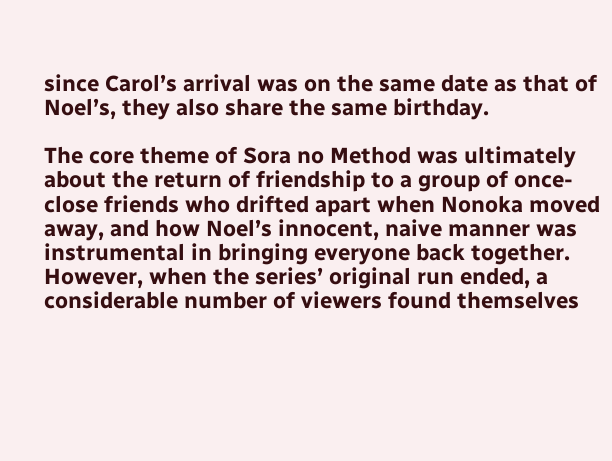since Carol’s arrival was on the same date as that of Noel’s, they also share the same birthday.

The core theme of Sora no Method was ultimately about the return of friendship to a group of once-close friends who drifted apart when Nonoka moved away, and how Noel’s innocent, naive manner was instrumental in bringing everyone back together. However, when the series’ original run ended, a considerable number of viewers found themselves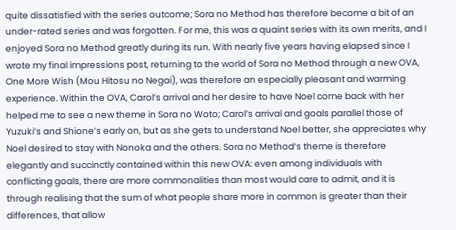quite dissatisfied with the series outcome; Sora no Method has therefore become a bit of an under-rated series and was forgotten. For me, this was a quaint series with its own merits, and I enjoyed Sora no Method greatly during its run. With nearly five years having elapsed since I wrote my final impressions post, returning to the world of Sora no Method through a new OVA, One More Wish (Mou Hitosu no Negai), was therefore an especially pleasant and warming experience. Within the OVA, Carol’s arrival and her desire to have Noel come back with her helped me to see a new theme in Sora no Woto; Carol’s arrival and goals parallel those of Yuzuki’s and Shione’s early on, but as she gets to understand Noel better, she appreciates why Noel desired to stay with Nonoka and the others. Sora no Method‘s theme is therefore elegantly and succinctly contained within this new OVA: even among individuals with conflicting goals, there are more commonalities than most would care to admit, and it is through realising that the sum of what people share more in common is greater than their differences, that allow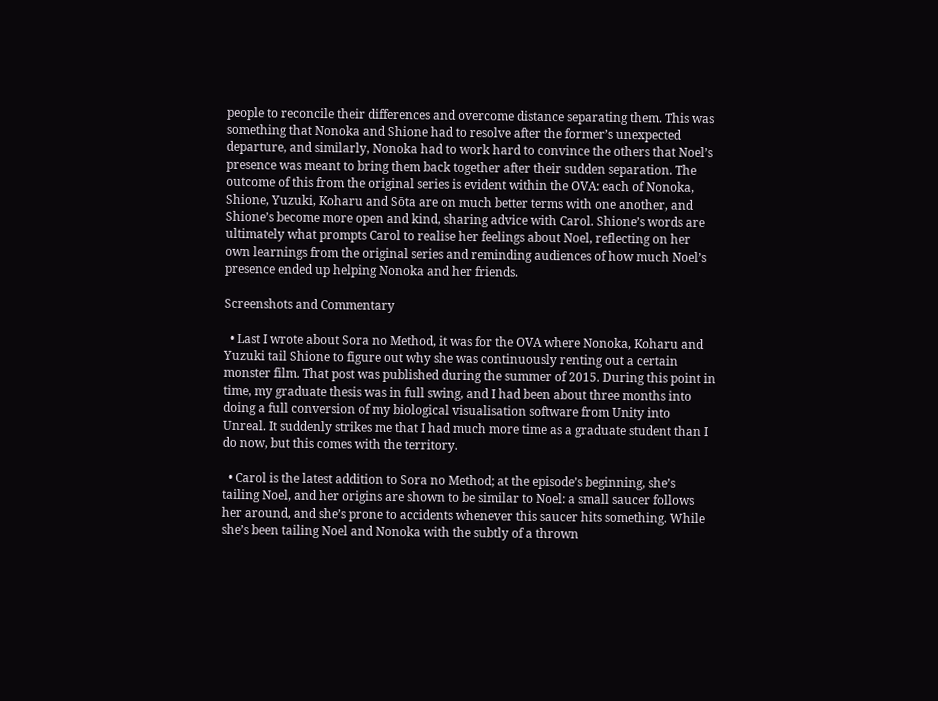people to reconcile their differences and overcome distance separating them. This was something that Nonoka and Shione had to resolve after the former’s unexpected departure, and similarly, Nonoka had to work hard to convince the others that Noel’s presence was meant to bring them back together after their sudden separation. The outcome of this from the original series is evident within the OVA: each of Nonoka, Shione, Yuzuki, Koharu and Sōta are on much better terms with one another, and Shione’s become more open and kind, sharing advice with Carol. Shione’s words are ultimately what prompts Carol to realise her feelings about Noel, reflecting on her own learnings from the original series and reminding audiences of how much Noel’s presence ended up helping Nonoka and her friends.

Screenshots and Commentary

  • Last I wrote about Sora no Method, it was for the OVA where Nonoka, Koharu and Yuzuki tail Shione to figure out why she was continuously renting out a certain monster film. That post was published during the summer of 2015. During this point in time, my graduate thesis was in full swing, and I had been about three months into doing a full conversion of my biological visualisation software from Unity into Unreal. It suddenly strikes me that I had much more time as a graduate student than I do now, but this comes with the territory.

  • Carol is the latest addition to Sora no Method; at the episode’s beginning, she’s tailing Noel, and her origins are shown to be similar to Noel: a small saucer follows her around, and she’s prone to accidents whenever this saucer hits something. While she’s been tailing Noel and Nonoka with the subtly of a thrown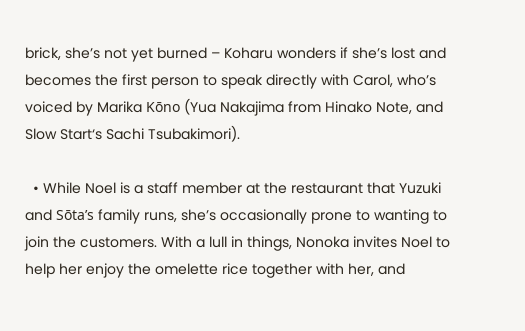brick, she’s not yet burned – Koharu wonders if she’s lost and becomes the first person to speak directly with Carol, who’s voiced by Marika Kōno (Yua Nakajima from Hinako Note, and Slow Start‘s Sachi Tsubakimori).

  • While Noel is a staff member at the restaurant that Yuzuki and Sōta’s family runs, she’s occasionally prone to wanting to join the customers. With a lull in things, Nonoka invites Noel to help her enjoy the omelette rice together with her, and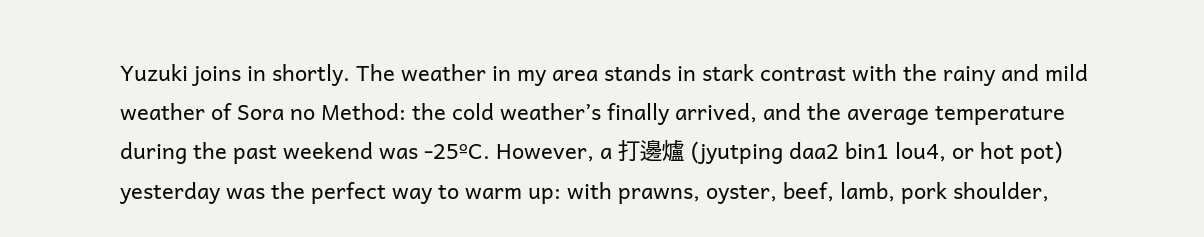Yuzuki joins in shortly. The weather in my area stands in stark contrast with the rainy and mild weather of Sora no Method: the cold weather’s finally arrived, and the average temperature during the past weekend was -25ºC. However, a 打邊爐 (jyutping daa2 bin1 lou4, or hot pot) yesterday was the perfect way to warm up: with prawns, oyster, beef, lamb, pork shoulder,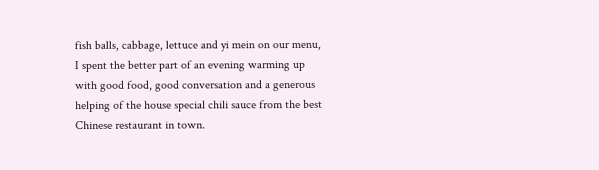fish balls, cabbage, lettuce and yi mein on our menu, I spent the better part of an evening warming up with good food, good conversation and a generous helping of the house special chili sauce from the best Chinese restaurant in town.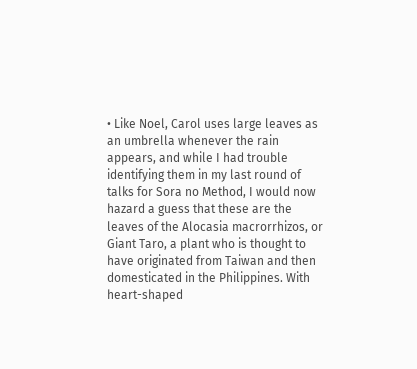• Like Noel, Carol uses large leaves as an umbrella whenever the rain appears, and while I had trouble identifying them in my last round of talks for Sora no Method, I would now hazard a guess that these are the leaves of the Alocasia macrorrhizos, or Giant Taro, a plant who is thought to have originated from Taiwan and then domesticated in the Philippines. With heart-shaped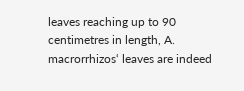leaves reaching up to 90 centimetres in length, A. macrorrhizos‘ leaves are indeed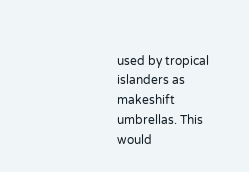used by tropical islanders as makeshift umbrellas. This would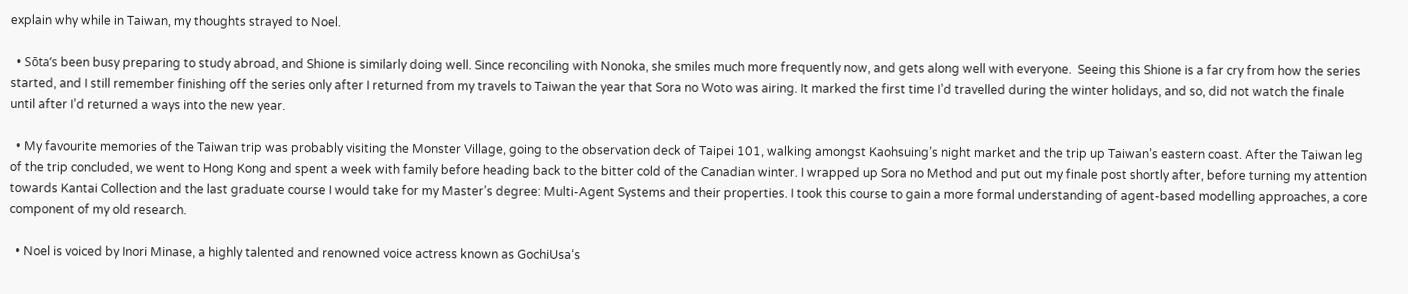explain why while in Taiwan, my thoughts strayed to Noel.

  • Sōta’s been busy preparing to study abroad, and Shione is similarly doing well. Since reconciling with Nonoka, she smiles much more frequently now, and gets along well with everyone.  Seeing this Shione is a far cry from how the series started, and I still remember finishing off the series only after I returned from my travels to Taiwan the year that Sora no Woto was airing. It marked the first time I’d travelled during the winter holidays, and so, did not watch the finale until after I’d returned a ways into the new year.

  • My favourite memories of the Taiwan trip was probably visiting the Monster Village, going to the observation deck of Taipei 101, walking amongst Kaohsuing’s night market and the trip up Taiwan’s eastern coast. After the Taiwan leg of the trip concluded, we went to Hong Kong and spent a week with family before heading back to the bitter cold of the Canadian winter. I wrapped up Sora no Method and put out my finale post shortly after, before turning my attention towards Kantai Collection and the last graduate course I would take for my Master’s degree: Multi-Agent Systems and their properties. I took this course to gain a more formal understanding of agent-based modelling approaches, a core component of my old research.

  • Noel is voiced by Inori Minase, a highly talented and renowned voice actress known as GochiUsa‘s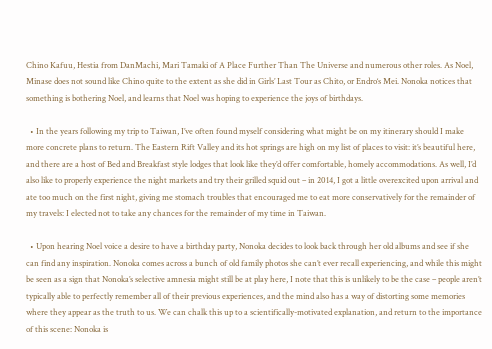Chino Kafuu, Hestia from DanMachi, Mari Tamaki of A Place Further Than The Universe and numerous other roles. As Noel, Minase does not sound like Chino quite to the extent as she did in Girls’ Last Tour as Chito, or Endro‘s Mei. Nonoka notices that something is bothering Noel, and learns that Noel was hoping to experience the joys of birthdays.

  • In the years following my trip to Taiwan, I’ve often found myself considering what might be on my itinerary should I make more concrete plans to return. The Eastern Rift Valley and its hot springs are high on my list of places to visit: it’s beautiful here, and there are a host of Bed and Breakfast style lodges that look like they’d offer comfortable, homely accommodations. As well, I’d also like to properly experience the night markets and try their grilled squid out – in 2014, I got a little overexcited upon arrival and ate too much on the first night, giving me stomach troubles that encouraged me to eat more conservatively for the remainder of my travels: I elected not to take any chances for the remainder of my time in Taiwan.

  • Upon hearing Noel voice a desire to have a birthday party, Nonoka decides to look back through her old albums and see if she can find any inspiration. Nonoka comes across a bunch of old family photos she can’t ever recall experiencing, and while this might be seen as a sign that Nonoka’s selective amnesia might still be at play here, I note that this is unlikely to be the case – people aren’t typically able to perfectly remember all of their previous experiences, and the mind also has a way of distorting some memories where they appear as the truth to us. We can chalk this up to a scientifically-motivated explanation, and return to the importance of this scene: Nonoka is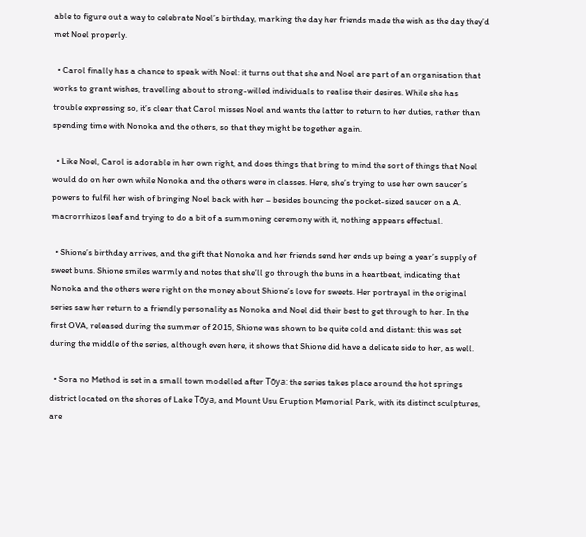able to figure out a way to celebrate Noel’s birthday, marking the day her friends made the wish as the day they’d met Noel properly.

  • Carol finally has a chance to speak with Noel: it turns out that she and Noel are part of an organisation that works to grant wishes, travelling about to strong-willed individuals to realise their desires. While she has trouble expressing so, it’s clear that Carol misses Noel and wants the latter to return to her duties, rather than spending time with Nonoka and the others, so that they might be together again.

  • Like Noel, Carol is adorable in her own right, and does things that bring to mind the sort of things that Noel would do on her own while Nonoka and the others were in classes. Here, she’s trying to use her own saucer’s powers to fulfil her wish of bringing Noel back with her – besides bouncing the pocket-sized saucer on a A. macrorrhizos leaf and trying to do a bit of a summoning ceremony with it, nothing appears effectual.

  • Shione’s birthday arrives, and the gift that Nonoka and her friends send her ends up being a year’s supply of sweet buns. Shione smiles warmly and notes that she’ll go through the buns in a heartbeat, indicating that Nonoka and the others were right on the money about Shione’s love for sweets. Her portrayal in the original series saw her return to a friendly personality as Nonoka and Noel did their best to get through to her. In the first OVA, released during the summer of 2015, Shione was shown to be quite cold and distant: this was set during the middle of the series, although even here, it shows that Shione did have a delicate side to her, as well.

  • Sora no Method is set in a small town modelled after Tōya: the series takes place around the hot springs district located on the shores of Lake Tōya, and Mount Usu Eruption Memorial Park, with its distinct sculptures, are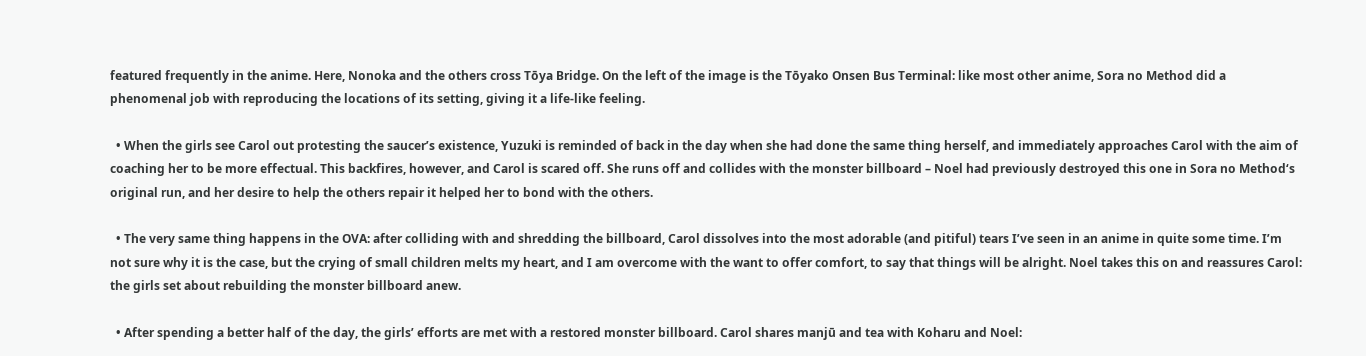featured frequently in the anime. Here, Nonoka and the others cross Tōya Bridge. On the left of the image is the Tōyako Onsen Bus Terminal: like most other anime, Sora no Method did a phenomenal job with reproducing the locations of its setting, giving it a life-like feeling.

  • When the girls see Carol out protesting the saucer’s existence, Yuzuki is reminded of back in the day when she had done the same thing herself, and immediately approaches Carol with the aim of coaching her to be more effectual. This backfires, however, and Carol is scared off. She runs off and collides with the monster billboard – Noel had previously destroyed this one in Sora no Method‘s original run, and her desire to help the others repair it helped her to bond with the others.

  • The very same thing happens in the OVA: after colliding with and shredding the billboard, Carol dissolves into the most adorable (and pitiful) tears I’ve seen in an anime in quite some time. I’m not sure why it is the case, but the crying of small children melts my heart, and I am overcome with the want to offer comfort, to say that things will be alright. Noel takes this on and reassures Carol: the girls set about rebuilding the monster billboard anew.

  • After spending a better half of the day, the girls’ efforts are met with a restored monster billboard. Carol shares manjū and tea with Koharu and Noel: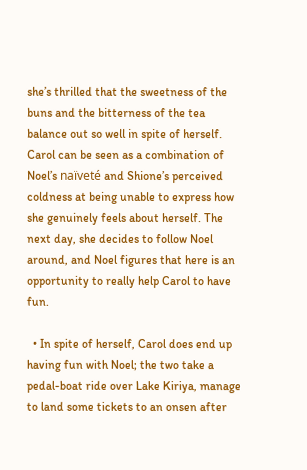she’s thrilled that the sweetness of the buns and the bitterness of the tea balance out so well in spite of herself. Carol can be seen as a combination of Noel’s naïveté and Shione’s perceived coldness at being unable to express how she genuinely feels about herself. The next day, she decides to follow Noel around, and Noel figures that here is an opportunity to really help Carol to have fun.

  • In spite of herself, Carol does end up having fun with Noel; the two take a pedal-boat ride over Lake Kiriya, manage to land some tickets to an onsen after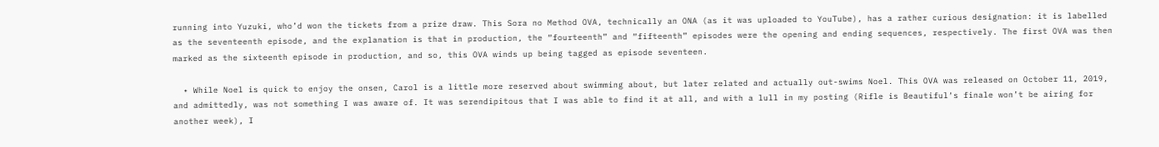running into Yuzuki, who’d won the tickets from a prize draw. This Sora no Method OVA, technically an ONA (as it was uploaded to YouTube), has a rather curious designation: it is labelled as the seventeenth episode, and the explanation is that in production, the “fourteenth” and “fifteenth” episodes were the opening and ending sequences, respectively. The first OVA was then marked as the sixteenth episode in production, and so, this OVA winds up being tagged as episode seventeen.

  • While Noel is quick to enjoy the onsen, Carol is a little more reserved about swimming about, but later related and actually out-swims Noel. This OVA was released on October 11, 2019, and admittedly, was not something I was aware of. It was serendipitous that I was able to find it at all, and with a lull in my posting (Rifle is Beautiful‘s finale won’t be airing for another week), I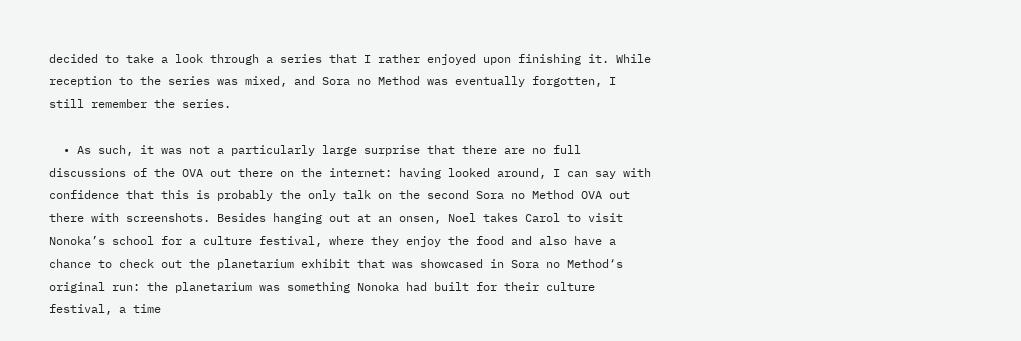decided to take a look through a series that I rather enjoyed upon finishing it. While reception to the series was mixed, and Sora no Method was eventually forgotten, I still remember the series.

  • As such, it was not a particularly large surprise that there are no full discussions of the OVA out there on the internet: having looked around, I can say with confidence that this is probably the only talk on the second Sora no Method OVA out there with screenshots. Besides hanging out at an onsen, Noel takes Carol to visit Nonoka’s school for a culture festival, where they enjoy the food and also have a chance to check out the planetarium exhibit that was showcased in Sora no Method‘s original run: the planetarium was something Nonoka had built for their culture festival, a time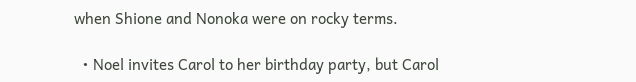when Shione and Nonoka were on rocky terms.

  • Noel invites Carol to her birthday party, but Carol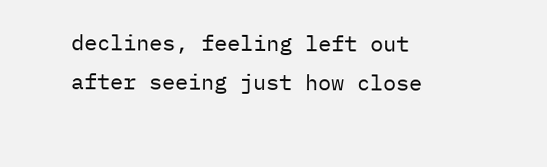declines, feeling left out after seeing just how close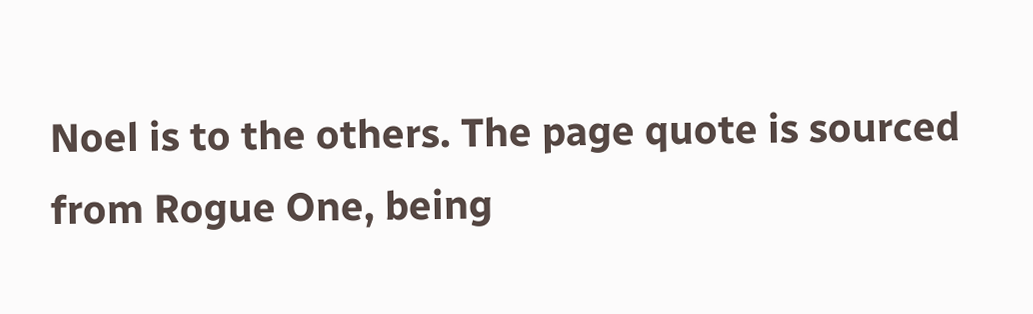Noel is to the others. The page quote is sourced from Rogue One, being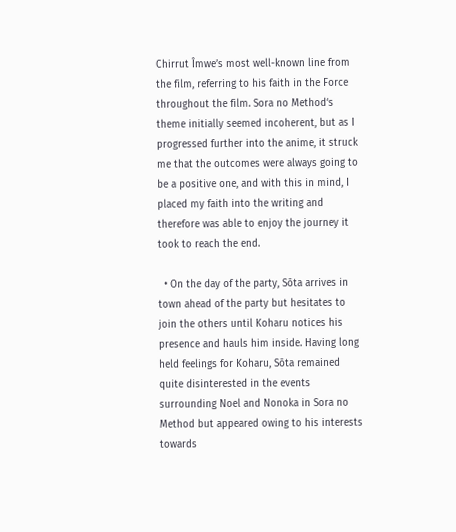Chirrut Îmwe’s most well-known line from the film, referring to his faith in the Force throughout the film. Sora no Method‘s theme initially seemed incoherent, but as I progressed further into the anime, it struck me that the outcomes were always going to be a positive one, and with this in mind, I placed my faith into the writing and therefore was able to enjoy the journey it took to reach the end.

  • On the day of the party, Sōta arrives in town ahead of the party but hesitates to join the others until Koharu notices his presence and hauls him inside. Having long held feelings for Koharu, Sōta remained quite disinterested in the events surrounding Noel and Nonoka in Sora no Method but appeared owing to his interests towards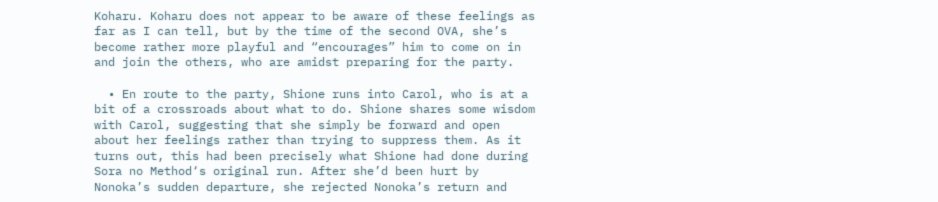Koharu. Koharu does not appear to be aware of these feelings as far as I can tell, but by the time of the second OVA, she’s become rather more playful and “encourages” him to come on in and join the others, who are amidst preparing for the party.

  • En route to the party, Shione runs into Carol, who is at a bit of a crossroads about what to do. Shione shares some wisdom with Carol, suggesting that she simply be forward and open about her feelings rather than trying to suppress them. As it turns out, this had been precisely what Shione had done during Sora no Method‘s original run. After she’d been hurt by Nonoka’s sudden departure, she rejected Nonoka’s return and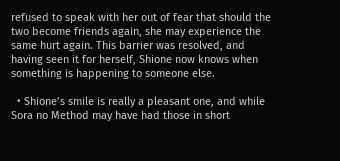refused to speak with her out of fear that should the two become friends again, she may experience the same hurt again. This barrier was resolved, and having seen it for herself, Shione now knows when something is happening to someone else.

  • Shione’s smile is really a pleasant one, and while Sora no Method may have had those in short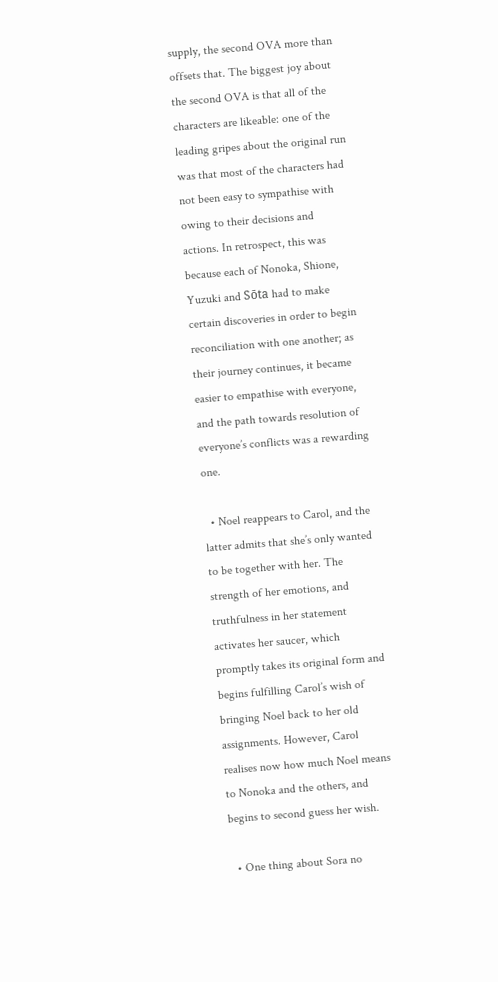supply, the second OVA more than offsets that. The biggest joy about the second OVA is that all of the characters are likeable: one of the leading gripes about the original run was that most of the characters had not been easy to sympathise with owing to their decisions and actions. In retrospect, this was because each of Nonoka, Shione, Yuzuki and Sōta had to make certain discoveries in order to begin reconciliation with one another; as their journey continues, it became easier to empathise with everyone, and the path towards resolution of everyone’s conflicts was a rewarding one.

  • Noel reappears to Carol, and the latter admits that she’s only wanted to be together with her. The strength of her emotions, and truthfulness in her statement activates her saucer, which promptly takes its original form and begins fulfilling Carol’s wish of bringing Noel back to her old assignments. However, Carol realises now how much Noel means to Nonoka and the others, and begins to second guess her wish.

  • One thing about Sora no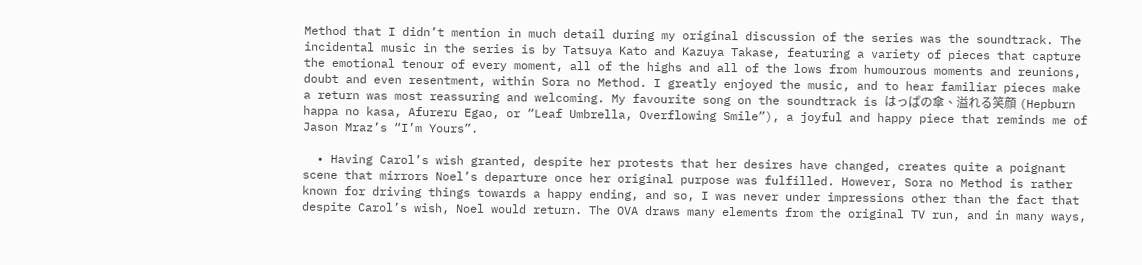Method that I didn’t mention in much detail during my original discussion of the series was the soundtrack. The incidental music in the series is by Tatsuya Kato and Kazuya Takase, featuring a variety of pieces that capture the emotional tenour of every moment, all of the highs and all of the lows from humourous moments and reunions, doubt and even resentment, within Sora no Method. I greatly enjoyed the music, and to hear familiar pieces make a return was most reassuring and welcoming. My favourite song on the soundtrack is はっぱの傘、溢れる笑顔 (Hepburn happa no kasa, Afureru Egao, or “Leaf Umbrella, Overflowing Smile”), a joyful and happy piece that reminds me of Jason Mraz’s “I’m Yours”.

  • Having Carol’s wish granted, despite her protests that her desires have changed, creates quite a poignant scene that mirrors Noel’s departure once her original purpose was fulfilled. However, Sora no Method is rather known for driving things towards a happy ending, and so, I was never under impressions other than the fact that despite Carol’s wish, Noel would return. The OVA draws many elements from the original TV run, and in many ways,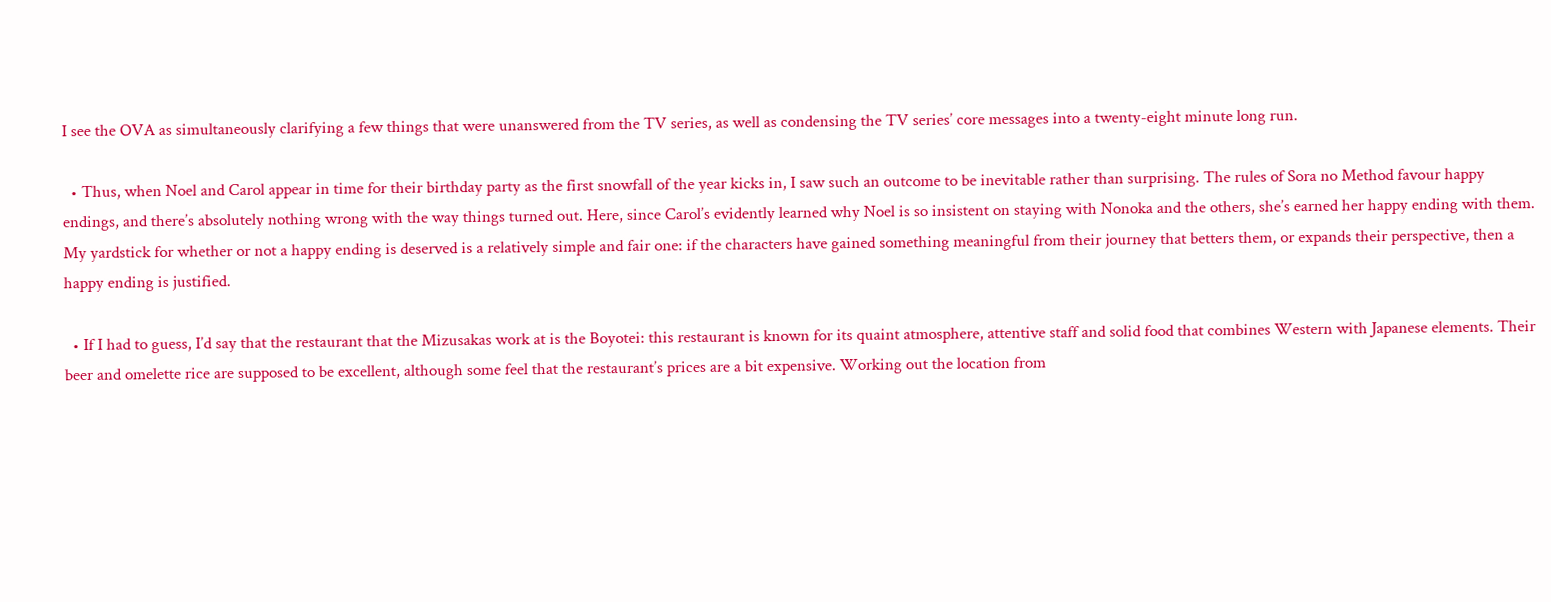I see the OVA as simultaneously clarifying a few things that were unanswered from the TV series, as well as condensing the TV series’ core messages into a twenty-eight minute long run.

  • Thus, when Noel and Carol appear in time for their birthday party as the first snowfall of the year kicks in, I saw such an outcome to be inevitable rather than surprising. The rules of Sora no Method favour happy endings, and there’s absolutely nothing wrong with the way things turned out. Here, since Carol’s evidently learned why Noel is so insistent on staying with Nonoka and the others, she’s earned her happy ending with them. My yardstick for whether or not a happy ending is deserved is a relatively simple and fair one: if the characters have gained something meaningful from their journey that betters them, or expands their perspective, then a happy ending is justified.

  • If I had to guess, I’d say that the restaurant that the Mizusakas work at is the Boyotei: this restaurant is known for its quaint atmosphere, attentive staff and solid food that combines Western with Japanese elements. Their beer and omelette rice are supposed to be excellent, although some feel that the restaurant’s prices are a bit expensive. Working out the location from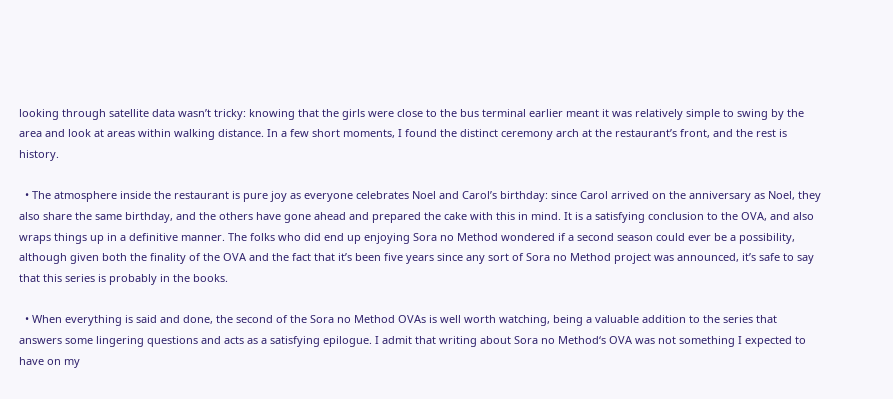looking through satellite data wasn’t tricky: knowing that the girls were close to the bus terminal earlier meant it was relatively simple to swing by the area and look at areas within walking distance. In a few short moments, I found the distinct ceremony arch at the restaurant’s front, and the rest is history.

  • The atmosphere inside the restaurant is pure joy as everyone celebrates Noel and Carol’s birthday: since Carol arrived on the anniversary as Noel, they also share the same birthday, and the others have gone ahead and prepared the cake with this in mind. It is a satisfying conclusion to the OVA, and also wraps things up in a definitive manner. The folks who did end up enjoying Sora no Method wondered if a second season could ever be a possibility, although given both the finality of the OVA and the fact that it’s been five years since any sort of Sora no Method project was announced, it’s safe to say that this series is probably in the books.

  • When everything is said and done, the second of the Sora no Method OVAs is well worth watching, being a valuable addition to the series that answers some lingering questions and acts as a satisfying epilogue. I admit that writing about Sora no Method‘s OVA was not something I expected to have on my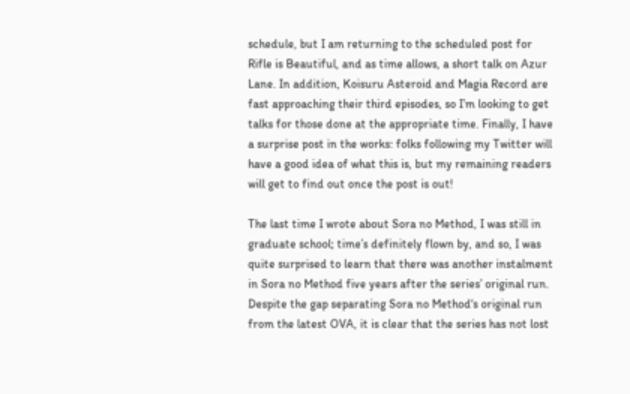schedule, but I am returning to the scheduled post for Rifle is Beautiful, and as time allows, a short talk on Azur Lane. In addition, Koisuru Asteroid and Magia Record are fast approaching their third episodes, so I’m looking to get talks for those done at the appropriate time. Finally, I have a surprise post in the works: folks following my Twitter will have a good idea of what this is, but my remaining readers will get to find out once the post is out!

The last time I wrote about Sora no Method, I was still in graduate school; time’s definitely flown by, and so, I was quite surprised to learn that there was another instalment in Sora no Method five years after the series’ original run. Despite the gap separating Sora no Method‘s original run from the latest OVA, it is clear that the series has not lost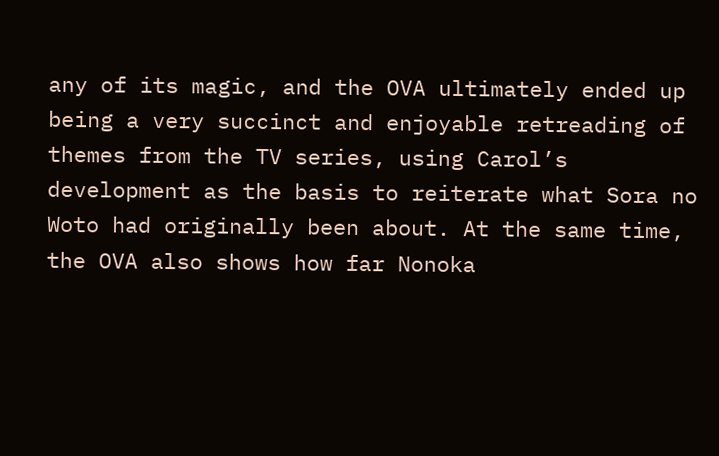any of its magic, and the OVA ultimately ended up being a very succinct and enjoyable retreading of themes from the TV series, using Carol’s development as the basis to reiterate what Sora no Woto had originally been about. At the same time, the OVA also shows how far Nonoka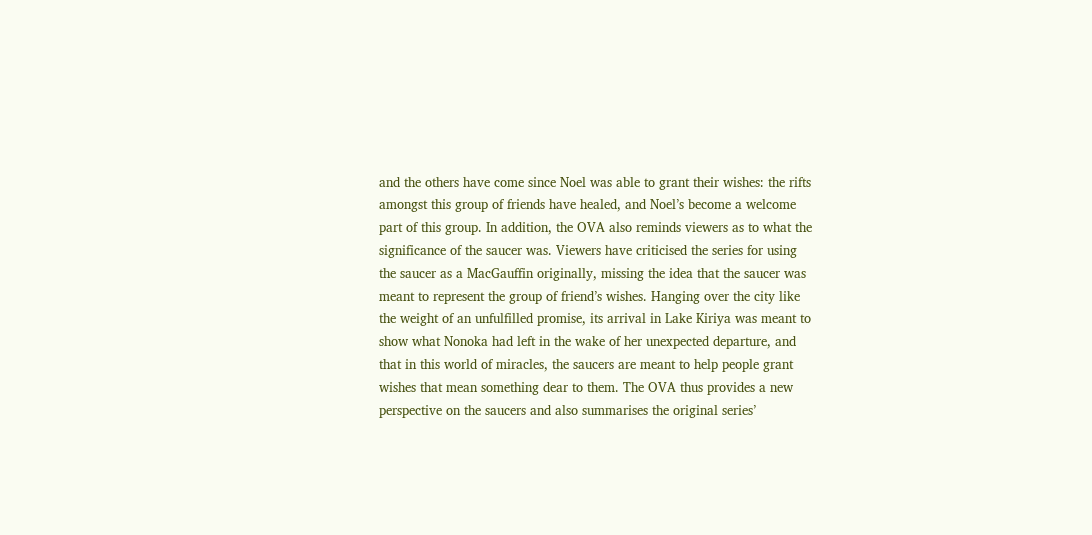and the others have come since Noel was able to grant their wishes: the rifts amongst this group of friends have healed, and Noel’s become a welcome part of this group. In addition, the OVA also reminds viewers as to what the significance of the saucer was. Viewers have criticised the series for using the saucer as a MacGauffin originally, missing the idea that the saucer was meant to represent the group of friend’s wishes. Hanging over the city like the weight of an unfulfilled promise, its arrival in Lake Kiriya was meant to show what Nonoka had left in the wake of her unexpected departure, and that in this world of miracles, the saucers are meant to help people grant wishes that mean something dear to them. The OVA thus provides a new perspective on the saucers and also summarises the original series’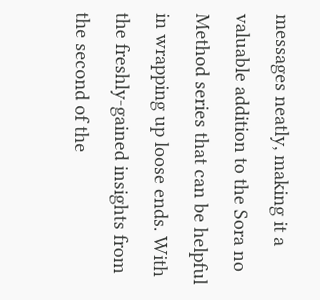messages neatly, making it a valuable addition to the Sora no Method series that can be helpful in wrapping up loose ends. With the freshly-gained insights from the second of the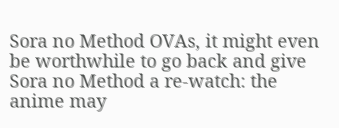Sora no Method OVAs, it might even be worthwhile to go back and give Sora no Method a re-watch: the anime may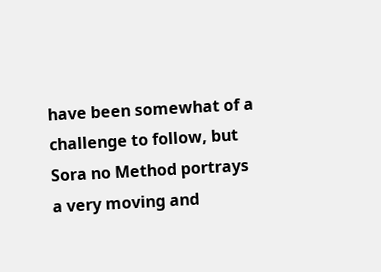have been somewhat of a challenge to follow, but Sora no Method portrays a very moving and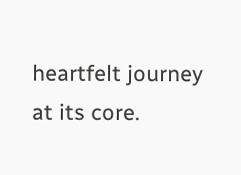heartfelt journey at its core.